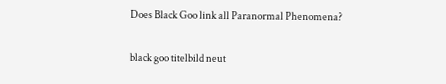Does Black Goo link all Paranormal Phenomena?

black goo titelbild neut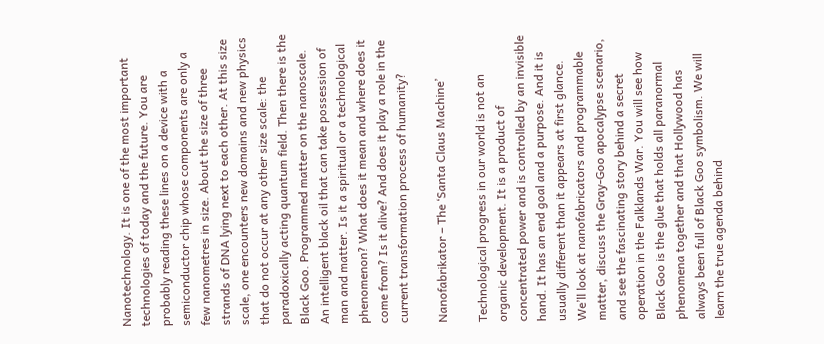Nanotechnology. It is one of the most important technologies of today and the future. You are probably reading these lines on a device with a semiconductor chip whose components are only a few nanometres in size. About the size of three strands of DNA lying next to each other. At this size scale, one encounters new domains and new physics that do not occur at any other size scale: the paradoxically acting quantum field. Then there is the Black Goo. Programmed matter on the nanoscale. An intelligent black oil that can take possession of man and matter. Is it a spiritual or a technological phenomenon? What does it mean and where does it come from? Is it alive? And does it play a role in the current transformation process of humanity?

Nanofabrikator – The ‘Santa Claus Machine’

Technological progress in our world is not an organic development. It is a product of concentrated power and is controlled by an invisible hand. It has an end goal and a purpose. And it is usually different than it appears at first glance. We’ll look at nanofabricators and programmable matter, discuss the Gray-Goo apocalypse scenario, and see the fascinating story behind a secret operation in the Falklands War. You will see how Black Goo is the glue that holds all paranormal phenomena together and that Hollywood has always been full of Black Goo symbolism. We will learn the true agenda behind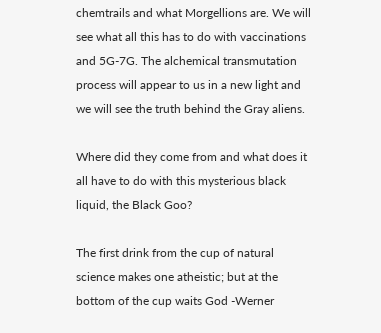chemtrails and what Morgellions are. We will see what all this has to do with vaccinations and 5G-7G. The alchemical transmutation process will appear to us in a new light and we will see the truth behind the Gray aliens.

Where did they come from and what does it all have to do with this mysterious black liquid, the Black Goo?

The first drink from the cup of natural science makes one atheistic; but at the bottom of the cup waits God -Werner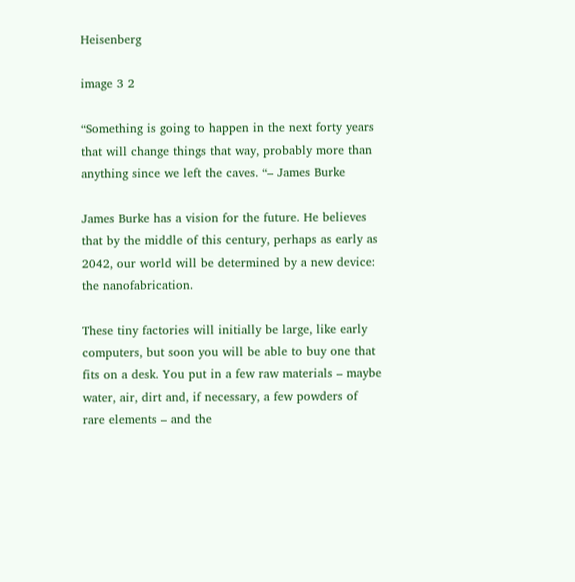Heisenberg

image 3 2

“Something is going to happen in the next forty years that will change things that way, probably more than anything since we left the caves. “– James Burke

James Burke has a vision for the future. He believes that by the middle of this century, perhaps as early as 2042, our world will be determined by a new device: the nanofabrication.

These tiny factories will initially be large, like early computers, but soon you will be able to buy one that fits on a desk. You put in a few raw materials – maybe water, air, dirt and, if necessary, a few powders of rare elements – and the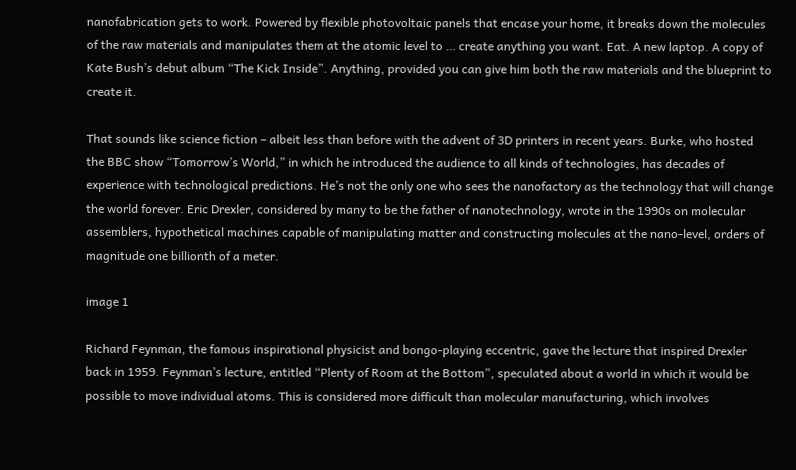nanofabrication gets to work. Powered by flexible photovoltaic panels that encase your home, it breaks down the molecules of the raw materials and manipulates them at the atomic level to … create anything you want. Eat. A new laptop. A copy of Kate Bush’s debut album “The Kick Inside”. Anything, provided you can give him both the raw materials and the blueprint to create it.

That sounds like science fiction – albeit less than before with the advent of 3D printers in recent years. Burke, who hosted the BBC show “Tomorrow’s World,” in which he introduced the audience to all kinds of technologies, has decades of experience with technological predictions. He’s not the only one who sees the nanofactory as the technology that will change the world forever. Eric Drexler, considered by many to be the father of nanotechnology, wrote in the 1990s on molecular assemblers, hypothetical machines capable of manipulating matter and constructing molecules at the nano-level, orders of magnitude one billionth of a meter.

image 1

Richard Feynman, the famous inspirational physicist and bongo-playing eccentric, gave the lecture that inspired Drexler back in 1959. Feynman’s lecture, entitled “Plenty of Room at the Bottom”, speculated about a world in which it would be possible to move individual atoms. This is considered more difficult than molecular manufacturing, which involves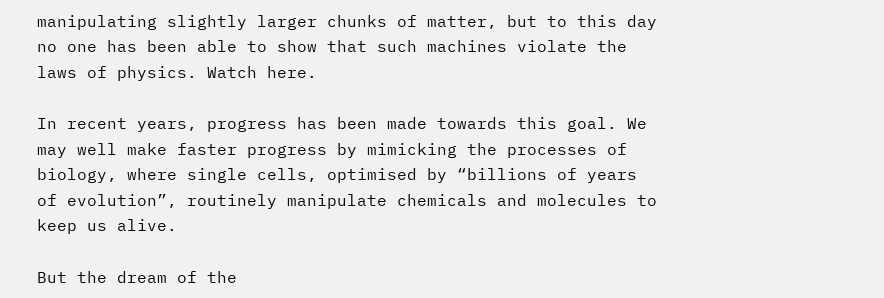manipulating slightly larger chunks of matter, but to this day no one has been able to show that such machines violate the laws of physics. Watch here.

In recent years, progress has been made towards this goal. We may well make faster progress by mimicking the processes of biology, where single cells, optimised by “billions of years of evolution”, routinely manipulate chemicals and molecules to keep us alive.

But the dream of the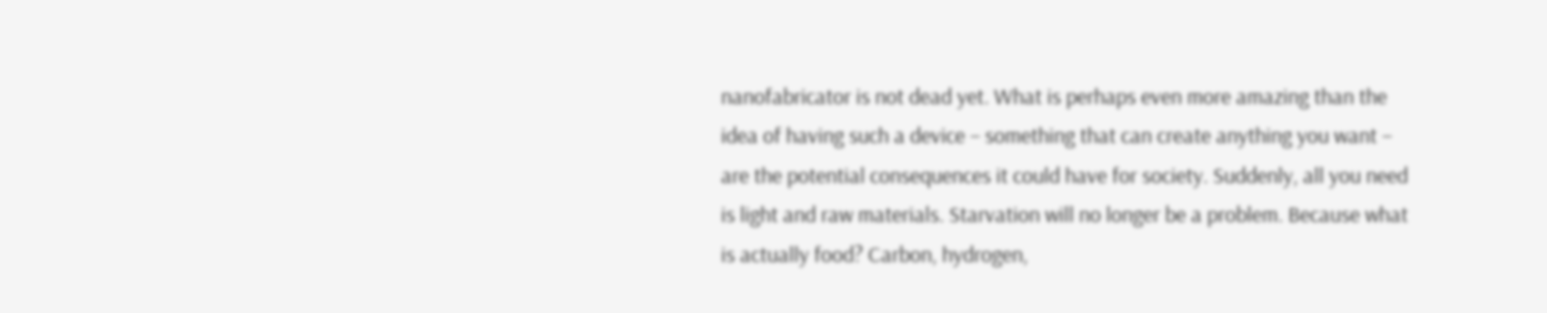nanofabricator is not dead yet. What is perhaps even more amazing than the idea of having such a device – something that can create anything you want – are the potential consequences it could have for society. Suddenly, all you need is light and raw materials. Starvation will no longer be a problem. Because what is actually food? Carbon, hydrogen,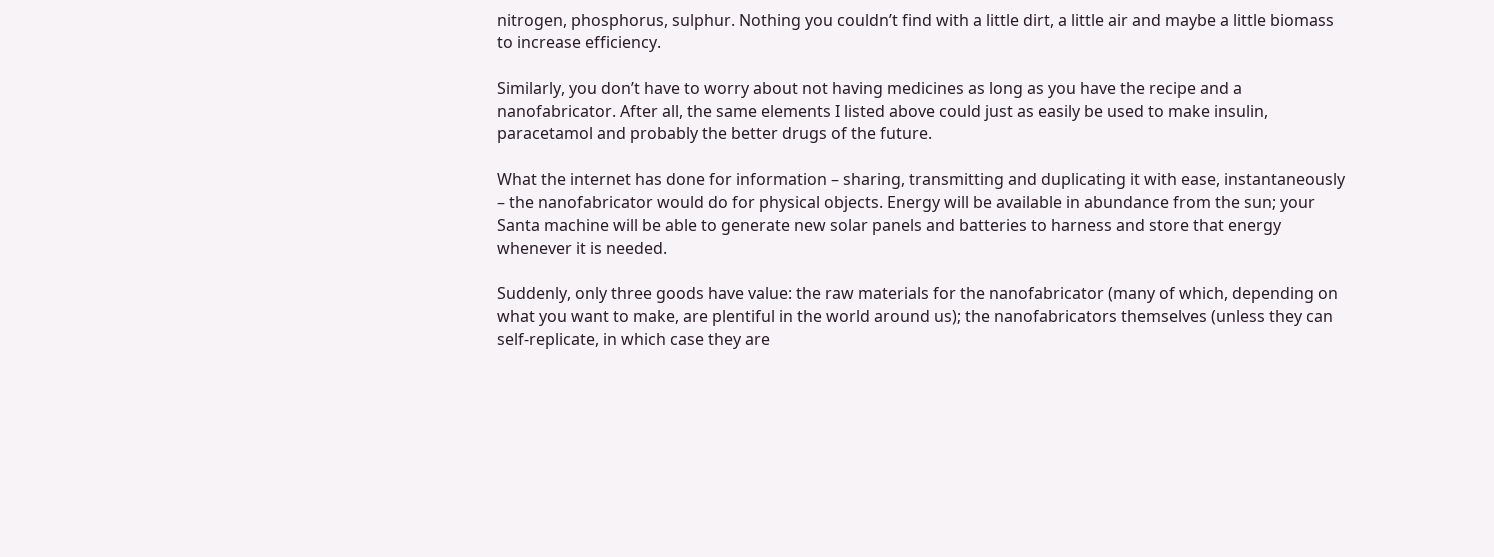nitrogen, phosphorus, sulphur. Nothing you couldn’t find with a little dirt, a little air and maybe a little biomass to increase efficiency.

Similarly, you don’t have to worry about not having medicines as long as you have the recipe and a nanofabricator. After all, the same elements I listed above could just as easily be used to make insulin, paracetamol and probably the better drugs of the future.

What the internet has done for information – sharing, transmitting and duplicating it with ease, instantaneously – the nanofabricator would do for physical objects. Energy will be available in abundance from the sun; your Santa machine will be able to generate new solar panels and batteries to harness and store that energy whenever it is needed.

Suddenly, only three goods have value: the raw materials for the nanofabricator (many of which, depending on what you want to make, are plentiful in the world around us); the nanofabricators themselves (unless they can self-replicate, in which case they are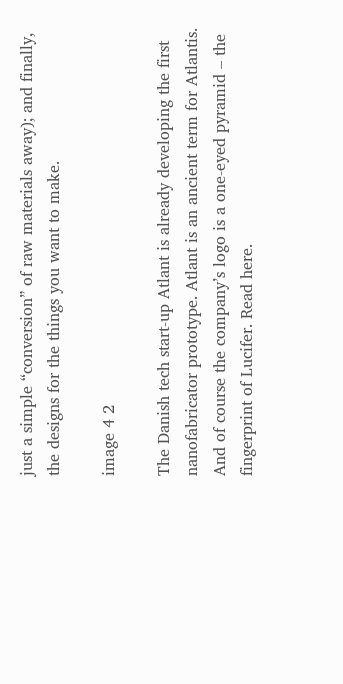just a simple “conversion” of raw materials away); and finally, the designs for the things you want to make.

image 4 2

The Danish tech start-up Atlant is already developing the first nanofabricator prototype. Atlant is an ancient term for Atlantis. And of course the company’s logo is a one-eyed pyramid – the fingerprint of Lucifer. Read here.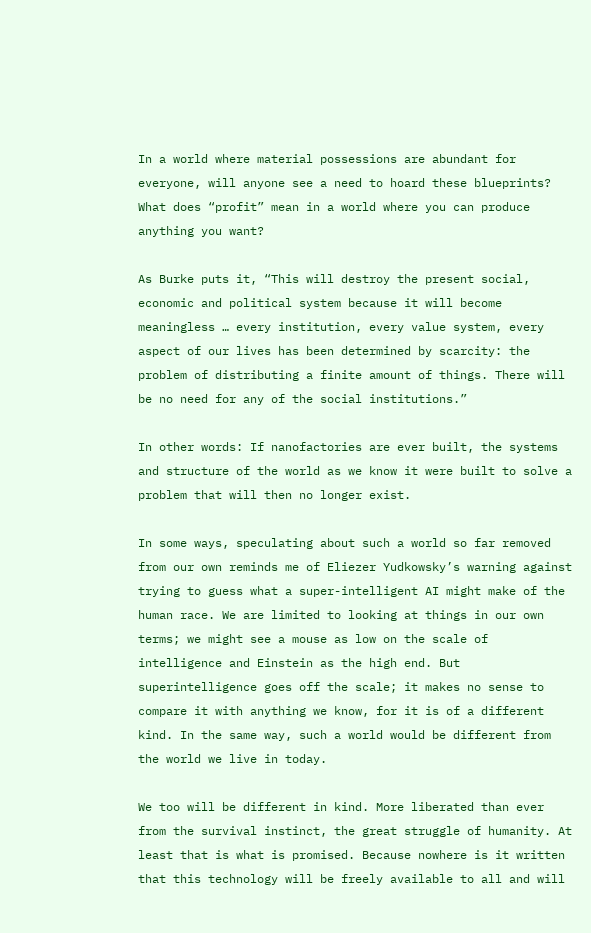In a world where material possessions are abundant for everyone, will anyone see a need to hoard these blueprints? What does “profit” mean in a world where you can produce anything you want?

As Burke puts it, “This will destroy the present social, economic and political system because it will become meaningless … every institution, every value system, every aspect of our lives has been determined by scarcity: the problem of distributing a finite amount of things. There will be no need for any of the social institutions.”

In other words: If nanofactories are ever built, the systems and structure of the world as we know it were built to solve a problem that will then no longer exist.

In some ways, speculating about such a world so far removed from our own reminds me of Eliezer Yudkowsky’s warning against trying to guess what a super-intelligent AI might make of the human race. We are limited to looking at things in our own terms; we might see a mouse as low on the scale of intelligence and Einstein as the high end. But superintelligence goes off the scale; it makes no sense to compare it with anything we know, for it is of a different kind. In the same way, such a world would be different from the world we live in today.

We too will be different in kind. More liberated than ever from the survival instinct, the great struggle of humanity. At least that is what is promised. Because nowhere is it written that this technology will be freely available to all and will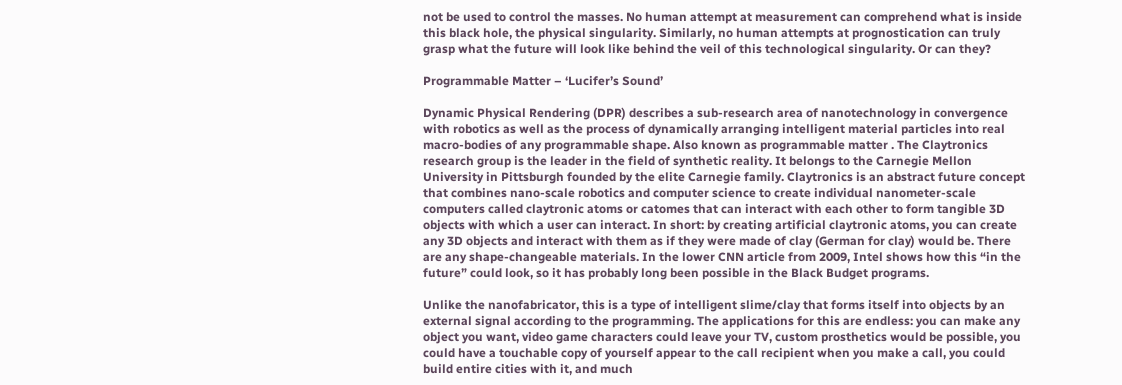not be used to control the masses. No human attempt at measurement can comprehend what is inside this black hole, the physical singularity. Similarly, no human attempts at prognostication can truly grasp what the future will look like behind the veil of this technological singularity. Or can they?

Programmable Matter – ‘Lucifer’s Sound’

Dynamic Physical Rendering (DPR) describes a sub-research area of nanotechnology in convergence with robotics as well as the process of dynamically arranging intelligent material particles into real macro-bodies of any programmable shape. Also known as programmable matter . The Claytronics research group is the leader in the field of synthetic reality. It belongs to the Carnegie Mellon University in Pittsburgh founded by the elite Carnegie family. Claytronics is an abstract future concept that combines nano-scale robotics and computer science to create individual nanometer-scale computers called claytronic atoms or catomes that can interact with each other to form tangible 3D objects with which a user can interact. In short: by creating artificial claytronic atoms, you can create any 3D objects and interact with them as if they were made of clay (German for clay) would be. There are any shape-changeable materials. In the lower CNN article from 2009, Intel shows how this “in the future” could look, so it has probably long been possible in the Black Budget programs.

Unlike the nanofabricator, this is a type of intelligent slime/clay that forms itself into objects by an external signal according to the programming. The applications for this are endless: you can make any object you want, video game characters could leave your TV, custom prosthetics would be possible, you could have a touchable copy of yourself appear to the call recipient when you make a call, you could build entire cities with it, and much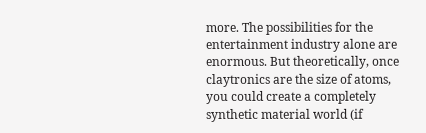more. The possibilities for the entertainment industry alone are enormous. But theoretically, once claytronics are the size of atoms, you could create a completely synthetic material world (if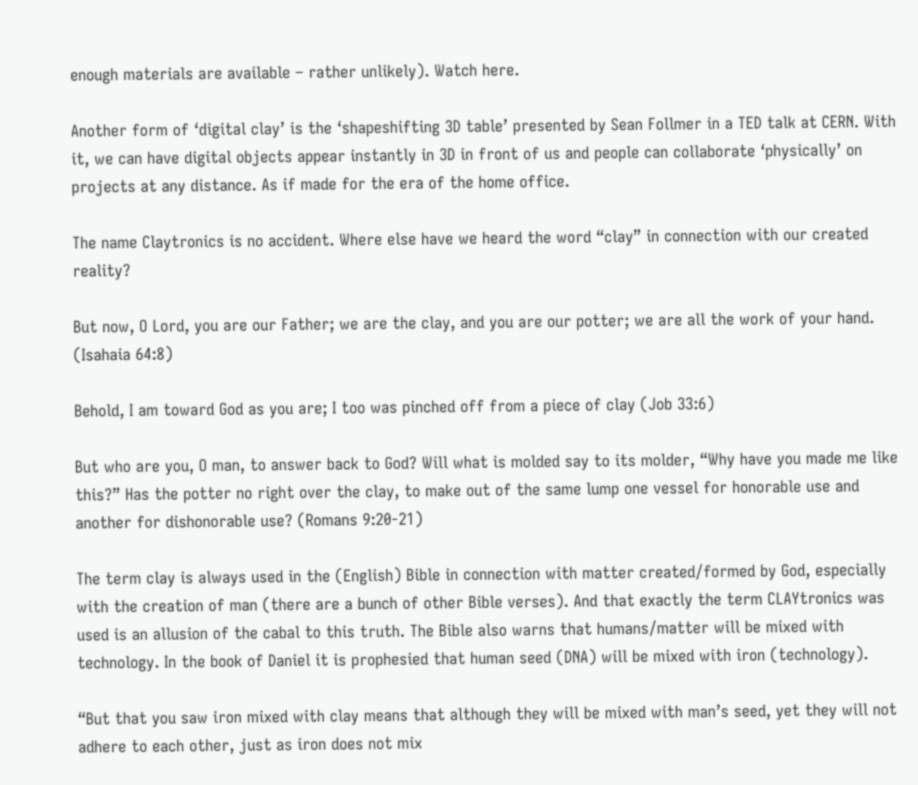enough materials are available – rather unlikely). Watch here.

Another form of ‘digital clay’ is the ‘shapeshifting 3D table’ presented by Sean Follmer in a TED talk at CERN. With it, we can have digital objects appear instantly in 3D in front of us and people can collaborate ‘physically’ on projects at any distance. As if made for the era of the home office.

The name Claytronics is no accident. Where else have we heard the word “clay” in connection with our created reality?

But now, O Lord, you are our Father; we are the clay, and you are our potter; we are all the work of your hand. (Isahaia 64:8)

Behold, I am toward God as you are; I too was pinched off from a piece of clay (Job 33:6)

But who are you, O man, to answer back to God? Will what is molded say to its molder, “Why have you made me like this?” Has the potter no right over the clay, to make out of the same lump one vessel for honorable use and another for dishonorable use? (Romans 9:20-21)

The term clay is always used in the (English) Bible in connection with matter created/formed by God, especially with the creation of man (there are a bunch of other Bible verses). And that exactly the term CLAYtronics was used is an allusion of the cabal to this truth. The Bible also warns that humans/matter will be mixed with technology. In the book of Daniel it is prophesied that human seed (DNA) will be mixed with iron (technology).

“But that you saw iron mixed with clay means that although they will be mixed with man’s seed, yet they will not adhere to each other, just as iron does not mix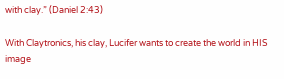with clay.” (Daniel 2:43)

With Claytronics, his clay, Lucifer wants to create the world in HIS image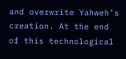and overwrite Yahweh’s creation. At the end of this technological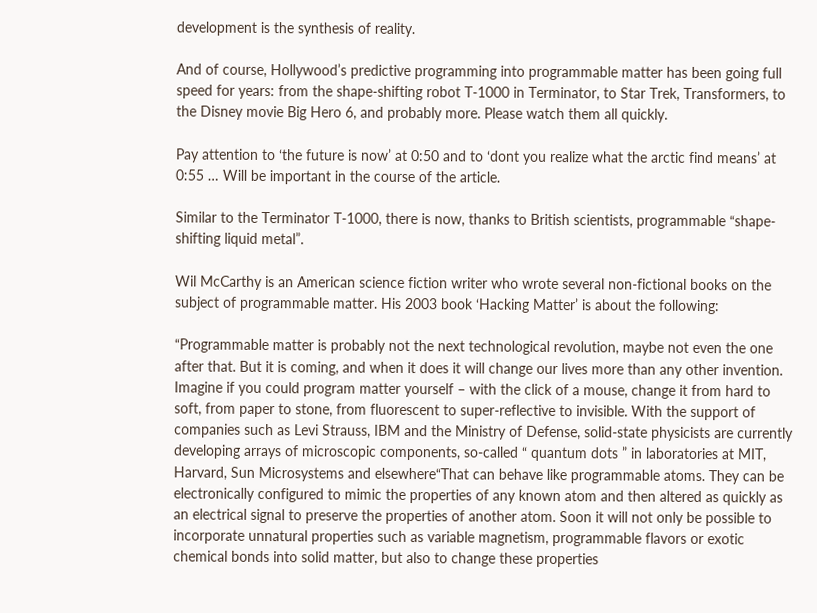development is the synthesis of reality.

And of course, Hollywood’s predictive programming into programmable matter has been going full speed for years: from the shape-shifting robot T-1000 in Terminator, to Star Trek, Transformers, to the Disney movie Big Hero 6, and probably more. Please watch them all quickly.

Pay attention to ‘the future is now’ at 0:50 and to ‘dont you realize what the arctic find means’ at 0:55 … Will be important in the course of the article.

Similar to the Terminator T-1000, there is now, thanks to British scientists, programmable “shape-shifting liquid metal”.

Wil McCarthy is an American science fiction writer who wrote several non-fictional books on the subject of programmable matter. His 2003 book ‘Hacking Matter’ is about the following:

“Programmable matter is probably not the next technological revolution, maybe not even the one after that. But it is coming, and when it does it will change our lives more than any other invention. Imagine if you could program matter yourself – with the click of a mouse, change it from hard to soft, from paper to stone, from fluorescent to super-reflective to invisible. With the support of companies such as Levi Strauss, IBM and the Ministry of Defense, solid-state physicists are currently developing arrays of microscopic components, so-called “ quantum dots ” in laboratories at MIT, Harvard, Sun Microsystems and elsewhere“That can behave like programmable atoms. They can be electronically configured to mimic the properties of any known atom and then altered as quickly as an electrical signal to preserve the properties of another atom. Soon it will not only be possible to incorporate unnatural properties such as variable magnetism, programmable flavors or exotic chemical bonds into solid matter, but also to change these properties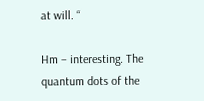at will. “

Hm – interesting. The quantum dots of the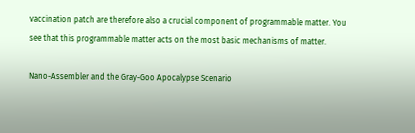vaccination patch are therefore also a crucial component of programmable matter. You see that this programmable matter acts on the most basic mechanisms of matter.

Nano-Assembler and the Gray-Goo Apocalypse Scenario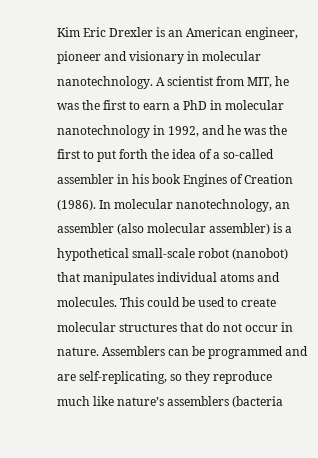Kim Eric Drexler is an American engineer, pioneer and visionary in molecular nanotechnology. A scientist from MIT, he was the first to earn a PhD in molecular nanotechnology in 1992, and he was the first to put forth the idea of a so-called assembler in his book Engines of Creation (1986). In molecular nanotechnology, an assembler (also molecular assembler) is a hypothetical small-scale robot (nanobot) that manipulates individual atoms and molecules. This could be used to create molecular structures that do not occur in nature. Assemblers can be programmed and are self-replicating, so they reproduce much like nature’s assemblers (bacteria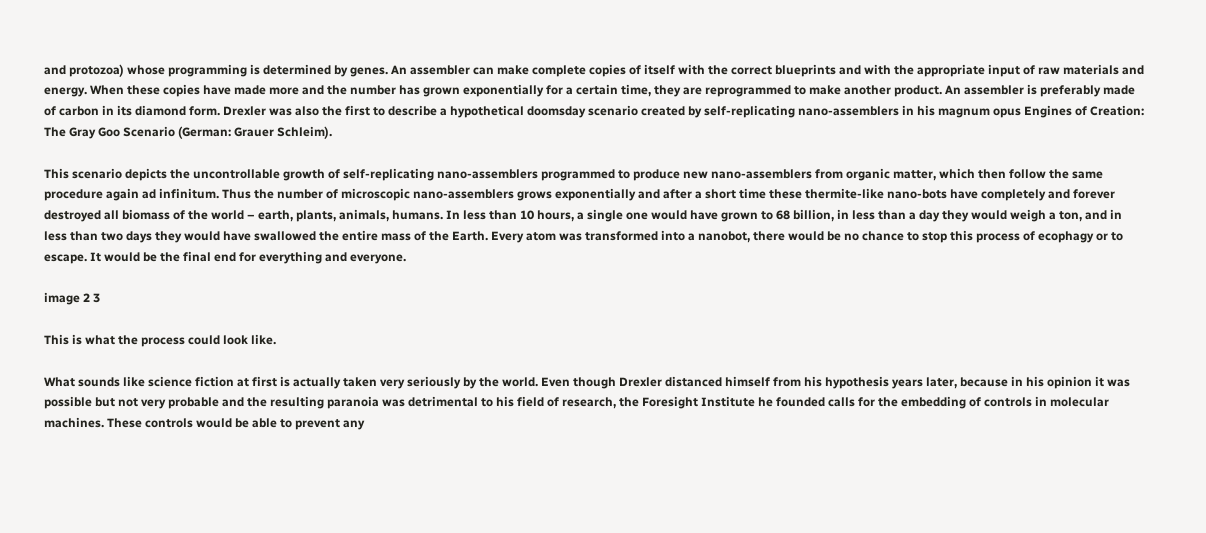and protozoa) whose programming is determined by genes. An assembler can make complete copies of itself with the correct blueprints and with the appropriate input of raw materials and energy. When these copies have made more and the number has grown exponentially for a certain time, they are reprogrammed to make another product. An assembler is preferably made of carbon in its diamond form. Drexler was also the first to describe a hypothetical doomsday scenario created by self-replicating nano-assemblers in his magnum opus Engines of Creation: The Gray Goo Scenario (German: Grauer Schleim).

This scenario depicts the uncontrollable growth of self-replicating nano-assemblers programmed to produce new nano-assemblers from organic matter, which then follow the same procedure again ad infinitum. Thus the number of microscopic nano-assemblers grows exponentially and after a short time these thermite-like nano-bots have completely and forever destroyed all biomass of the world – earth, plants, animals, humans. In less than 10 hours, a single one would have grown to 68 billion, in less than a day they would weigh a ton, and in less than two days they would have swallowed the entire mass of the Earth. Every atom was transformed into a nanobot, there would be no chance to stop this process of ecophagy or to escape. It would be the final end for everything and everyone.

image 2 3

This is what the process could look like.

What sounds like science fiction at first is actually taken very seriously by the world. Even though Drexler distanced himself from his hypothesis years later, because in his opinion it was possible but not very probable and the resulting paranoia was detrimental to his field of research, the Foresight Institute he founded calls for the embedding of controls in molecular machines. These controls would be able to prevent any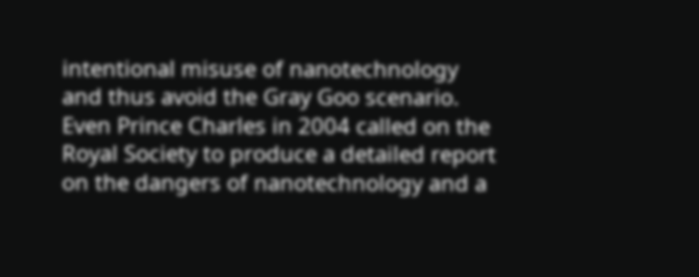intentional misuse of nanotechnology and thus avoid the Gray Goo scenario. Even Prince Charles in 2004 called on the Royal Society to produce a detailed report on the dangers of nanotechnology and a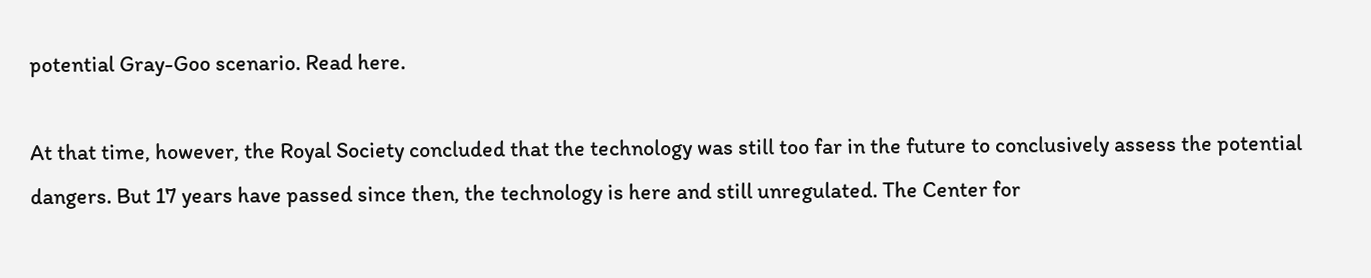potential Gray-Goo scenario. Read here.

At that time, however, the Royal Society concluded that the technology was still too far in the future to conclusively assess the potential dangers. But 17 years have passed since then, the technology is here and still unregulated. The Center for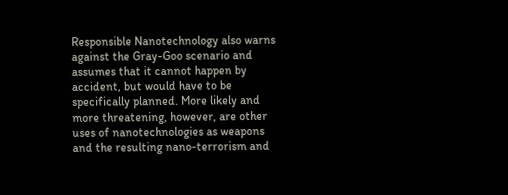Responsible Nanotechnology also warns against the Gray-Goo scenario and assumes that it cannot happen by accident, but would have to be specifically planned. More likely and more threatening, however, are other uses of nanotechnologies as weapons and the resulting nano-terrorism and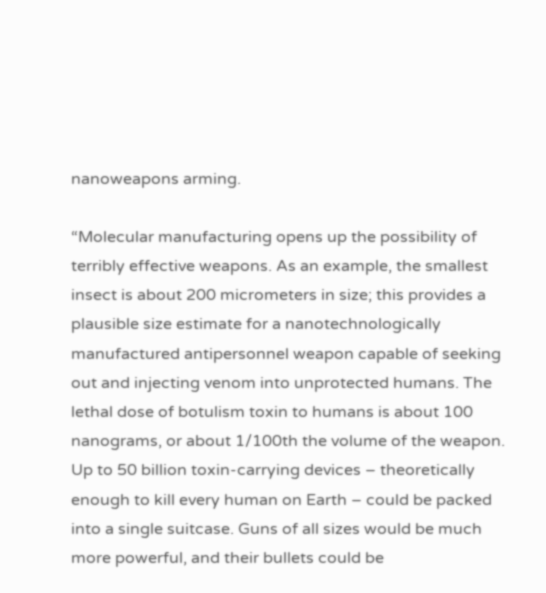nanoweapons arming.

“Molecular manufacturing opens up the possibility of terribly effective weapons. As an example, the smallest insect is about 200 micrometers in size; this provides a plausible size estimate for a nanotechnologically manufactured antipersonnel weapon capable of seeking out and injecting venom into unprotected humans. The lethal dose of botulism toxin to humans is about 100 nanograms, or about 1/100th the volume of the weapon. Up to 50 billion toxin-carrying devices – theoretically enough to kill every human on Earth – could be packed into a single suitcase. Guns of all sizes would be much more powerful, and their bullets could be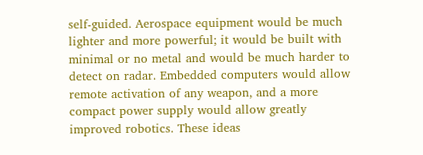self-guided. Aerospace equipment would be much lighter and more powerful; it would be built with minimal or no metal and would be much harder to detect on radar. Embedded computers would allow remote activation of any weapon, and a more compact power supply would allow greatly improved robotics. These ideas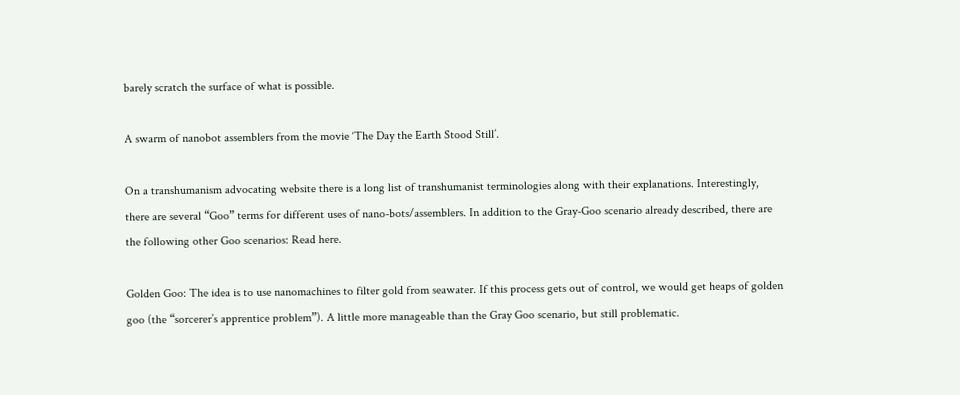barely scratch the surface of what is possible.

A swarm of nanobot assemblers from the movie ‘The Day the Earth Stood Still’.

On a transhumanism advocating website there is a long list of transhumanist terminologies along with their explanations. Interestingly, there are several “Goo” terms for different uses of nano-bots/assemblers. In addition to the Gray-Goo scenario already described, there are the following other Goo scenarios: Read here.

Golden Goo: The idea is to use nanomachines to filter gold from seawater. If this process gets out of control, we would get heaps of golden goo (the “sorcerer’s apprentice problem”). A little more manageable than the Gray Goo scenario, but still problematic.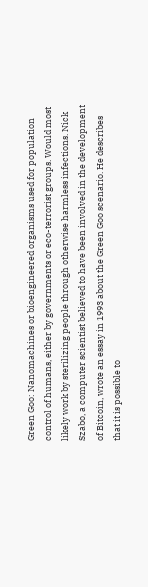Green Goo: Nanomachines or bioengineered organisms used for population control of humans, either by governments or eco-terrorist groups. Would most likely work by sterilizing people through otherwise harmless infections. Nick Szabo, a computer scientist believed to have been involved in the development of Bitcoin, wrote an essay in 1993 about the Green Goo scenario. He describes that it is possible to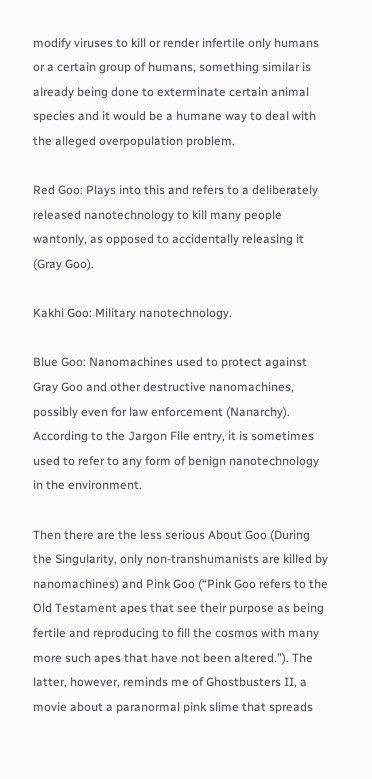modify viruses to kill or render infertile only humans or a certain group of humans, something similar is already being done to exterminate certain animal species and it would be a humane way to deal with the alleged overpopulation problem.

Red Goo: Plays into this and refers to a deliberately released nanotechnology to kill many people wantonly, as opposed to accidentally releasing it (Gray Goo).

Kakhi Goo: Military nanotechnology.

Blue Goo: Nanomachines used to protect against Gray Goo and other destructive nanomachines, possibly even for law enforcement (Nanarchy). According to the Jargon File entry, it is sometimes used to refer to any form of benign nanotechnology in the environment.

Then there are the less serious About Goo (During the Singularity, only non-transhumanists are killed by nanomachines) and Pink Goo (“Pink Goo refers to the Old Testament apes that see their purpose as being fertile and reproducing to fill the cosmos with many more such apes that have not been altered.”). The latter, however, reminds me of Ghostbusters II, a movie about a paranormal pink slime that spreads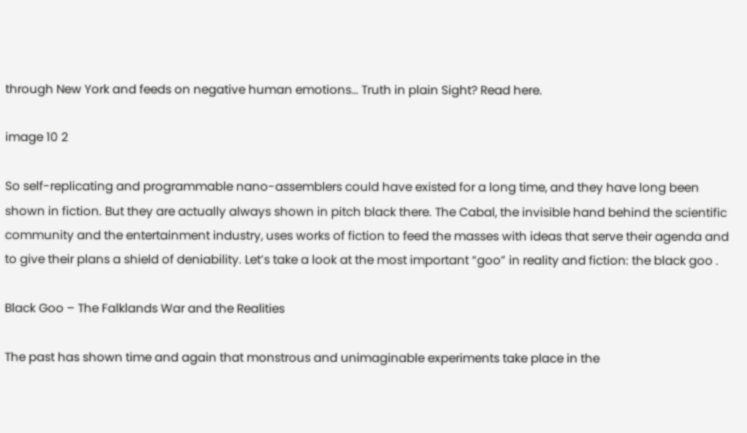through New York and feeds on negative human emotions… Truth in plain Sight? Read here.

image 10 2

So self-replicating and programmable nano-assemblers could have existed for a long time, and they have long been shown in fiction. But they are actually always shown in pitch black there. The Cabal, the invisible hand behind the scientific community and the entertainment industry, uses works of fiction to feed the masses with ideas that serve their agenda and to give their plans a shield of deniability. Let’s take a look at the most important “goo” in reality and fiction: the black goo .

Black Goo – The Falklands War and the Realities

The past has shown time and again that monstrous and unimaginable experiments take place in the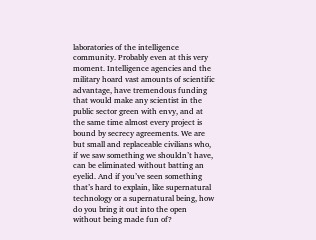laboratories of the intelligence community. Probably even at this very moment. Intelligence agencies and the military hoard vast amounts of scientific advantage, have tremendous funding that would make any scientist in the public sector green with envy, and at the same time almost every project is bound by secrecy agreements. We are but small and replaceable civilians who, if we saw something we shouldn’t have, can be eliminated without batting an eyelid. And if you’ve seen something that’s hard to explain, like supernatural technology or a supernatural being, how do you bring it out into the open without being made fun of?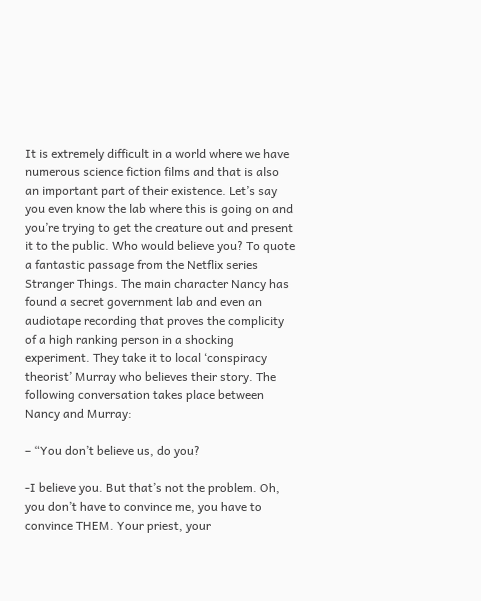It is extremely difficult in a world where we have numerous science fiction films and that is also an important part of their existence. Let’s say you even know the lab where this is going on and you’re trying to get the creature out and present it to the public. Who would believe you? To quote a fantastic passage from the Netflix series Stranger Things. The main character Nancy has found a secret government lab and even an audiotape recording that proves the complicity of a high ranking person in a shocking experiment. They take it to local ‘conspiracy theorist’ Murray who believes their story. The following conversation takes place between Nancy and Murray:

– “You don’t believe us, do you?

-I believe you. But that’s not the problem. Oh, you don’t have to convince me, you have to convince THEM. Your priest, your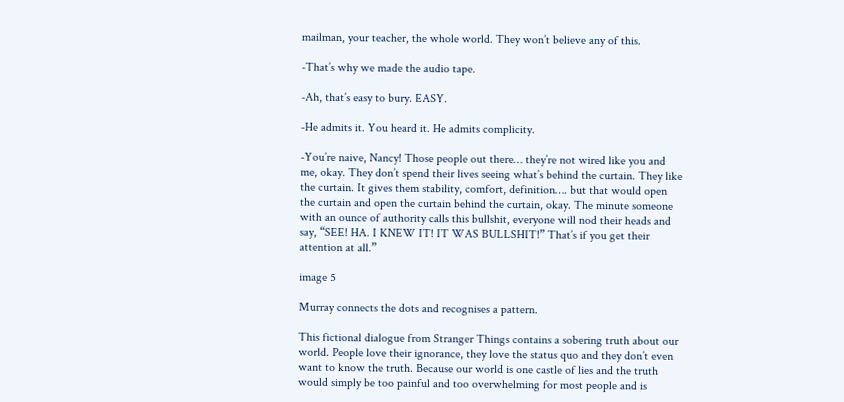mailman, your teacher, the whole world. They won’t believe any of this.

-That’s why we made the audio tape.

-Ah, that’s easy to bury. EASY.

-He admits it. You heard it. He admits complicity.

-You’re naive, Nancy! Those people out there… they’re not wired like you and me, okay. They don’t spend their lives seeing what’s behind the curtain. They like the curtain. It gives them stability, comfort, definition…. but that would open the curtain and open the curtain behind the curtain, okay. The minute someone with an ounce of authority calls this bullshit, everyone will nod their heads and say, “SEE! HA. I KNEW IT! IT WAS BULLSHIT!” That’s if you get their attention at all.”

image 5

Murray connects the dots and recognises a pattern.

This fictional dialogue from Stranger Things contains a sobering truth about our world. People love their ignorance, they love the status quo and they don’t even want to know the truth. Because our world is one castle of lies and the truth would simply be too painful and too overwhelming for most people and is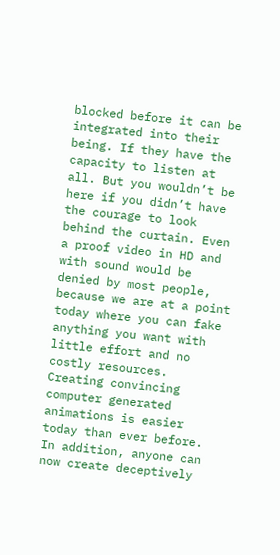blocked before it can be integrated into their being. If they have the capacity to listen at all. But you wouldn’t be here if you didn’t have the courage to look behind the curtain. Even a proof video in HD and with sound would be denied by most people, because we are at a point today where you can fake anything you want with little effort and no costly resources. Creating convincing computer generated animations is easier today than ever before. In addition, anyone can now create deceptively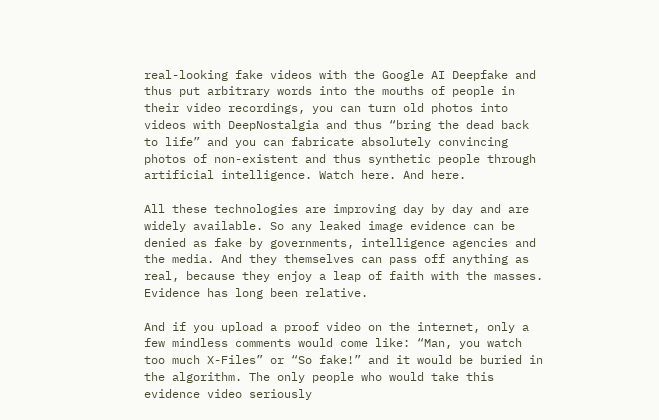real-looking fake videos with the Google AI Deepfake and thus put arbitrary words into the mouths of people in their video recordings, you can turn old photos into videos with DeepNostalgia and thus “bring the dead back to life” and you can fabricate absolutely convincing photos of non-existent and thus synthetic people through artificial intelligence. Watch here. And here.

All these technologies are improving day by day and are widely available. So any leaked image evidence can be denied as fake by governments, intelligence agencies and the media. And they themselves can pass off anything as real, because they enjoy a leap of faith with the masses. Evidence has long been relative.

And if you upload a proof video on the internet, only a few mindless comments would come like: “Man, you watch too much X-Files” or “So fake!” and it would be buried in the algorithm. The only people who would take this evidence video seriously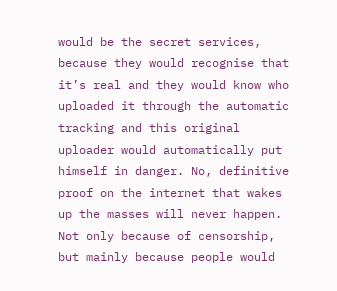would be the secret services, because they would recognise that it’s real and they would know who uploaded it through the automatic tracking and this original uploader would automatically put himself in danger. No, definitive proof on the internet that wakes up the masses will never happen. Not only because of censorship, but mainly because people would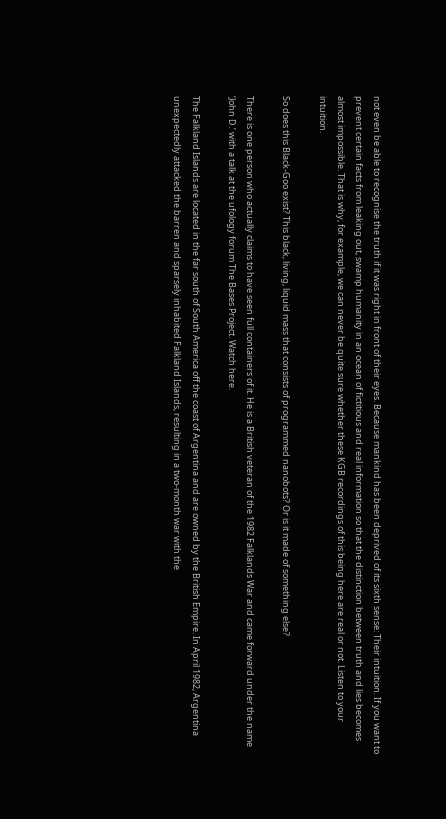not even be able to recognise the truth if it was right in front of their eyes. Because mankind has been deprived of its sixth sense: Their intuition. If you want to prevent certain facts from leaking out, swamp humanity in an ocean of fictitious and real information so that the distinction between truth and lies becomes almost impossible. That is why, for example, we can never be quite sure whether these KGB recordings of this being here are real or not. Listen to your intuition.

So does this Black-Goo exist? This black, living, liquid mass that consists of programmed nanobots? Or is it made of something else?

There is one person who actually claims to have seen full containers of it. He is a British veteran of the 1982 Falklands War and came forward under the name ‘John D.’ with a talk at the ufology forum The Bases Project. Watch here.

The Falkland Islands are located in the far south of South America off the coast of Argentina and are owned by the British Empire. In April 1982, Argentina unexpectedly attacked the barren and sparsely inhabited Falkland Islands, resulting in a two-month war with the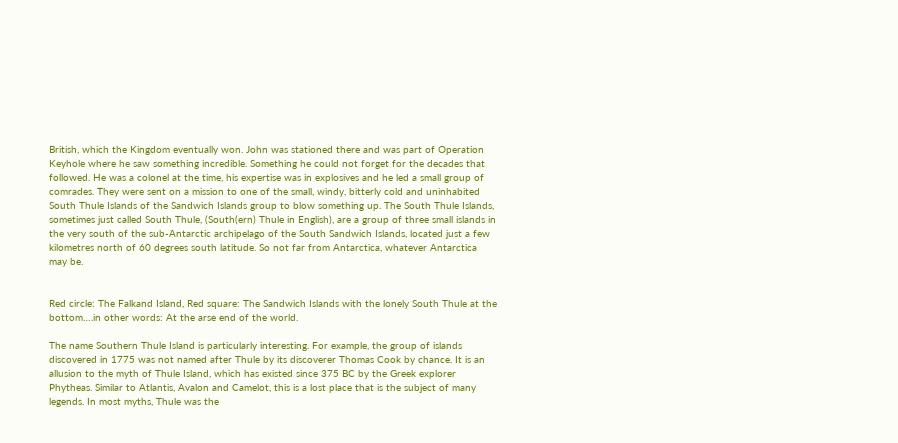British, which the Kingdom eventually won. John was stationed there and was part of Operation Keyhole where he saw something incredible. Something he could not forget for the decades that followed. He was a colonel at the time, his expertise was in explosives and he led a small group of comrades. They were sent on a mission to one of the small, windy, bitterly cold and uninhabited South Thule Islands of the Sandwich Islands group to blow something up. The South Thule Islands, sometimes just called South Thule, (South(ern) Thule in English), are a group of three small islands in the very south of the sub-Antarctic archipelago of the South Sandwich Islands, located just a few kilometres north of 60 degrees south latitude. So not far from Antarctica, whatever Antarctica may be.


Red circle: The Falkand Island, Red square: The Sandwich Islands with the lonely South Thule at the bottom….in other words: At the arse end of the world.

The name Southern Thule Island is particularly interesting. For example, the group of islands discovered in 1775 was not named after Thule by its discoverer Thomas Cook by chance. It is an allusion to the myth of Thule Island, which has existed since 375 BC by the Greek explorer Phytheas. Similar to Atlantis, Avalon and Camelot, this is a lost place that is the subject of many legends. In most myths, Thule was the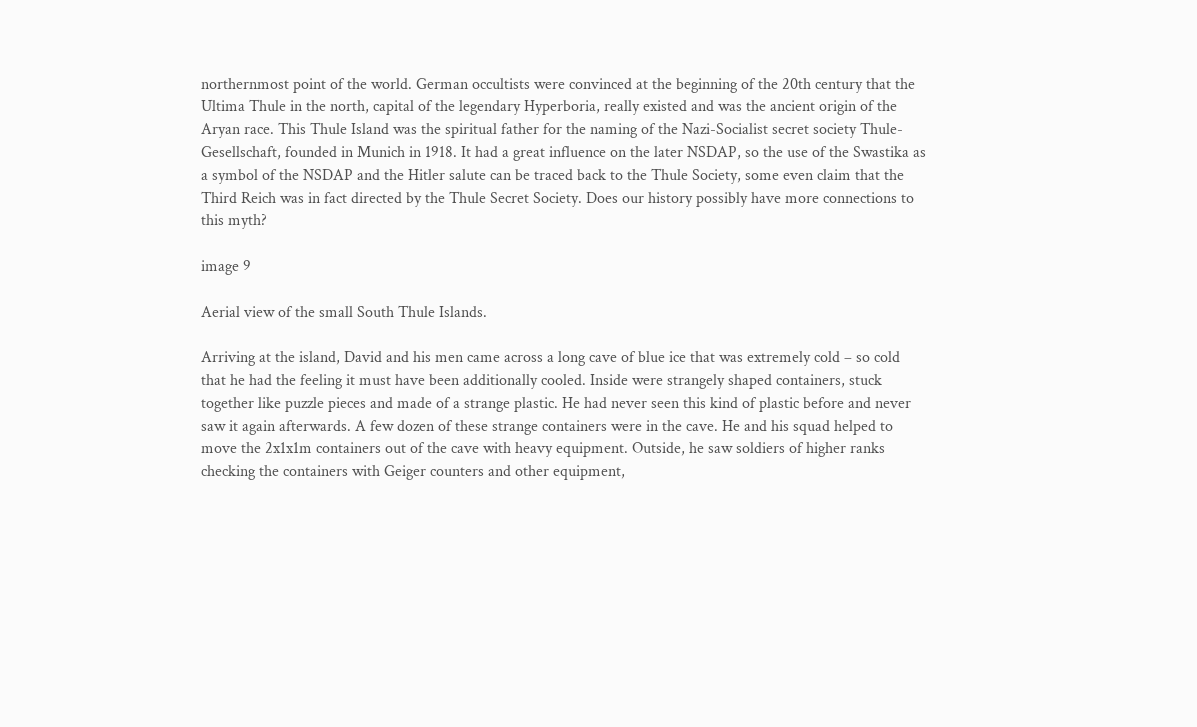northernmost point of the world. German occultists were convinced at the beginning of the 20th century that the Ultima Thule in the north, capital of the legendary Hyperboria, really existed and was the ancient origin of the Aryan race. This Thule Island was the spiritual father for the naming of the Nazi-Socialist secret society Thule-Gesellschaft, founded in Munich in 1918. It had a great influence on the later NSDAP, so the use of the Swastika as a symbol of the NSDAP and the Hitler salute can be traced back to the Thule Society, some even claim that the Third Reich was in fact directed by the Thule Secret Society. Does our history possibly have more connections to this myth?

image 9

Aerial view of the small South Thule Islands.

Arriving at the island, David and his men came across a long cave of blue ice that was extremely cold – so cold that he had the feeling it must have been additionally cooled. Inside were strangely shaped containers, stuck together like puzzle pieces and made of a strange plastic. He had never seen this kind of plastic before and never saw it again afterwards. A few dozen of these strange containers were in the cave. He and his squad helped to move the 2x1x1m containers out of the cave with heavy equipment. Outside, he saw soldiers of higher ranks checking the containers with Geiger counters and other equipment,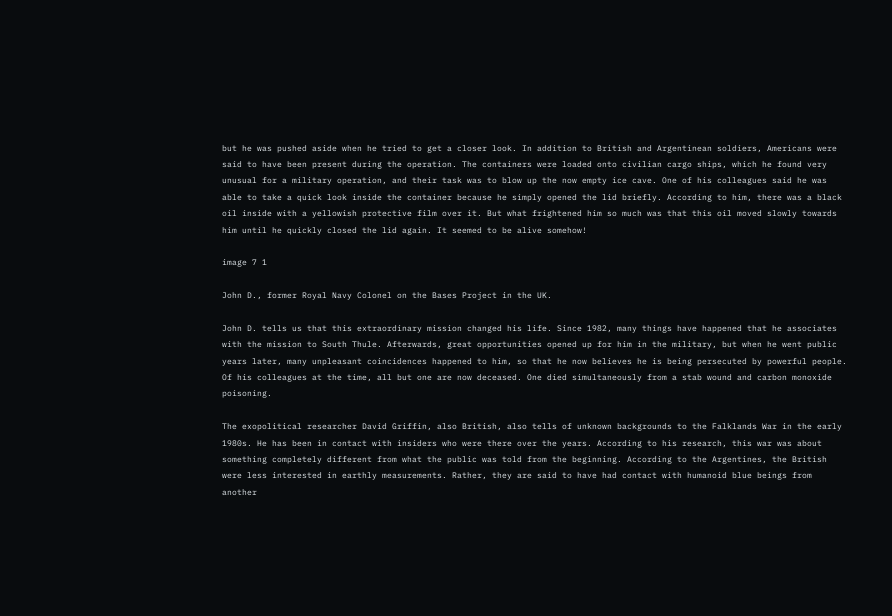but he was pushed aside when he tried to get a closer look. In addition to British and Argentinean soldiers, Americans were said to have been present during the operation. The containers were loaded onto civilian cargo ships, which he found very unusual for a military operation, and their task was to blow up the now empty ice cave. One of his colleagues said he was able to take a quick look inside the container because he simply opened the lid briefly. According to him, there was a black oil inside with a yellowish protective film over it. But what frightened him so much was that this oil moved slowly towards him until he quickly closed the lid again. It seemed to be alive somehow!

image 7 1

John D., former Royal Navy Colonel on the Bases Project in the UK.

John D. tells us that this extraordinary mission changed his life. Since 1982, many things have happened that he associates with the mission to South Thule. Afterwards, great opportunities opened up for him in the military, but when he went public years later, many unpleasant coincidences happened to him, so that he now believes he is being persecuted by powerful people. Of his colleagues at the time, all but one are now deceased. One died simultaneously from a stab wound and carbon monoxide poisoning.

The exopolitical researcher David Griffin, also British, also tells of unknown backgrounds to the Falklands War in the early 1980s. He has been in contact with insiders who were there over the years. According to his research, this war was about something completely different from what the public was told from the beginning. According to the Argentines, the British were less interested in earthly measurements. Rather, they are said to have had contact with humanoid blue beings from another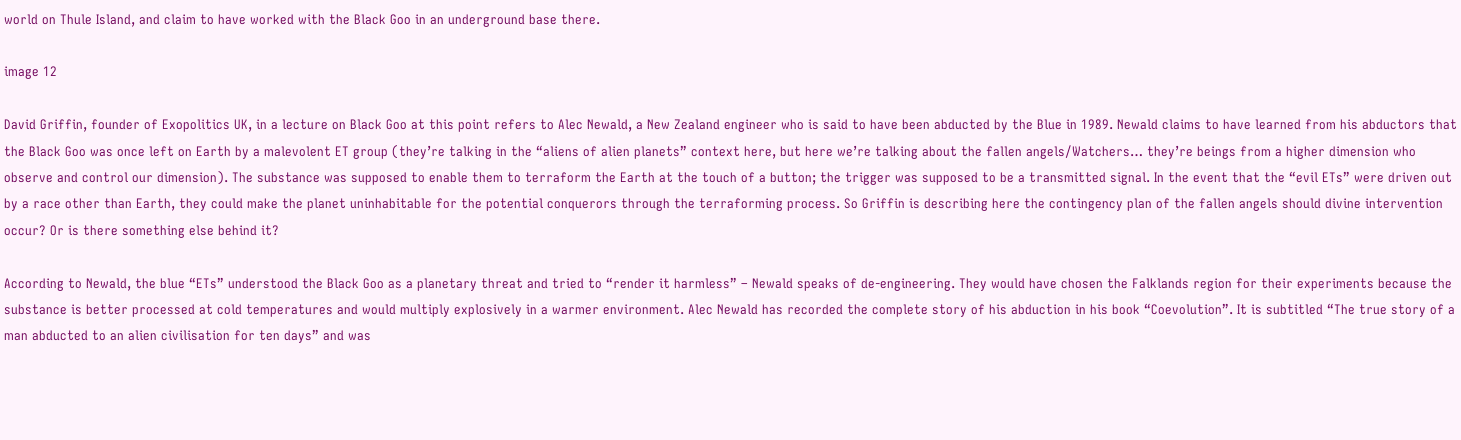world on Thule Island, and claim to have worked with the Black Goo in an underground base there.

image 12

David Griffin, founder of Exopolitics UK, in a lecture on Black Goo at this point refers to Alec Newald, a New Zealand engineer who is said to have been abducted by the Blue in 1989. Newald claims to have learned from his abductors that the Black Goo was once left on Earth by a malevolent ET group (they’re talking in the “aliens of alien planets” context here, but here we’re talking about the fallen angels/Watchers… they’re beings from a higher dimension who observe and control our dimension). The substance was supposed to enable them to terraform the Earth at the touch of a button; the trigger was supposed to be a transmitted signal. In the event that the “evil ETs” were driven out by a race other than Earth, they could make the planet uninhabitable for the potential conquerors through the terraforming process. So Griffin is describing here the contingency plan of the fallen angels should divine intervention occur? Or is there something else behind it?

According to Newald, the blue “ETs” understood the Black Goo as a planetary threat and tried to “render it harmless” – Newald speaks of de-engineering. They would have chosen the Falklands region for their experiments because the substance is better processed at cold temperatures and would multiply explosively in a warmer environment. Alec Newald has recorded the complete story of his abduction in his book “Coevolution”. It is subtitled “The true story of a man abducted to an alien civilisation for ten days” and was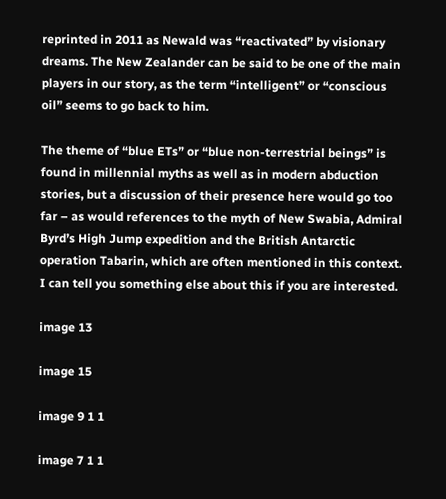reprinted in 2011 as Newald was “reactivated” by visionary dreams. The New Zealander can be said to be one of the main players in our story, as the term “intelligent” or “conscious oil” seems to go back to him.

The theme of “blue ETs” or “blue non-terrestrial beings” is found in millennial myths as well as in modern abduction stories, but a discussion of their presence here would go too far – as would references to the myth of New Swabia, Admiral Byrd’s High Jump expedition and the British Antarctic operation Tabarin, which are often mentioned in this context. I can tell you something else about this if you are interested.

image 13

image 15

image 9 1 1

image 7 1 1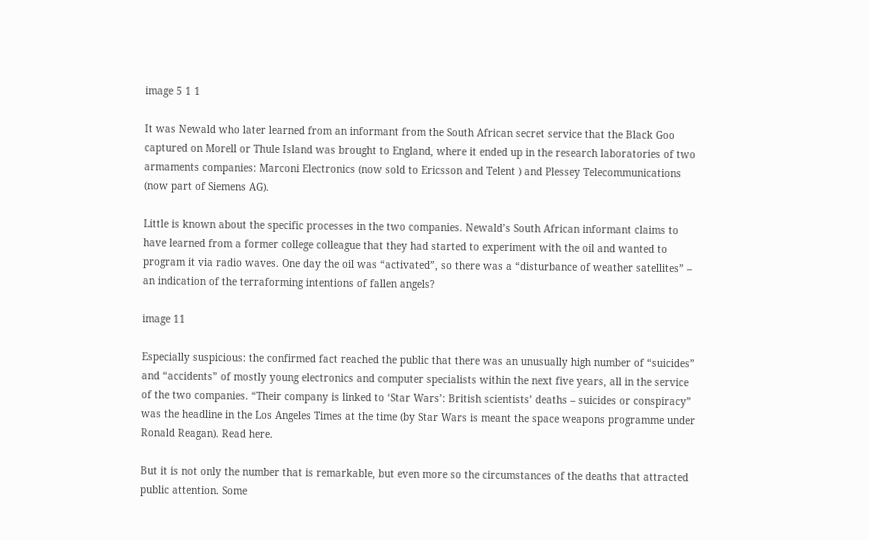image 5 1 1

It was Newald who later learned from an informant from the South African secret service that the Black Goo captured on Morell or Thule Island was brought to England, where it ended up in the research laboratories of two armaments companies: Marconi Electronics (now sold to Ericsson and Telent ) and Plessey Telecommunications (now part of Siemens AG).

Little is known about the specific processes in the two companies. Newald’s South African informant claims to have learned from a former college colleague that they had started to experiment with the oil and wanted to program it via radio waves. One day the oil was “activated”, so there was a “disturbance of weather satellites” – an indication of the terraforming intentions of fallen angels?

image 11

Especially suspicious: the confirmed fact reached the public that there was an unusually high number of “suicides” and “accidents” of mostly young electronics and computer specialists within the next five years, all in the service of the two companies. “Their company is linked to ‘Star Wars’: British scientists’ deaths – suicides or conspiracy” was the headline in the Los Angeles Times at the time (by Star Wars is meant the space weapons programme under Ronald Reagan). Read here.

But it is not only the number that is remarkable, but even more so the circumstances of the deaths that attracted public attention. Some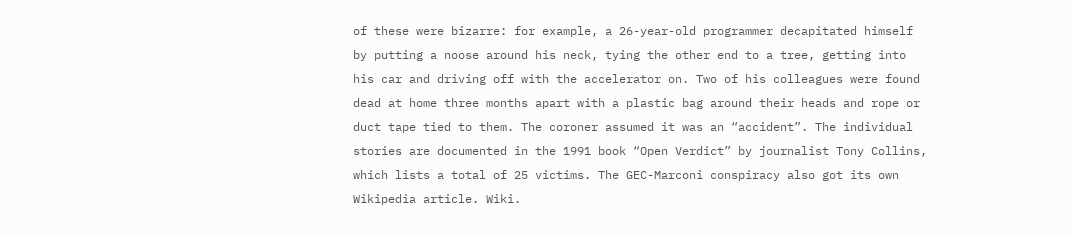of these were bizarre: for example, a 26-year-old programmer decapitated himself by putting a noose around his neck, tying the other end to a tree, getting into his car and driving off with the accelerator on. Two of his colleagues were found dead at home three months apart with a plastic bag around their heads and rope or duct tape tied to them. The coroner assumed it was an “accident”. The individual stories are documented in the 1991 book “Open Verdict” by journalist Tony Collins, which lists a total of 25 victims. The GEC-Marconi conspiracy also got its own Wikipedia article. Wiki.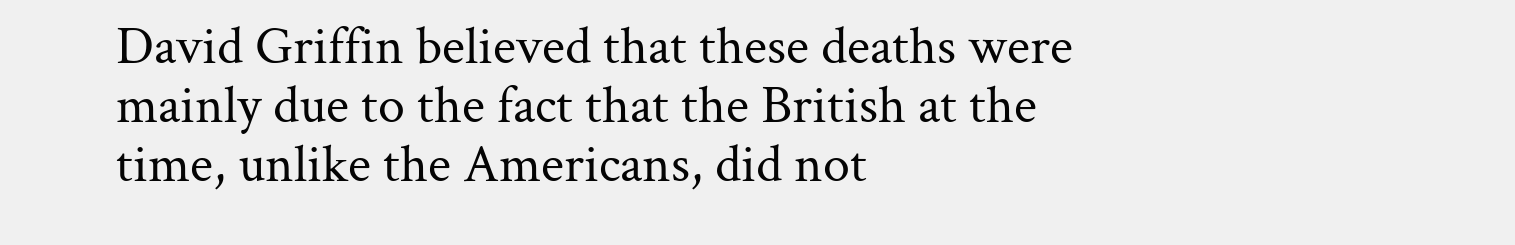David Griffin believed that these deaths were mainly due to the fact that the British at the time, unlike the Americans, did not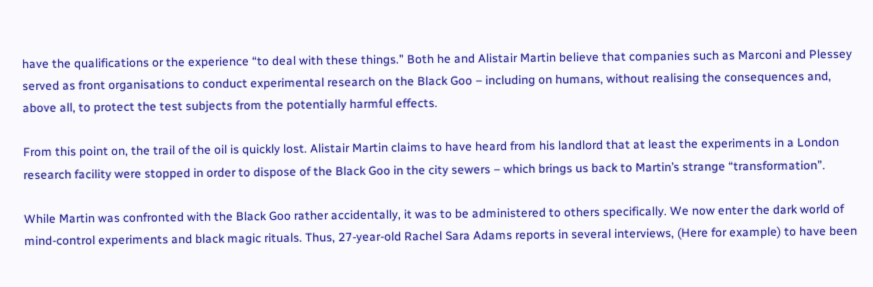have the qualifications or the experience “to deal with these things.” Both he and Alistair Martin believe that companies such as Marconi and Plessey served as front organisations to conduct experimental research on the Black Goo – including on humans, without realising the consequences and, above all, to protect the test subjects from the potentially harmful effects.

From this point on, the trail of the oil is quickly lost. Alistair Martin claims to have heard from his landlord that at least the experiments in a London research facility were stopped in order to dispose of the Black Goo in the city sewers – which brings us back to Martin’s strange “transformation”.

While Martin was confronted with the Black Goo rather accidentally, it was to be administered to others specifically. We now enter the dark world of mind-control experiments and black magic rituals. Thus, 27-year-old Rachel Sara Adams reports in several interviews, (Here for example) to have been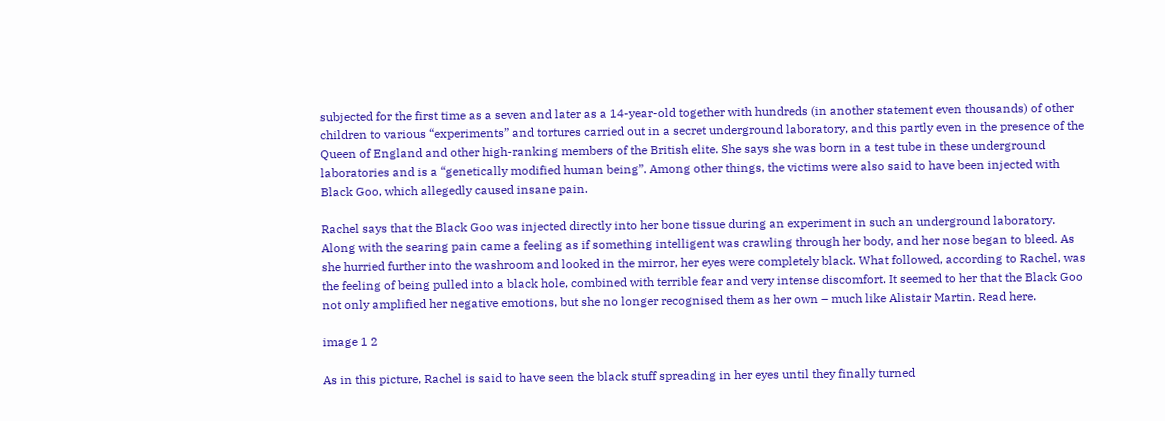subjected for the first time as a seven and later as a 14-year-old together with hundreds (in another statement even thousands) of other children to various “experiments” and tortures carried out in a secret underground laboratory, and this partly even in the presence of the Queen of England and other high-ranking members of the British elite. She says she was born in a test tube in these underground laboratories and is a “genetically modified human being”. Among other things, the victims were also said to have been injected with Black Goo, which allegedly caused insane pain.

Rachel says that the Black Goo was injected directly into her bone tissue during an experiment in such an underground laboratory. Along with the searing pain came a feeling as if something intelligent was crawling through her body, and her nose began to bleed. As she hurried further into the washroom and looked in the mirror, her eyes were completely black. What followed, according to Rachel, was the feeling of being pulled into a black hole, combined with terrible fear and very intense discomfort. It seemed to her that the Black Goo not only amplified her negative emotions, but she no longer recognised them as her own – much like Alistair Martin. Read here.

image 1 2

As in this picture, Rachel is said to have seen the black stuff spreading in her eyes until they finally turned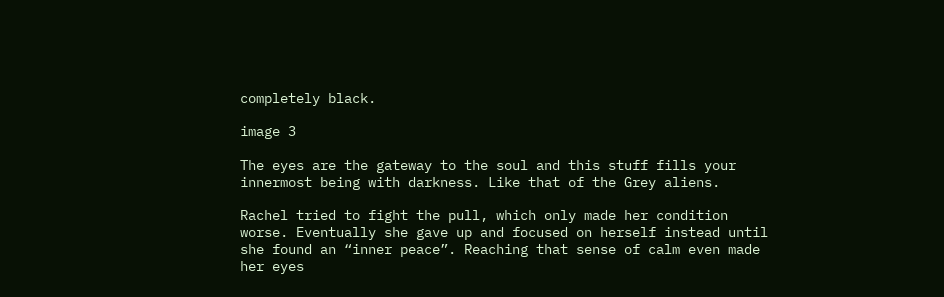completely black.

image 3

The eyes are the gateway to the soul and this stuff fills your innermost being with darkness. Like that of the Grey aliens.

Rachel tried to fight the pull, which only made her condition worse. Eventually she gave up and focused on herself instead until she found an “inner peace”. Reaching that sense of calm even made her eyes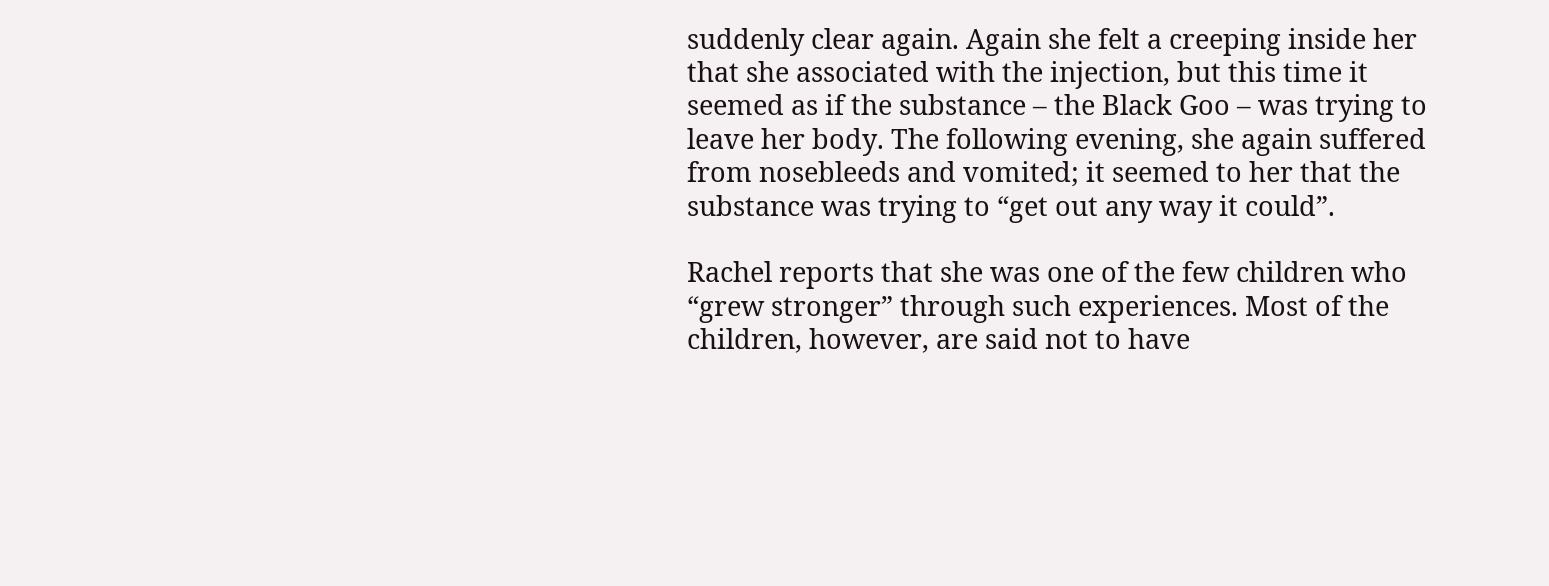suddenly clear again. Again she felt a creeping inside her that she associated with the injection, but this time it seemed as if the substance – the Black Goo – was trying to leave her body. The following evening, she again suffered from nosebleeds and vomited; it seemed to her that the substance was trying to “get out any way it could”.

Rachel reports that she was one of the few children who “grew stronger” through such experiences. Most of the children, however, are said not to have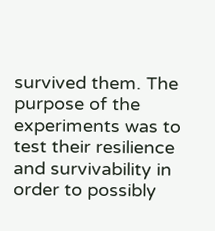survived them. The purpose of the experiments was to test their resilience and survivability in order to possibly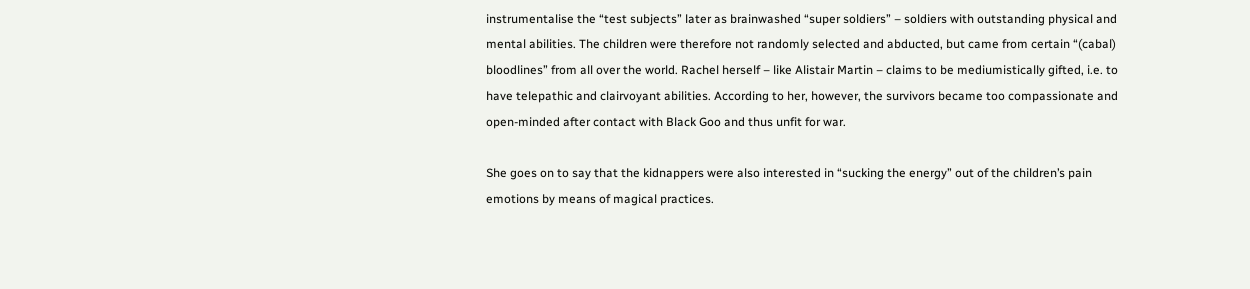instrumentalise the “test subjects” later as brainwashed “super soldiers” – soldiers with outstanding physical and mental abilities. The children were therefore not randomly selected and abducted, but came from certain “(cabal) bloodlines” from all over the world. Rachel herself – like Alistair Martin – claims to be mediumistically gifted, i.e. to have telepathic and clairvoyant abilities. According to her, however, the survivors became too compassionate and open-minded after contact with Black Goo and thus unfit for war.

She goes on to say that the kidnappers were also interested in “sucking the energy” out of the children’s pain emotions by means of magical practices.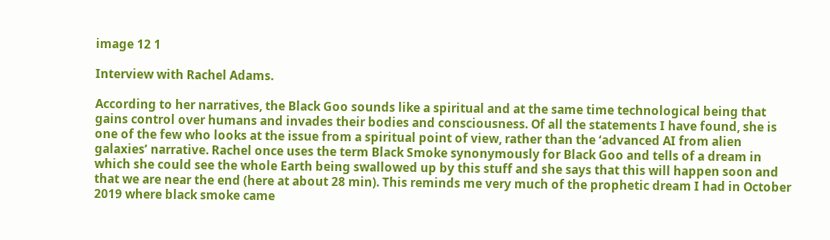image 12 1

Interview with Rachel Adams.

According to her narratives, the Black Goo sounds like a spiritual and at the same time technological being that gains control over humans and invades their bodies and consciousness. Of all the statements I have found, she is one of the few who looks at the issue from a spiritual point of view, rather than the ‘advanced AI from alien galaxies’ narrative. Rachel once uses the term Black Smoke synonymously for Black Goo and tells of a dream in which she could see the whole Earth being swallowed up by this stuff and she says that this will happen soon and that we are near the end (here at about 28 min). This reminds me very much of the prophetic dream I had in October 2019 where black smoke came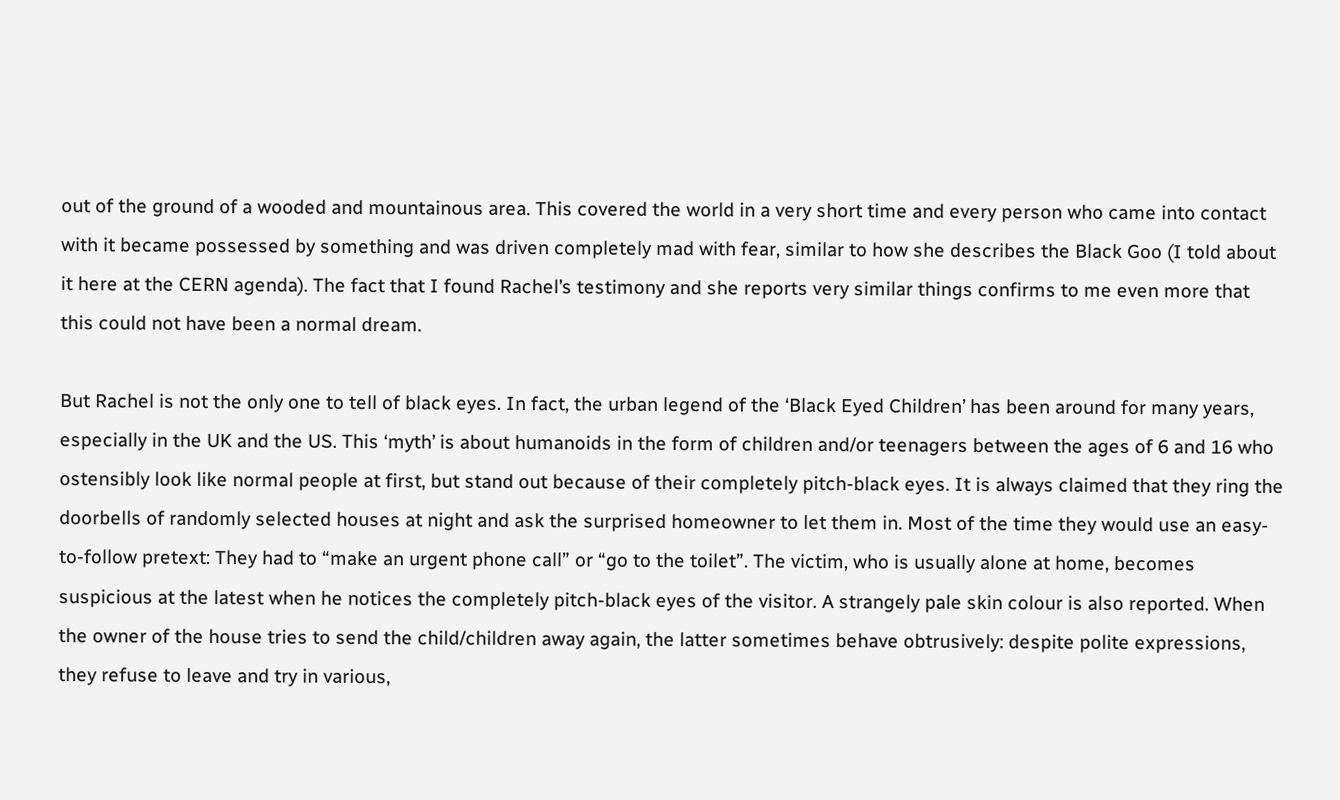out of the ground of a wooded and mountainous area. This covered the world in a very short time and every person who came into contact with it became possessed by something and was driven completely mad with fear, similar to how she describes the Black Goo (I told about it here at the CERN agenda). The fact that I found Rachel’s testimony and she reports very similar things confirms to me even more that this could not have been a normal dream.

But Rachel is not the only one to tell of black eyes. In fact, the urban legend of the ‘Black Eyed Children’ has been around for many years, especially in the UK and the US. This ‘myth’ is about humanoids in the form of children and/or teenagers between the ages of 6 and 16 who ostensibly look like normal people at first, but stand out because of their completely pitch-black eyes. It is always claimed that they ring the doorbells of randomly selected houses at night and ask the surprised homeowner to let them in. Most of the time they would use an easy-to-follow pretext: They had to “make an urgent phone call” or “go to the toilet”. The victim, who is usually alone at home, becomes suspicious at the latest when he notices the completely pitch-black eyes of the visitor. A strangely pale skin colour is also reported. When the owner of the house tries to send the child/children away again, the latter sometimes behave obtrusively: despite polite expressions, they refuse to leave and try in various,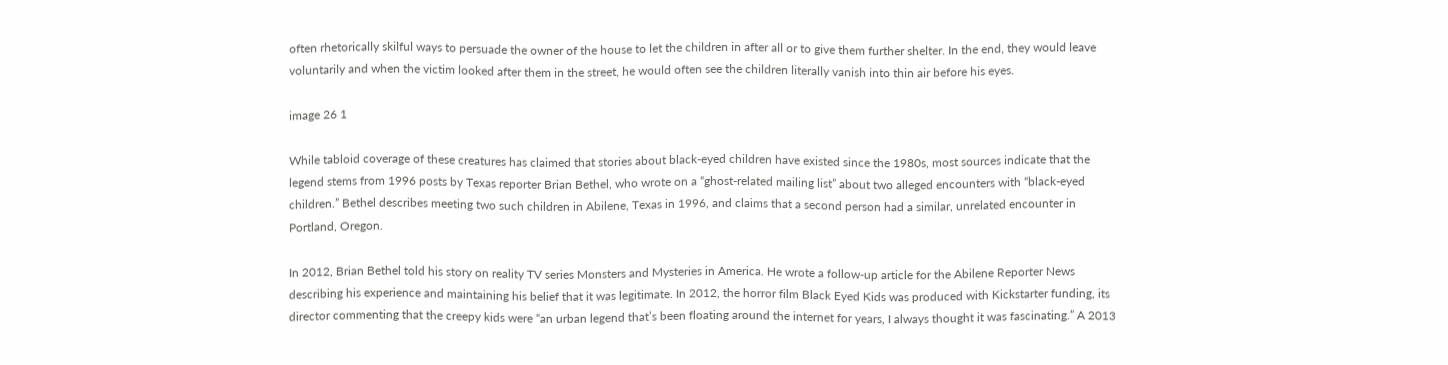often rhetorically skilful ways to persuade the owner of the house to let the children in after all or to give them further shelter. In the end, they would leave voluntarily and when the victim looked after them in the street, he would often see the children literally vanish into thin air before his eyes.

image 26 1

While tabloid coverage of these creatures has claimed that stories about black-eyed children have existed since the 1980s, most sources indicate that the legend stems from 1996 posts by Texas reporter Brian Bethel, who wrote on a “ghost-related mailing list” about two alleged encounters with “black-eyed children.” Bethel describes meeting two such children in Abilene, Texas in 1996, and claims that a second person had a similar, unrelated encounter in Portland, Oregon.

In 2012, Brian Bethel told his story on reality TV series Monsters and Mysteries in America. He wrote a follow-up article for the Abilene Reporter News describing his experience and maintaining his belief that it was legitimate. In 2012, the horror film Black Eyed Kids was produced with Kickstarter funding, its director commenting that the creepy kids were “an urban legend that’s been floating around the internet for years, I always thought it was fascinating.” A 2013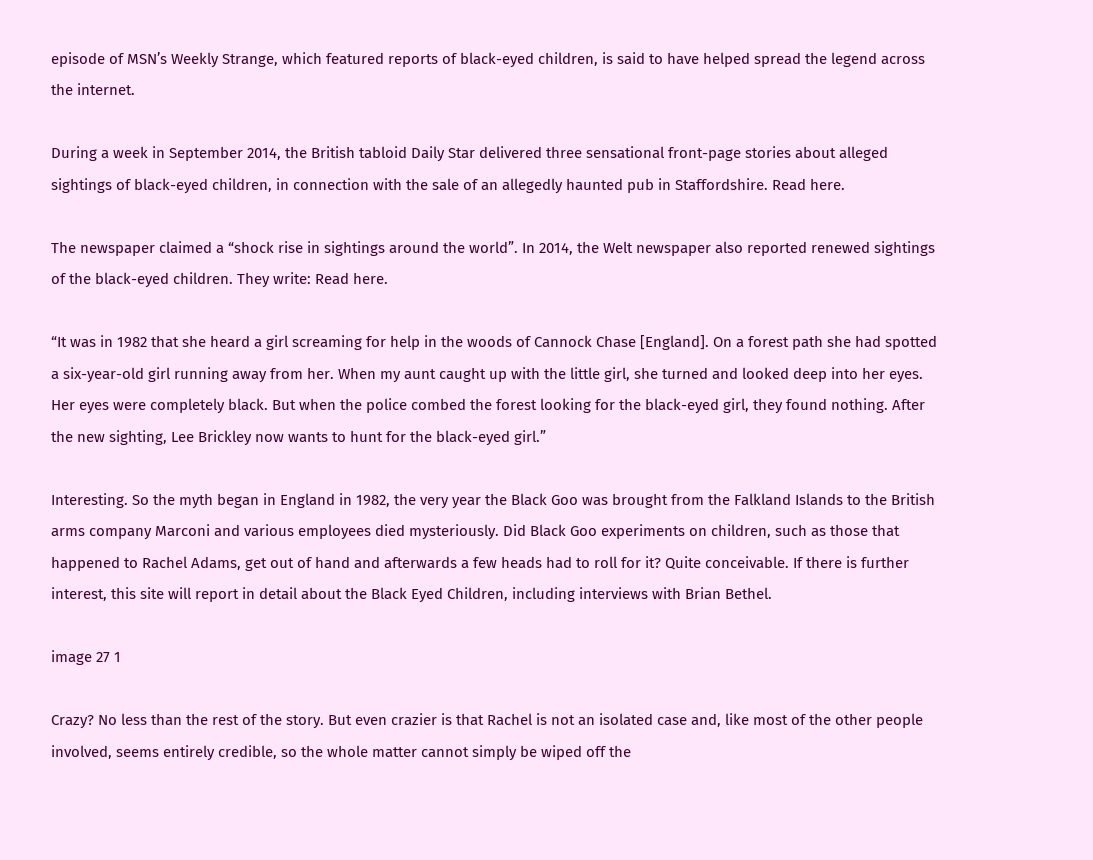episode of MSN’s Weekly Strange, which featured reports of black-eyed children, is said to have helped spread the legend across the internet.

During a week in September 2014, the British tabloid Daily Star delivered three sensational front-page stories about alleged sightings of black-eyed children, in connection with the sale of an allegedly haunted pub in Staffordshire. Read here.

The newspaper claimed a “shock rise in sightings around the world”. In 2014, the Welt newspaper also reported renewed sightings of the black-eyed children. They write: Read here.

“It was in 1982 that she heard a girl screaming for help in the woods of Cannock Chase [England]. On a forest path she had spotted a six-year-old girl running away from her. When my aunt caught up with the little girl, she turned and looked deep into her eyes. Her eyes were completely black. But when the police combed the forest looking for the black-eyed girl, they found nothing. After the new sighting, Lee Brickley now wants to hunt for the black-eyed girl.”

Interesting. So the myth began in England in 1982, the very year the Black Goo was brought from the Falkland Islands to the British arms company Marconi and various employees died mysteriously. Did Black Goo experiments on children, such as those that happened to Rachel Adams, get out of hand and afterwards a few heads had to roll for it? Quite conceivable. If there is further interest, this site will report in detail about the Black Eyed Children, including interviews with Brian Bethel.

image 27 1

Crazy? No less than the rest of the story. But even crazier is that Rachel is not an isolated case and, like most of the other people involved, seems entirely credible, so the whole matter cannot simply be wiped off the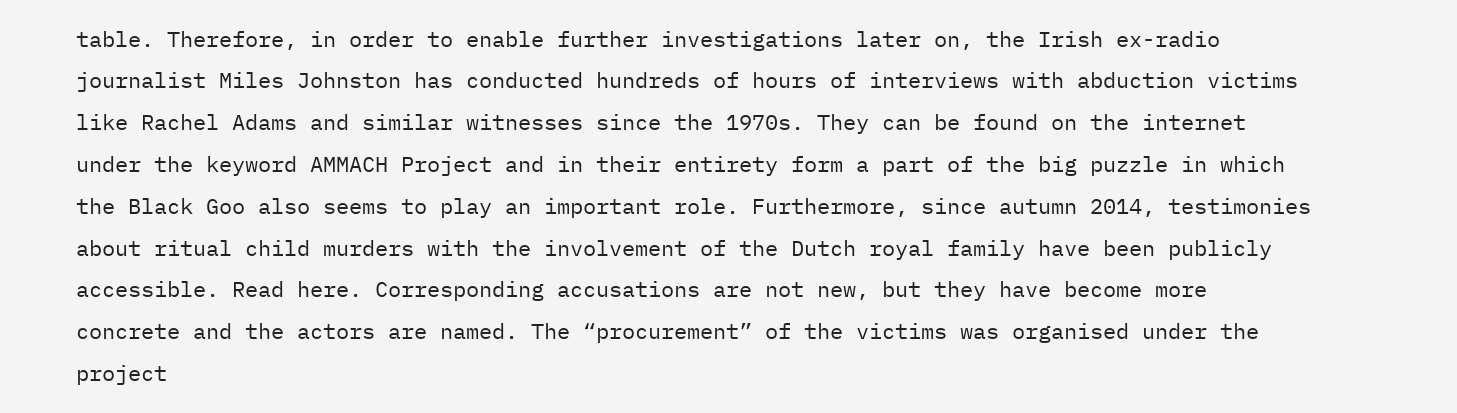table. Therefore, in order to enable further investigations later on, the Irish ex-radio journalist Miles Johnston has conducted hundreds of hours of interviews with abduction victims like Rachel Adams and similar witnesses since the 1970s. They can be found on the internet under the keyword AMMACH Project and in their entirety form a part of the big puzzle in which the Black Goo also seems to play an important role. Furthermore, since autumn 2014, testimonies about ritual child murders with the involvement of the Dutch royal family have been publicly accessible. Read here. Corresponding accusations are not new, but they have become more concrete and the actors are named. The “procurement” of the victims was organised under the project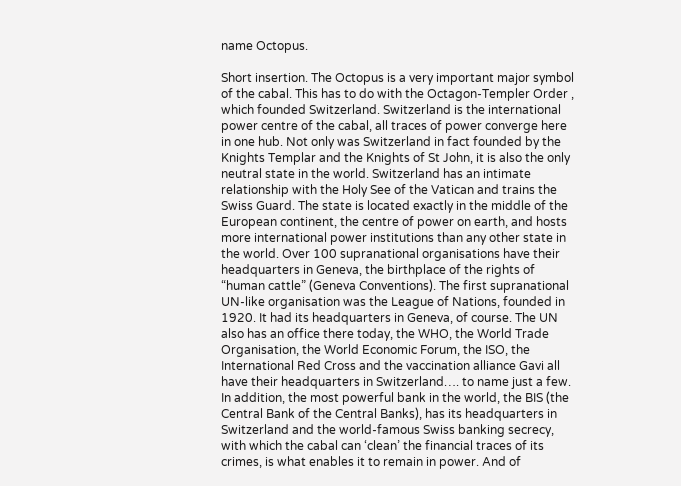name Octopus.

Short insertion. The Octopus is a very important major symbol of the cabal. This has to do with the Octagon-Templer Order , which founded Switzerland. Switzerland is the international power centre of the cabal, all traces of power converge here in one hub. Not only was Switzerland in fact founded by the Knights Templar and the Knights of St John, it is also the only neutral state in the world. Switzerland has an intimate relationship with the Holy See of the Vatican and trains the Swiss Guard. The state is located exactly in the middle of the European continent, the centre of power on earth, and hosts more international power institutions than any other state in the world. Over 100 supranational organisations have their headquarters in Geneva, the birthplace of the rights of “human cattle” (Geneva Conventions). The first supranational UN-like organisation was the League of Nations, founded in 1920. It had its headquarters in Geneva, of course. The UN also has an office there today, the WHO, the World Trade Organisation, the World Economic Forum, the ISO, the International Red Cross and the vaccination alliance Gavi all have their headquarters in Switzerland…. to name just a few. In addition, the most powerful bank in the world, the BIS (the Central Bank of the Central Banks), has its headquarters in Switzerland and the world-famous Swiss banking secrecy, with which the cabal can ‘clean’ the financial traces of its crimes, is what enables it to remain in power. And of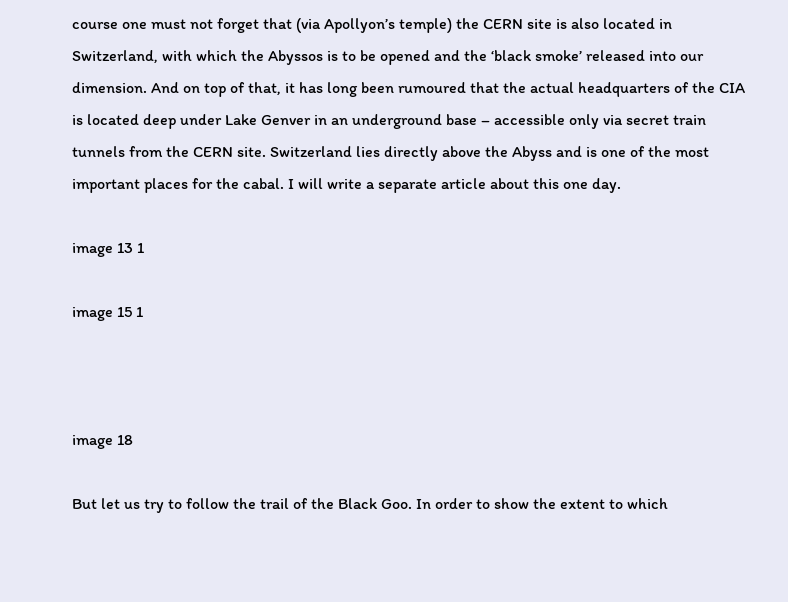course one must not forget that (via Apollyon’s temple) the CERN site is also located in Switzerland, with which the Abyssos is to be opened and the ‘black smoke’ released into our dimension. And on top of that, it has long been rumoured that the actual headquarters of the CIA is located deep under Lake Genver in an underground base – accessible only via secret train tunnels from the CERN site. Switzerland lies directly above the Abyss and is one of the most important places for the cabal. I will write a separate article about this one day.

image 13 1

image 15 1



image 18

But let us try to follow the trail of the Black Goo. In order to show the extent to which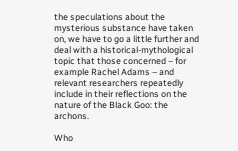the speculations about the mysterious substance have taken on, we have to go a little further and deal with a historical-mythological topic that those concerned – for example Rachel Adams – and relevant researchers repeatedly include in their reflections on the nature of the Black Goo: the archons.

Who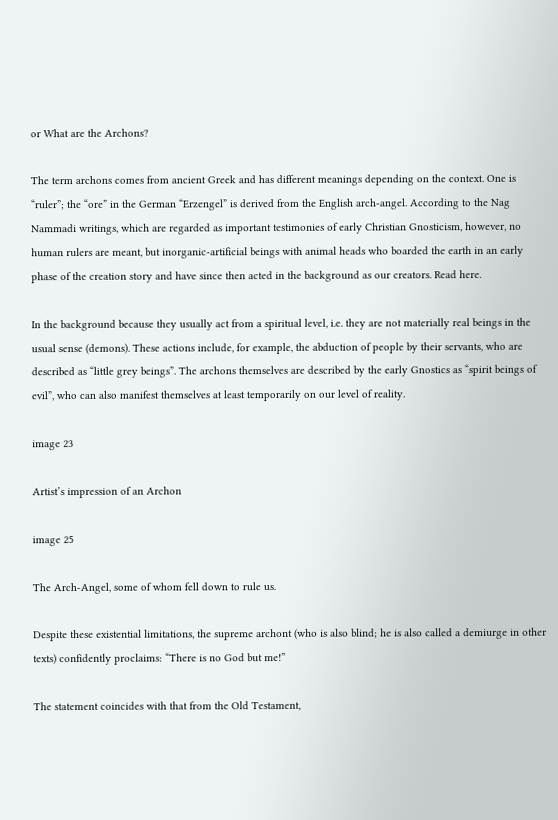or What are the Archons?

The term archons comes from ancient Greek and has different meanings depending on the context. One is “ruler”; the “ore” in the German “Erzengel” is derived from the English arch-angel. According to the Nag Nammadi writings, which are regarded as important testimonies of early Christian Gnosticism, however, no human rulers are meant, but inorganic-artificial beings with animal heads who boarded the earth in an early phase of the creation story and have since then acted in the background as our creators. Read here.

In the background because they usually act from a spiritual level, i.e. they are not materially real beings in the usual sense (demons). These actions include, for example, the abduction of people by their servants, who are described as “little grey beings”. The archons themselves are described by the early Gnostics as “spirit beings of evil”, who can also manifest themselves at least temporarily on our level of reality.

image 23

Artist’s impression of an Archon

image 25

The Arch-Angel, some of whom fell down to rule us.

Despite these existential limitations, the supreme archont (who is also blind; he is also called a demiurge in other texts) confidently proclaims: “There is no God but me!”

The statement coincides with that from the Old Testament,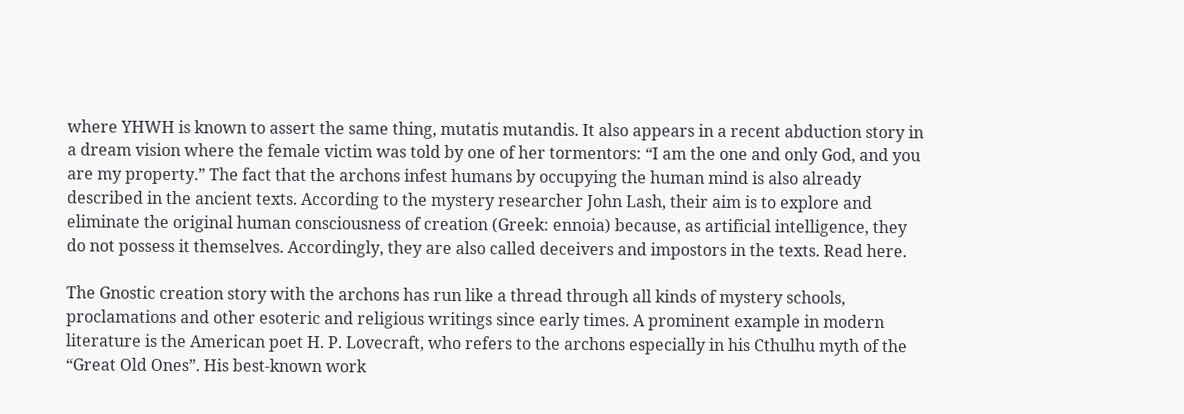where YHWH is known to assert the same thing, mutatis mutandis. It also appears in a recent abduction story in a dream vision where the female victim was told by one of her tormentors: “I am the one and only God, and you are my property.” The fact that the archons infest humans by occupying the human mind is also already described in the ancient texts. According to the mystery researcher John Lash, their aim is to explore and eliminate the original human consciousness of creation (Greek: ennoia) because, as artificial intelligence, they do not possess it themselves. Accordingly, they are also called deceivers and impostors in the texts. Read here.

The Gnostic creation story with the archons has run like a thread through all kinds of mystery schools, proclamations and other esoteric and religious writings since early times. A prominent example in modern literature is the American poet H. P. Lovecraft, who refers to the archons especially in his Cthulhu myth of the “Great Old Ones”. His best-known work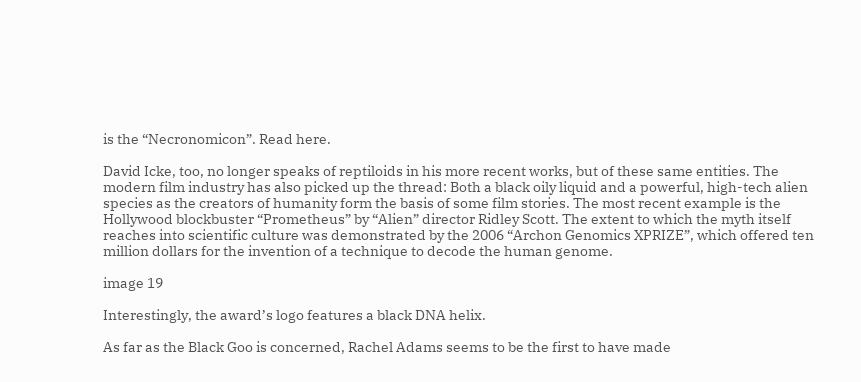is the “Necronomicon”. Read here.

David Icke, too, no longer speaks of reptiloids in his more recent works, but of these same entities. The modern film industry has also picked up the thread: Both a black oily liquid and a powerful, high-tech alien species as the creators of humanity form the basis of some film stories. The most recent example is the Hollywood blockbuster “Prometheus” by “Alien” director Ridley Scott. The extent to which the myth itself reaches into scientific culture was demonstrated by the 2006 “Archon Genomics XPRIZE”, which offered ten million dollars for the invention of a technique to decode the human genome.

image 19

Interestingly, the award’s logo features a black DNA helix.

As far as the Black Goo is concerned, Rachel Adams seems to be the first to have made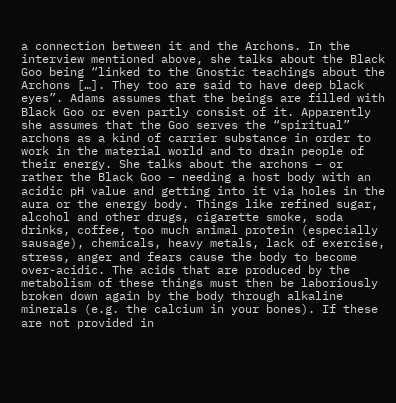a connection between it and the Archons. In the interview mentioned above, she talks about the Black Goo being “linked to the Gnostic teachings about the Archons […]. They too are said to have deep black eyes”. Adams assumes that the beings are filled with Black Goo or even partly consist of it. Apparently she assumes that the Goo serves the “spiritual” archons as a kind of carrier substance in order to work in the material world and to drain people of their energy. She talks about the archons – or rather the Black Goo – needing a host body with an acidic pH value and getting into it via holes in the aura or the energy body. Things like refined sugar, alcohol and other drugs, cigarette smoke, soda drinks, coffee, too much animal protein (especially sausage), chemicals, heavy metals, lack of exercise, stress, anger and fears cause the body to become over-acidic. The acids that are produced by the metabolism of these things must then be laboriously broken down again by the body through alkaline minerals (e.g. the calcium in your bones). If these are not provided in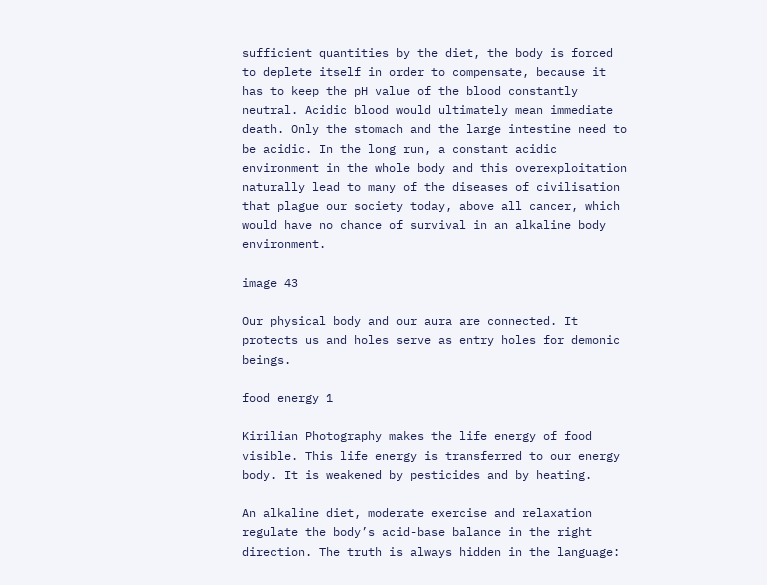sufficient quantities by the diet, the body is forced to deplete itself in order to compensate, because it has to keep the pH value of the blood constantly neutral. Acidic blood would ultimately mean immediate death. Only the stomach and the large intestine need to be acidic. In the long run, a constant acidic environment in the whole body and this overexploitation naturally lead to many of the diseases of civilisation that plague our society today, above all cancer, which would have no chance of survival in an alkaline body environment.

image 43

Our physical body and our aura are connected. It protects us and holes serve as entry holes for demonic beings.

food energy 1

Kirilian Photography makes the life energy of food visible. This life energy is transferred to our energy body. It is weakened by pesticides and by heating.

An alkaline diet, moderate exercise and relaxation regulate the body’s acid-base balance in the right direction. The truth is always hidden in the language: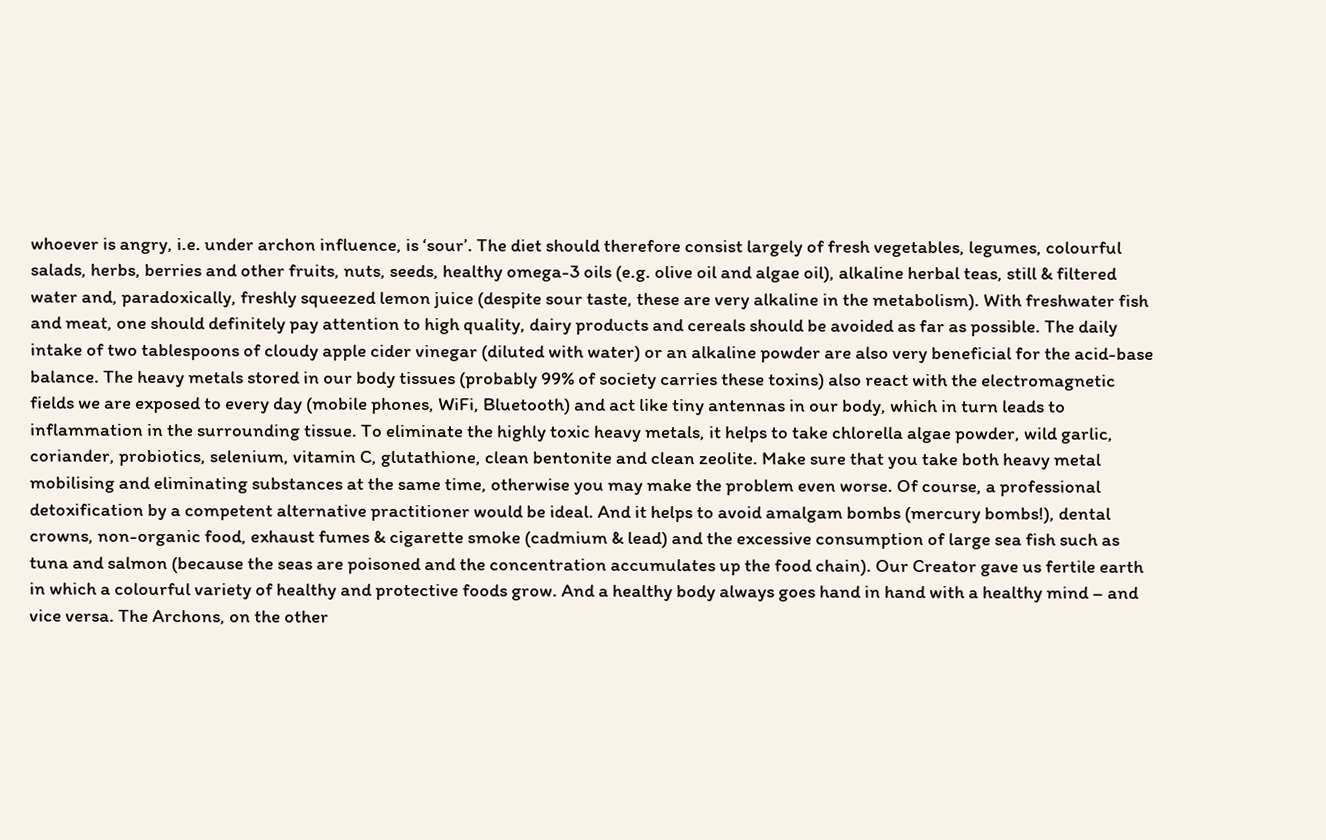whoever is angry, i.e. under archon influence, is ‘sour’. The diet should therefore consist largely of fresh vegetables, legumes, colourful salads, herbs, berries and other fruits, nuts, seeds, healthy omega-3 oils (e.g. olive oil and algae oil), alkaline herbal teas, still & filtered water and, paradoxically, freshly squeezed lemon juice (despite sour taste, these are very alkaline in the metabolism). With freshwater fish and meat, one should definitely pay attention to high quality, dairy products and cereals should be avoided as far as possible. The daily intake of two tablespoons of cloudy apple cider vinegar (diluted with water) or an alkaline powder are also very beneficial for the acid-base balance. The heavy metals stored in our body tissues (probably 99% of society carries these toxins) also react with the electromagnetic fields we are exposed to every day (mobile phones, WiFi, Bluetooth) and act like tiny antennas in our body, which in turn leads to inflammation in the surrounding tissue. To eliminate the highly toxic heavy metals, it helps to take chlorella algae powder, wild garlic, coriander, probiotics, selenium, vitamin C, glutathione, clean bentonite and clean zeolite. Make sure that you take both heavy metal mobilising and eliminating substances at the same time, otherwise you may make the problem even worse. Of course, a professional detoxification by a competent alternative practitioner would be ideal. And it helps to avoid amalgam bombs (mercury bombs!), dental crowns, non-organic food, exhaust fumes & cigarette smoke (cadmium & lead) and the excessive consumption of large sea fish such as tuna and salmon (because the seas are poisoned and the concentration accumulates up the food chain). Our Creator gave us fertile earth in which a colourful variety of healthy and protective foods grow. And a healthy body always goes hand in hand with a healthy mind – and vice versa. The Archons, on the other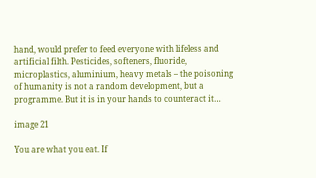hand, would prefer to feed everyone with lifeless and artificial filth. Pesticides, softeners, fluoride, microplastics, aluminium, heavy metals – the poisoning of humanity is not a random development, but a programme. But it is in your hands to counteract it…

image 21

You are what you eat. If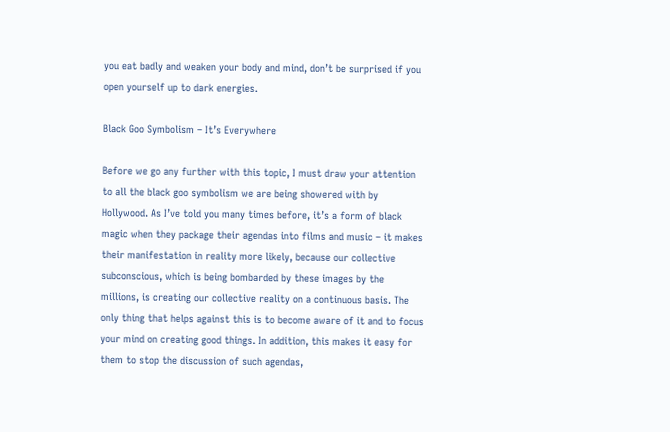you eat badly and weaken your body and mind, don’t be surprised if you open yourself up to dark energies.

Black Goo Symbolism – It’s Everywhere

Before we go any further with this topic, I must draw your attention to all the black goo symbolism we are being showered with by Hollywood. As I’ve told you many times before, it’s a form of black magic when they package their agendas into films and music – it makes their manifestation in reality more likely, because our collective subconscious, which is being bombarded by these images by the millions, is creating our collective reality on a continuous basis. The only thing that helps against this is to become aware of it and to focus your mind on creating good things. In addition, this makes it easy for them to stop the discussion of such agendas,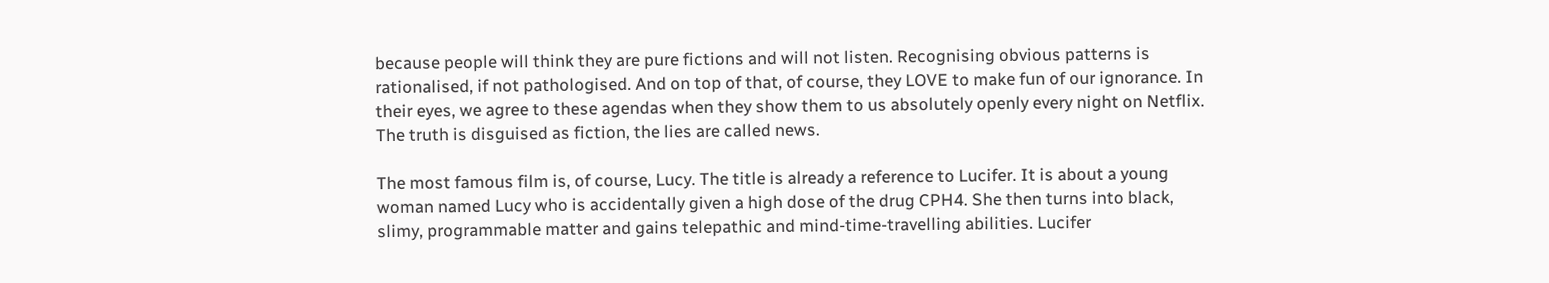because people will think they are pure fictions and will not listen. Recognising obvious patterns is rationalised, if not pathologised. And on top of that, of course, they LOVE to make fun of our ignorance. In their eyes, we agree to these agendas when they show them to us absolutely openly every night on Netflix. The truth is disguised as fiction, the lies are called news.

The most famous film is, of course, Lucy. The title is already a reference to Lucifer. It is about a young woman named Lucy who is accidentally given a high dose of the drug CPH4. She then turns into black, slimy, programmable matter and gains telepathic and mind-time-travelling abilities. Lucifer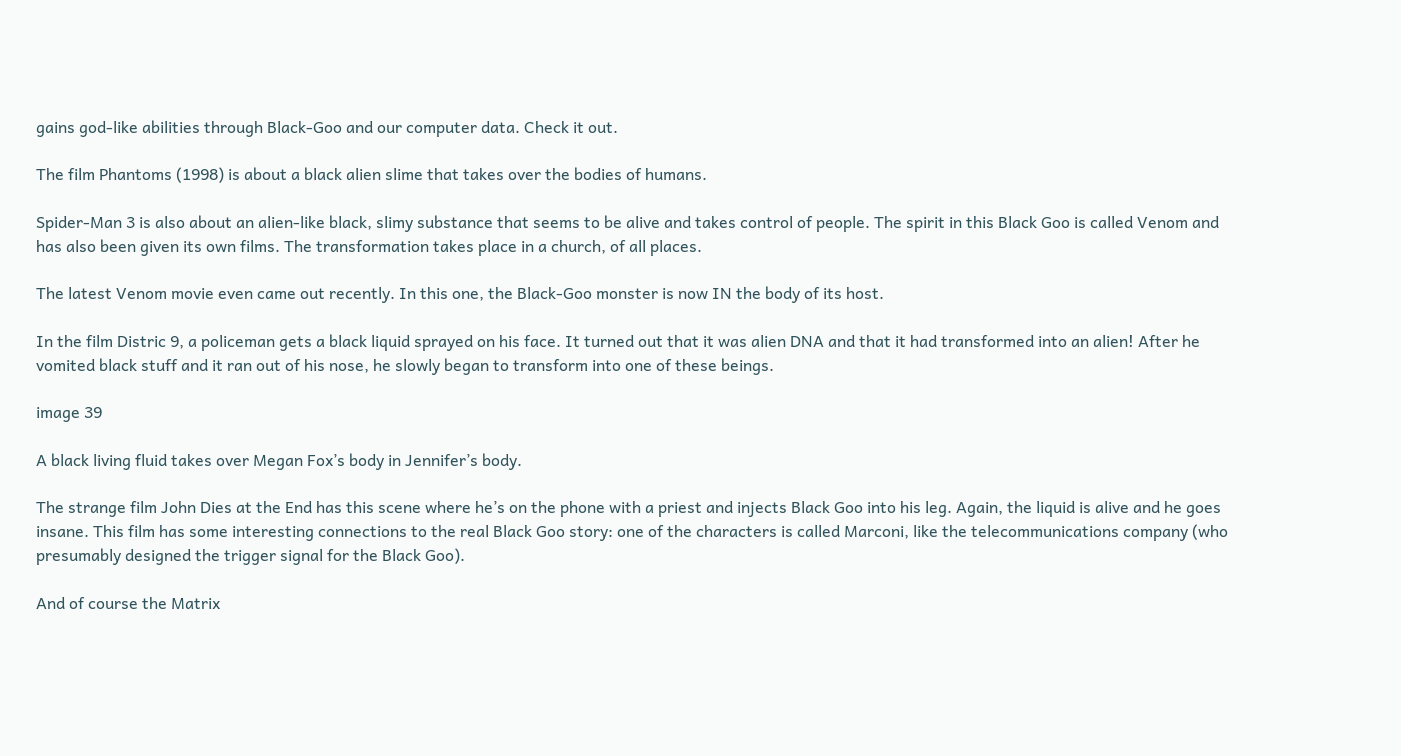gains god-like abilities through Black-Goo and our computer data. Check it out.

The film Phantoms (1998) is about a black alien slime that takes over the bodies of humans.

Spider-Man 3 is also about an alien-like black, slimy substance that seems to be alive and takes control of people. The spirit in this Black Goo is called Venom and has also been given its own films. The transformation takes place in a church, of all places.

The latest Venom movie even came out recently. In this one, the Black-Goo monster is now IN the body of its host.

In the film Distric 9, a policeman gets a black liquid sprayed on his face. It turned out that it was alien DNA and that it had transformed into an alien! After he vomited black stuff and it ran out of his nose, he slowly began to transform into one of these beings.

image 39

A black living fluid takes over Megan Fox’s body in Jennifer’s body.

The strange film John Dies at the End has this scene where he’s on the phone with a priest and injects Black Goo into his leg. Again, the liquid is alive and he goes insane. This film has some interesting connections to the real Black Goo story: one of the characters is called Marconi, like the telecommunications company (who presumably designed the trigger signal for the Black Goo).

And of course the Matrix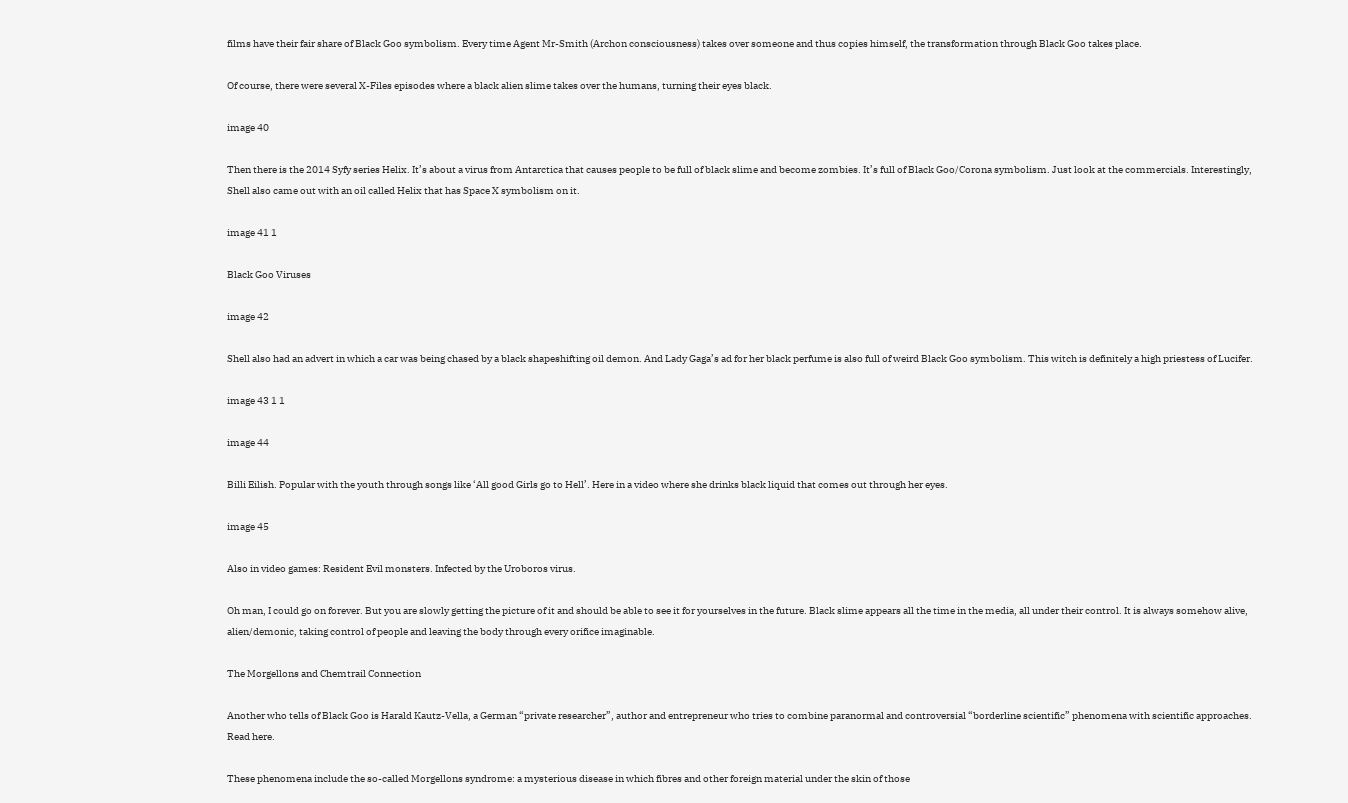films have their fair share of Black Goo symbolism. Every time Agent Mr-Smith (Archon consciousness) takes over someone and thus copies himself, the transformation through Black Goo takes place.

Of course, there were several X-Files episodes where a black alien slime takes over the humans, turning their eyes black.

image 40

Then there is the 2014 Syfy series Helix. It’s about a virus from Antarctica that causes people to be full of black slime and become zombies. It’s full of Black Goo/Corona symbolism. Just look at the commercials. Interestingly, Shell also came out with an oil called Helix that has Space X symbolism on it.

image 41 1

Black Goo Viruses

image 42

Shell also had an advert in which a car was being chased by a black shapeshifting oil demon. And Lady Gaga’s ad for her black perfume is also full of weird Black Goo symbolism. This witch is definitely a high priestess of Lucifer.

image 43 1 1

image 44

Billi Eilish. Popular with the youth through songs like ‘All good Girls go to Hell’. Here in a video where she drinks black liquid that comes out through her eyes.

image 45

Also in video games: Resident Evil monsters. Infected by the Uroboros virus.

Oh man, I could go on forever. But you are slowly getting the picture of it and should be able to see it for yourselves in the future. Black slime appears all the time in the media, all under their control. It is always somehow alive, alien/demonic, taking control of people and leaving the body through every orifice imaginable.

The Morgellons and Chemtrail Connection

Another who tells of Black Goo is Harald Kautz-Vella, a German “private researcher”, author and entrepreneur who tries to combine paranormal and controversial “borderline scientific” phenomena with scientific approaches. Read here.

These phenomena include the so-called Morgellons syndrome: a mysterious disease in which fibres and other foreign material under the skin of those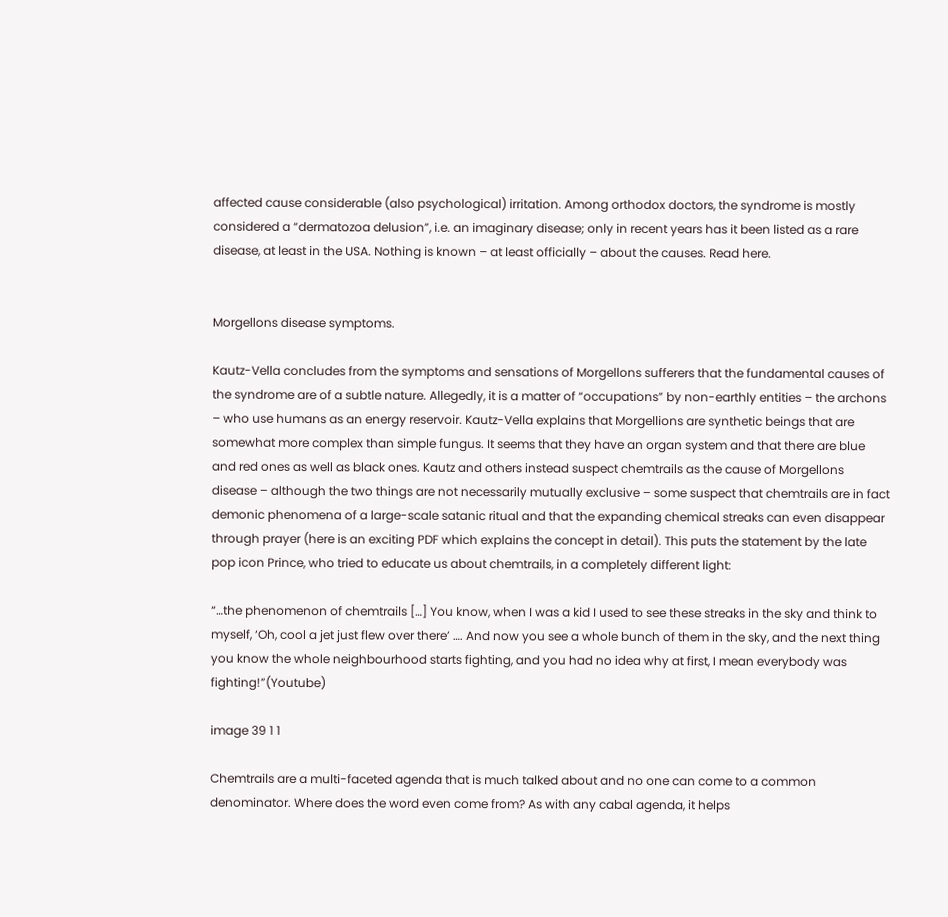affected cause considerable (also psychological) irritation. Among orthodox doctors, the syndrome is mostly considered a “dermatozoa delusion”, i.e. an imaginary disease; only in recent years has it been listed as a rare disease, at least in the USA. Nothing is known – at least officially – about the causes. Read here.


Morgellons disease symptoms.

Kautz-Vella concludes from the symptoms and sensations of Morgellons sufferers that the fundamental causes of the syndrome are of a subtle nature. Allegedly, it is a matter of “occupations” by non-earthly entities – the archons – who use humans as an energy reservoir. Kautz-Vella explains that Morgellions are synthetic beings that are somewhat more complex than simple fungus. It seems that they have an organ system and that there are blue and red ones as well as black ones. Kautz and others instead suspect chemtrails as the cause of Morgellons disease – although the two things are not necessarily mutually exclusive – some suspect that chemtrails are in fact demonic phenomena of a large-scale satanic ritual and that the expanding chemical streaks can even disappear through prayer (here is an exciting PDF which explains the concept in detail). This puts the statement by the late pop icon Prince, who tried to educate us about chemtrails, in a completely different light:

“…the phenomenon of chemtrails […] You know, when I was a kid I used to see these streaks in the sky and think to myself, ‘Oh, cool a jet just flew over there’ …. And now you see a whole bunch of them in the sky, and the next thing you know the whole neighbourhood starts fighting, and you had no idea why at first, I mean everybody was fighting!”(Youtube)

image 39 1 1

Chemtrails are a multi-faceted agenda that is much talked about and no one can come to a common denominator. Where does the word even come from? As with any cabal agenda, it helps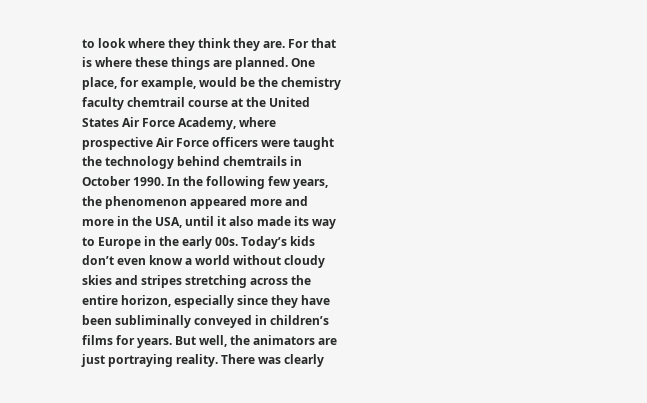to look where they think they are. For that is where these things are planned. One place, for example, would be the chemistry faculty chemtrail course at the United States Air Force Academy, where prospective Air Force officers were taught the technology behind chemtrails in October 1990. In the following few years, the phenomenon appeared more and more in the USA, until it also made its way to Europe in the early 00s. Today’s kids don’t even know a world without cloudy skies and stripes stretching across the entire horizon, especially since they have been subliminally conveyed in children’s films for years. But well, the animators are just portraying reality. There was clearly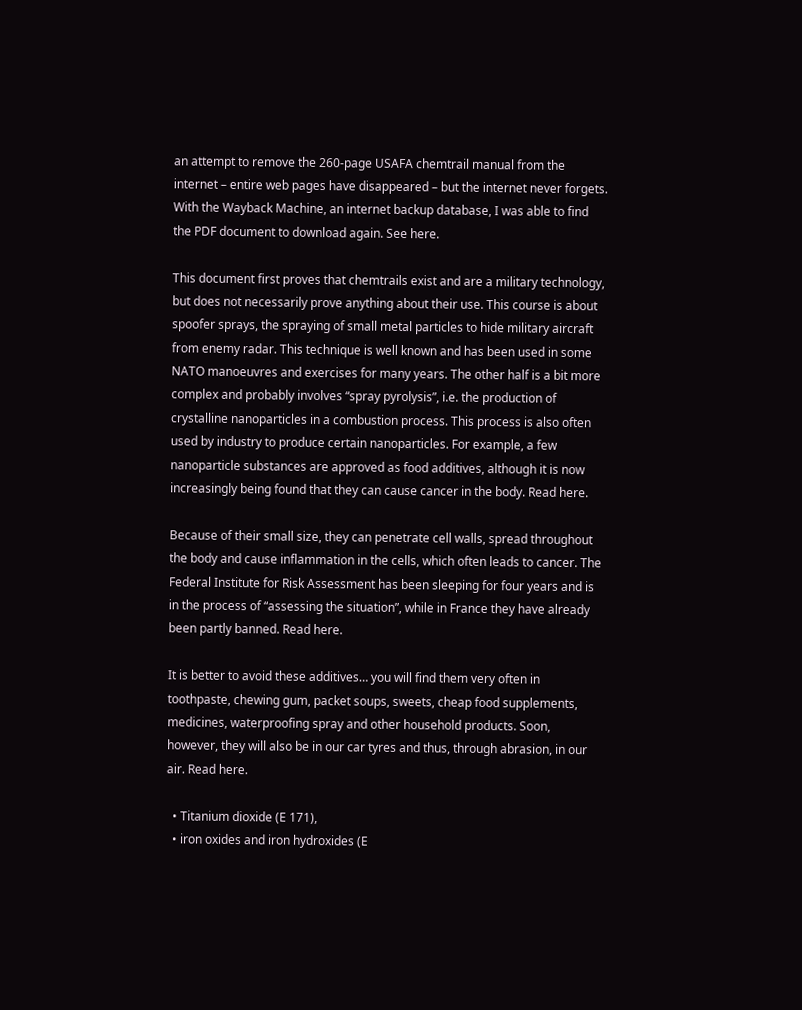an attempt to remove the 260-page USAFA chemtrail manual from the internet – entire web pages have disappeared – but the internet never forgets. With the Wayback Machine, an internet backup database, I was able to find the PDF document to download again. See here.

This document first proves that chemtrails exist and are a military technology, but does not necessarily prove anything about their use. This course is about spoofer sprays, the spraying of small metal particles to hide military aircraft from enemy radar. This technique is well known and has been used in some NATO manoeuvres and exercises for many years. The other half is a bit more complex and probably involves “spray pyrolysis”, i.e. the production of crystalline nanoparticles in a combustion process. This process is also often used by industry to produce certain nanoparticles. For example, a few nanoparticle substances are approved as food additives, although it is now increasingly being found that they can cause cancer in the body. Read here.

Because of their small size, they can penetrate cell walls, spread throughout the body and cause inflammation in the cells, which often leads to cancer. The Federal Institute for Risk Assessment has been sleeping for four years and is in the process of “assessing the situation”, while in France they have already been partly banned. Read here.

It is better to avoid these additives… you will find them very often in toothpaste, chewing gum, packet soups, sweets, cheap food supplements, medicines, waterproofing spray and other household products. Soon, however, they will also be in our car tyres and thus, through abrasion, in our air. Read here.

  • Titanium dioxide (E 171),
  • iron oxides and iron hydroxides (E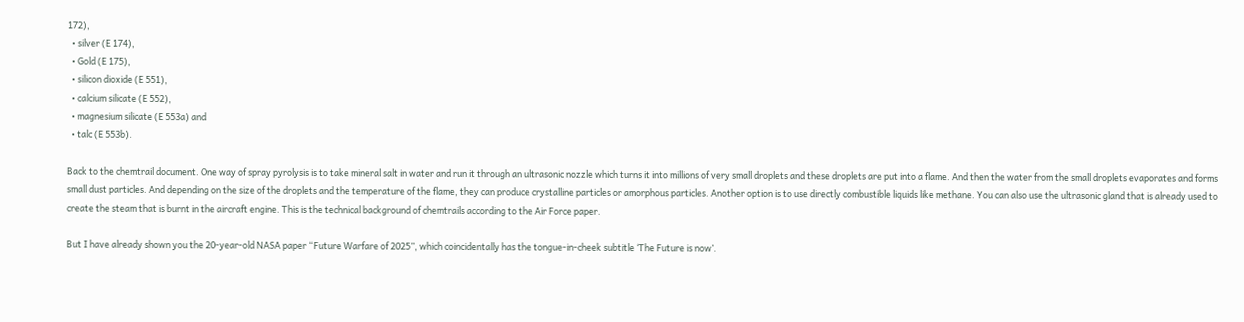172),
  • silver (E 174),
  • Gold (E 175),
  • silicon dioxide (E 551),
  • calcium silicate (E 552),
  • magnesium silicate (E 553a) and
  • talc (E 553b).

Back to the chemtrail document. One way of spray pyrolysis is to take mineral salt in water and run it through an ultrasonic nozzle which turns it into millions of very small droplets and these droplets are put into a flame. And then the water from the small droplets evaporates and forms small dust particles. And depending on the size of the droplets and the temperature of the flame, they can produce crystalline particles or amorphous particles. Another option is to use directly combustible liquids like methane. You can also use the ultrasonic gland that is already used to create the steam that is burnt in the aircraft engine. This is the technical background of chemtrails according to the Air Force paper.

But I have already shown you the 20-year-old NASA paper “Future Warfare of 2025”, which coincidentally has the tongue-in-cheek subtitle ‘The Future is now’.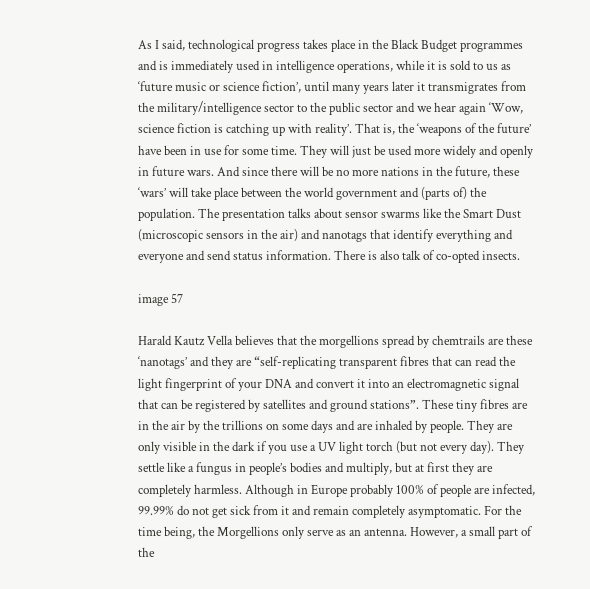As I said, technological progress takes place in the Black Budget programmes and is immediately used in intelligence operations, while it is sold to us as ‘future music or science fiction’, until many years later it transmigrates from the military/intelligence sector to the public sector and we hear again ‘Wow, science fiction is catching up with reality’. That is, the ‘weapons of the future’ have been in use for some time. They will just be used more widely and openly in future wars. And since there will be no more nations in the future, these ‘wars’ will take place between the world government and (parts of) the population. The presentation talks about sensor swarms like the Smart Dust (microscopic sensors in the air) and nanotags that identify everything and everyone and send status information. There is also talk of co-opted insects.

image 57

Harald Kautz Vella believes that the morgellions spread by chemtrails are these ‘nanotags’ and they are “self-replicating transparent fibres that can read the light fingerprint of your DNA and convert it into an electromagnetic signal that can be registered by satellites and ground stations”. These tiny fibres are in the air by the trillions on some days and are inhaled by people. They are only visible in the dark if you use a UV light torch (but not every day). They settle like a fungus in people’s bodies and multiply, but at first they are completely harmless. Although in Europe probably 100% of people are infected, 99.99% do not get sick from it and remain completely asymptomatic. For the time being, the Morgellions only serve as an antenna. However, a small part of the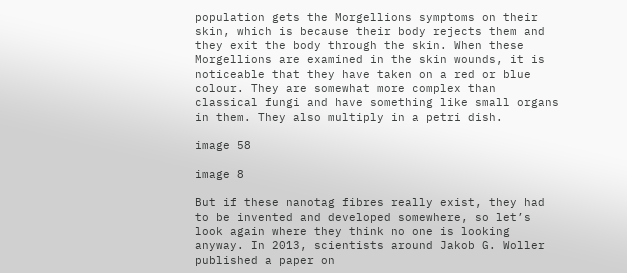population gets the Morgellions symptoms on their skin, which is because their body rejects them and they exit the body through the skin. When these Morgellions are examined in the skin wounds, it is noticeable that they have taken on a red or blue colour. They are somewhat more complex than classical fungi and have something like small organs in them. They also multiply in a petri dish.

image 58

image 8

But if these nanotag fibres really exist, they had to be invented and developed somewhere, so let’s look again where they think no one is looking anyway. In 2013, scientists around Jakob G. Woller published a paper on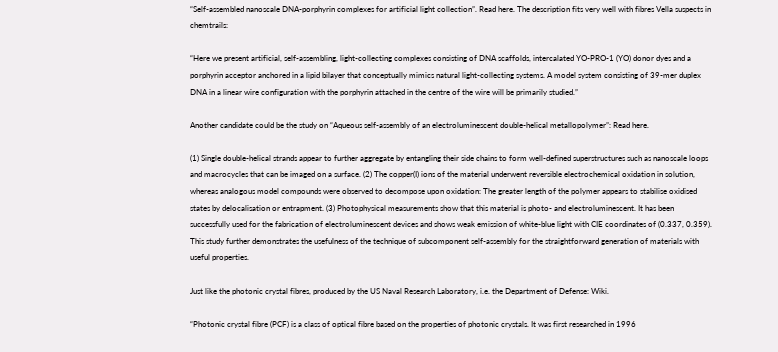“Self-assembled nanoscale DNA-porphyrin complexes for artificial light collection”. Read here. The description fits very well with fibres Vella suspects in chemtrails:

“Here we present artificial, self-assembling, light-collecting complexes consisting of DNA scaffolds, intercalated YO-PRO-1 (YO) donor dyes and a porphyrin acceptor anchored in a lipid bilayer that conceptually mimics natural light-collecting systems. A model system consisting of 39-mer duplex DNA in a linear wire configuration with the porphyrin attached in the centre of the wire will be primarily studied.”

Another candidate could be the study on “Aqueous self-assembly of an electroluminescent double-helical metallopolymer”: Read here.

(1) Single double-helical strands appear to further aggregate by entangling their side chains to form well-defined superstructures such as nanoscale loops and macrocycles that can be imaged on a surface. (2) The copper(I) ions of the material underwent reversible electrochemical oxidation in solution, whereas analogous model compounds were observed to decompose upon oxidation: The greater length of the polymer appears to stabilise oxidised states by delocalisation or entrapment. (3) Photophysical measurements show that this material is photo- and electroluminescent. It has been successfully used for the fabrication of electroluminescent devices and shows weak emission of white-blue light with CIE coordinates of (0.337, 0.359). This study further demonstrates the usefulness of the technique of subcomponent self-assembly for the straightforward generation of materials with useful properties.

Just like the photonic crystal fibres, produced by the US Naval Research Laboratory, i.e. the Department of Defense: Wiki.

“Photonic crystal fibre (PCF) is a class of optical fibre based on the properties of photonic crystals. It was first researched in 1996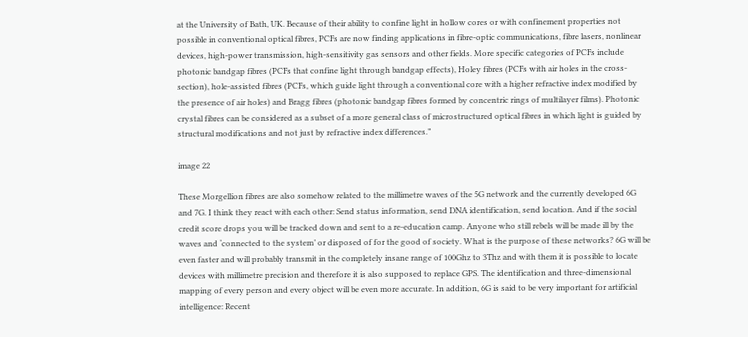at the University of Bath, UK. Because of their ability to confine light in hollow cores or with confinement properties not possible in conventional optical fibres, PCFs are now finding applications in fibre-optic communications, fibre lasers, nonlinear devices, high-power transmission, high-sensitivity gas sensors and other fields. More specific categories of PCFs include photonic bandgap fibres (PCFs that confine light through bandgap effects), Holey fibres (PCFs with air holes in the cross-section), hole-assisted fibres (PCFs, which guide light through a conventional core with a higher refractive index modified by the presence of air holes) and Bragg fibres (photonic bandgap fibres formed by concentric rings of multilayer films). Photonic crystal fibres can be considered as a subset of a more general class of microstructured optical fibres in which light is guided by structural modifications and not just by refractive index differences.”

image 22

These Morgellion fibres are also somehow related to the millimetre waves of the 5G network and the currently developed 6G and 7G. I think they react with each other: Send status information, send DNA identification, send location. And if the social credit score drops you will be tracked down and sent to a re-education camp. Anyone who still rebels will be made ill by the waves and ‘connected to the system’ or disposed of for the good of society. What is the purpose of these networks? 6G will be even faster and will probably transmit in the completely insane range of 100Ghz to 3Thz and with them it is possible to locate devices with millimetre precision and therefore it is also supposed to replace GPS. The identification and three-dimensional mapping of every person and every object will be even more accurate. In addition, 6G is said to be very important for artificial intelligence: Recent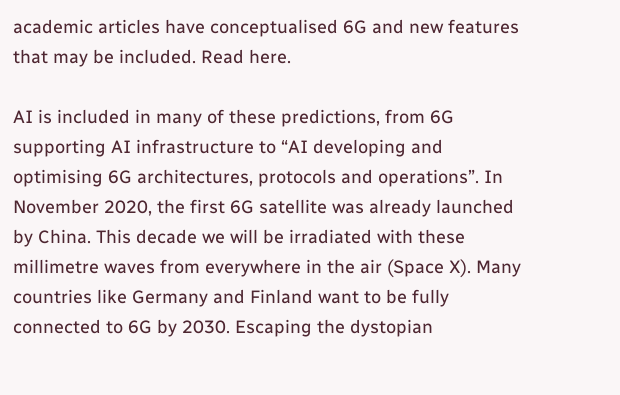academic articles have conceptualised 6G and new features that may be included. Read here.

AI is included in many of these predictions, from 6G supporting AI infrastructure to “AI developing and optimising 6G architectures, protocols and operations”. In November 2020, the first 6G satellite was already launched by China. This decade we will be irradiated with these millimetre waves from everywhere in the air (Space X). Many countries like Germany and Finland want to be fully connected to 6G by 2030. Escaping the dystopian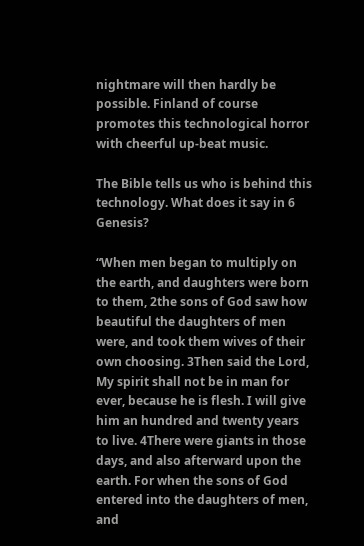nightmare will then hardly be possible. Finland of course promotes this technological horror with cheerful up-beat music.

The Bible tells us who is behind this technology. What does it say in 6 Genesis?

“When men began to multiply on the earth, and daughters were born to them, 2the sons of God saw how beautiful the daughters of men were, and took them wives of their own choosing. 3Then said the Lord, My spirit shall not be in man for ever, because he is flesh. I will give him an hundred and twenty years to live. 4There were giants in those days, and also afterward upon the earth. For when the sons of God entered into the daughters of men, and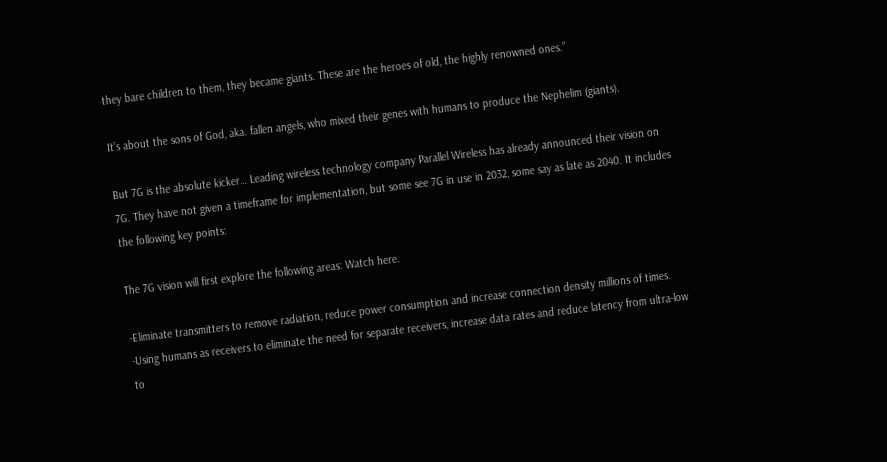they bare children to them, they became giants. These are the heroes of old, the highly renowned ones.”

It’s about the sons of God, aka. fallen angels, who mixed their genes with humans to produce the Nephelim (giants).

But 7G is the absolute kicker… Leading wireless technology company Parallel Wireless has already announced their vision on 7G. They have not given a timeframe for implementation, but some see 7G in use in 2032, some say as late as 2040. It includes the following key points:

The 7G vision will first explore the following areas: Watch here.

-Eliminate transmitters to remove radiation, reduce power consumption and increase connection density millions of times.
-Using humans as receivers to eliminate the need for separate receivers, increase data rates and reduce latency from ultra-low to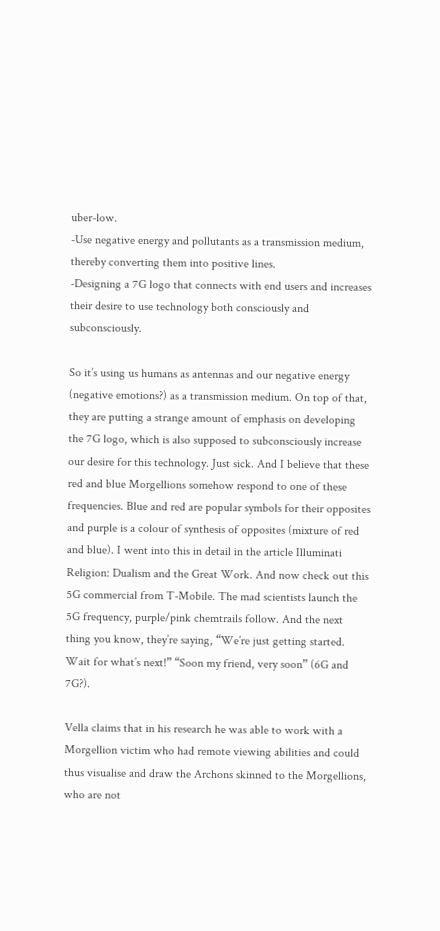uber-low.
-Use negative energy and pollutants as a transmission medium, thereby converting them into positive lines.
-Designing a 7G logo that connects with end users and increases their desire to use technology both consciously and subconsciously.

So it’s using us humans as antennas and our negative energy (negative emotions?) as a transmission medium. On top of that, they are putting a strange amount of emphasis on developing the 7G logo, which is also supposed to subconsciously increase our desire for this technology. Just sick. And I believe that these red and blue Morgellions somehow respond to one of these frequencies. Blue and red are popular symbols for their opposites and purple is a colour of synthesis of opposites (mixture of red and blue). I went into this in detail in the article Illuminati Religion: Dualism and the Great Work. And now check out this 5G commercial from T-Mobile. The mad scientists launch the 5G frequency, purple/pink chemtrails follow. And the next thing you know, they’re saying, “We’re just getting started. Wait for what’s next!” “Soon my friend, very soon” (6G and 7G?).

Vella claims that in his research he was able to work with a Morgellion victim who had remote viewing abilities and could thus visualise and draw the Archons skinned to the Morgellions, who are not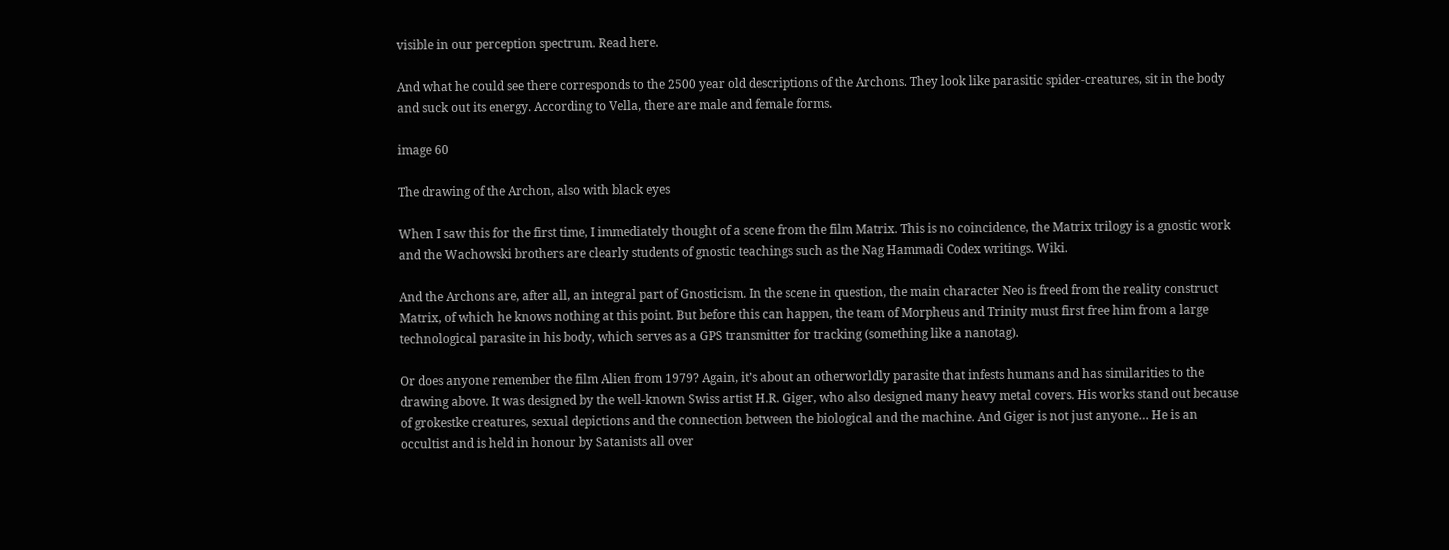visible in our perception spectrum. Read here.

And what he could see there corresponds to the 2500 year old descriptions of the Archons. They look like parasitic spider-creatures, sit in the body and suck out its energy. According to Vella, there are male and female forms.

image 60

The drawing of the Archon, also with black eyes

When I saw this for the first time, I immediately thought of a scene from the film Matrix. This is no coincidence, the Matrix trilogy is a gnostic work and the Wachowski brothers are clearly students of gnostic teachings such as the Nag Hammadi Codex writings. Wiki.

And the Archons are, after all, an integral part of Gnosticism. In the scene in question, the main character Neo is freed from the reality construct Matrix, of which he knows nothing at this point. But before this can happen, the team of Morpheus and Trinity must first free him from a large technological parasite in his body, which serves as a GPS transmitter for tracking (something like a nanotag).

Or does anyone remember the film Alien from 1979? Again, it’s about an otherworldly parasite that infests humans and has similarities to the drawing above. It was designed by the well-known Swiss artist H.R. Giger, who also designed many heavy metal covers. His works stand out because of grokestke creatures, sexual depictions and the connection between the biological and the machine. And Giger is not just anyone… He is an occultist and is held in honour by Satanists all over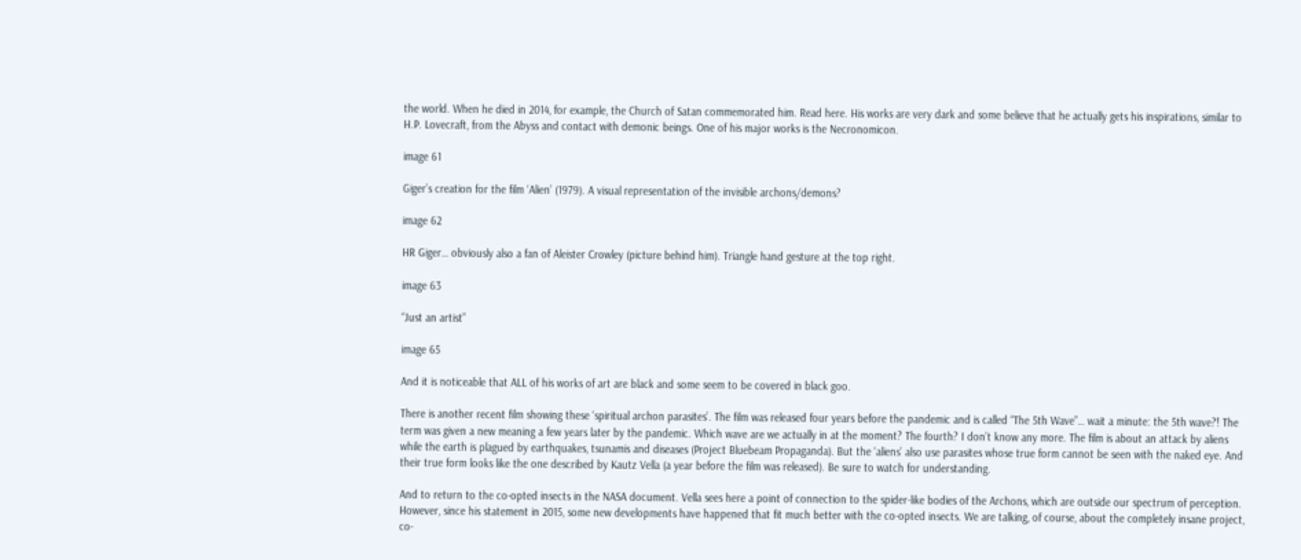the world. When he died in 2014, for example, the Church of Satan commemorated him. Read here. His works are very dark and some believe that he actually gets his inspirations, similar to H.P. Lovecraft, from the Abyss and contact with demonic beings. One of his major works is the Necronomicon.

image 61

Giger’s creation for the film ‘Alien’ (1979). A visual representation of the invisible archons/demons?

image 62

HR Giger… obviously also a fan of Aleister Crowley (picture behind him). Triangle hand gesture at the top right.

image 63

“Just an artist”

image 65

And it is noticeable that ALL of his works of art are black and some seem to be covered in black goo.

There is another recent film showing these ‘spiritual archon parasites’. The film was released four years before the pandemic and is called “The 5th Wave”… wait a minute: the 5th wave?! The term was given a new meaning a few years later by the pandemic. Which wave are we actually in at the moment? The fourth? I don’t know any more. The film is about an attack by aliens while the earth is plagued by earthquakes, tsunamis and diseases (Project Bluebeam Propaganda). But the ‘aliens’ also use parasites whose true form cannot be seen with the naked eye. And their true form looks like the one described by Kautz Vella (a year before the film was released). Be sure to watch for understanding.

And to return to the co-opted insects in the NASA document. Vella sees here a point of connection to the spider-like bodies of the Archons, which are outside our spectrum of perception. However, since his statement in 2015, some new developments have happened that fit much better with the co-opted insects. We are talking, of course, about the completely insane project, co-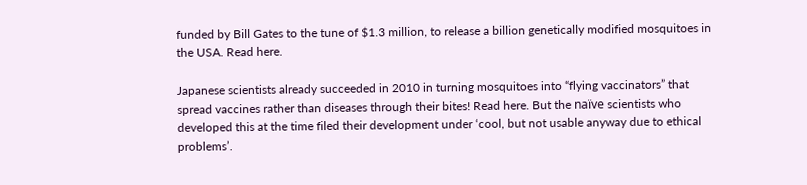funded by Bill Gates to the tune of $1.3 million, to release a billion genetically modified mosquitoes in the USA. Read here.

Japanese scientists already succeeded in 2010 in turning mosquitoes into “flying vaccinators” that spread vaccines rather than diseases through their bites! Read here. But the naïve scientists who developed this at the time filed their development under ‘cool, but not usable anyway due to ethical problems’.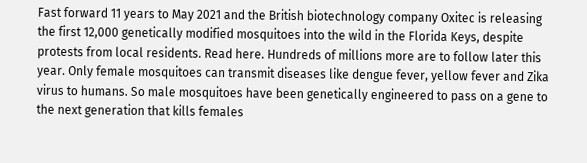Fast forward 11 years to May 2021 and the British biotechnology company Oxitec is releasing the first 12,000 genetically modified mosquitoes into the wild in the Florida Keys, despite protests from local residents. Read here. Hundreds of millions more are to follow later this year. Only female mosquitoes can transmit diseases like dengue fever, yellow fever and Zika virus to humans. So male mosquitoes have been genetically engineered to pass on a gene to the next generation that kills females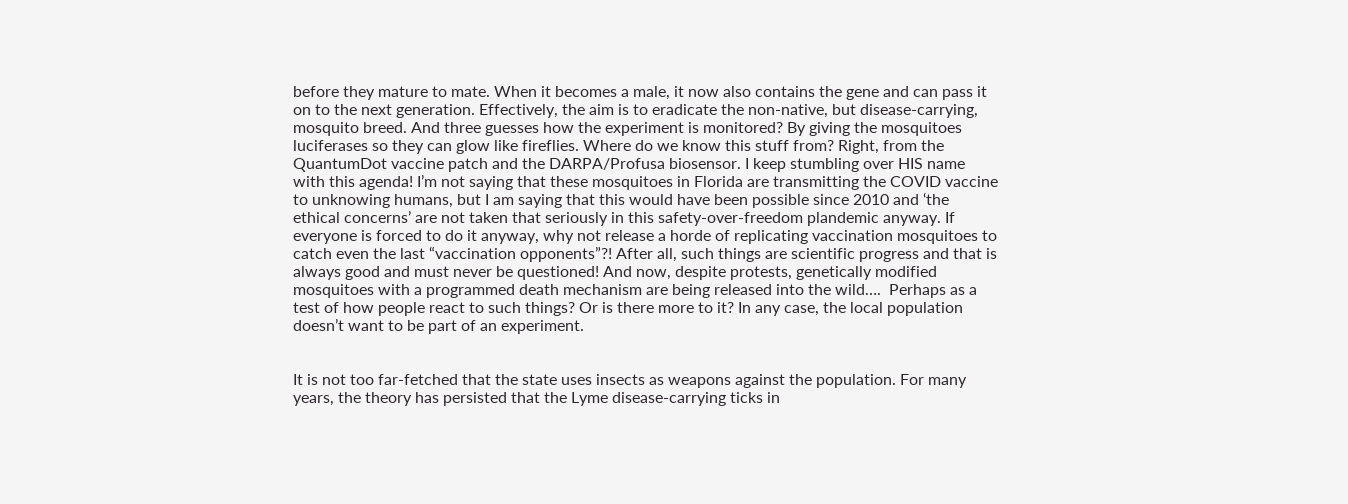before they mature to mate. When it becomes a male, it now also contains the gene and can pass it on to the next generation. Effectively, the aim is to eradicate the non-native, but disease-carrying, mosquito breed. And three guesses how the experiment is monitored? By giving the mosquitoes luciferases so they can glow like fireflies. Where do we know this stuff from? Right, from the QuantumDot vaccine patch and the DARPA/Profusa biosensor. I keep stumbling over HIS name with this agenda! I’m not saying that these mosquitoes in Florida are transmitting the COVID vaccine to unknowing humans, but I am saying that this would have been possible since 2010 and ‘the ethical concerns’ are not taken that seriously in this safety-over-freedom plandemic anyway. If everyone is forced to do it anyway, why not release a horde of replicating vaccination mosquitoes to catch even the last “vaccination opponents”?! After all, such things are scientific progress and that is always good and must never be questioned! And now, despite protests, genetically modified mosquitoes with a programmed death mechanism are being released into the wild….  Perhaps as a test of how people react to such things? Or is there more to it? In any case, the local population doesn’t want to be part of an experiment.


It is not too far-fetched that the state uses insects as weapons against the population. For many years, the theory has persisted that the Lyme disease-carrying ticks in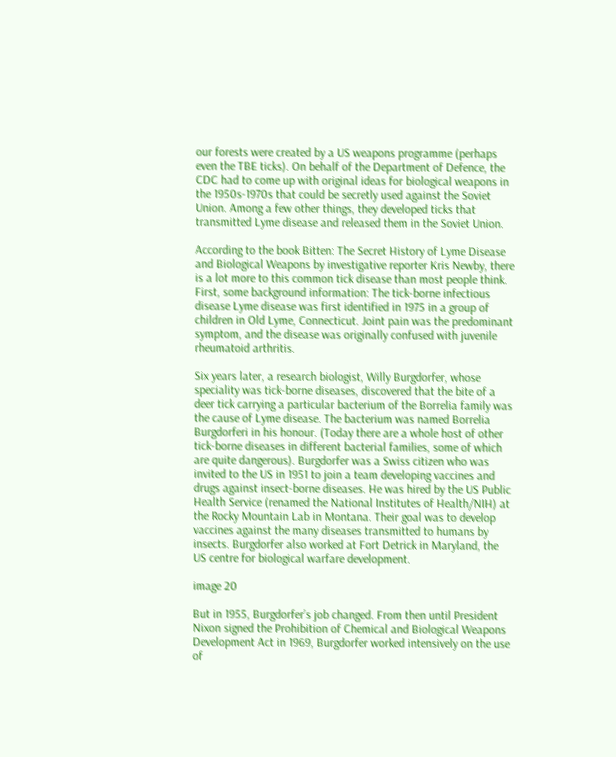our forests were created by a US weapons programme (perhaps even the TBE ticks). On behalf of the Department of Defence, the CDC had to come up with original ideas for biological weapons in the 1950s-1970s that could be secretly used against the Soviet Union. Among a few other things, they developed ticks that transmitted Lyme disease and released them in the Soviet Union.

According to the book Bitten: The Secret History of Lyme Disease and Biological Weapons by investigative reporter Kris Newby, there is a lot more to this common tick disease than most people think. First, some background information: The tick-borne infectious disease Lyme disease was first identified in 1975 in a group of children in Old Lyme, Connecticut. Joint pain was the predominant symptom, and the disease was originally confused with juvenile rheumatoid arthritis.

Six years later, a research biologist, Willy Burgdorfer, whose speciality was tick-borne diseases, discovered that the bite of a deer tick carrying a particular bacterium of the Borrelia family was the cause of Lyme disease. The bacterium was named Borrelia Burgdorferi in his honour. (Today there are a whole host of other tick-borne diseases in different bacterial families, some of which are quite dangerous). Burgdorfer was a Swiss citizen who was invited to the US in 1951 to join a team developing vaccines and drugs against insect-borne diseases. He was hired by the US Public Health Service (renamed the National Institutes of Health/NIH) at the Rocky Mountain Lab in Montana. Their goal was to develop vaccines against the many diseases transmitted to humans by insects. Burgdorfer also worked at Fort Detrick in Maryland, the US centre for biological warfare development.

image 20

But in 1955, Burgdorfer’s job changed. From then until President Nixon signed the Prohibition of Chemical and Biological Weapons Development Act in 1969, Burgdorfer worked intensively on the use of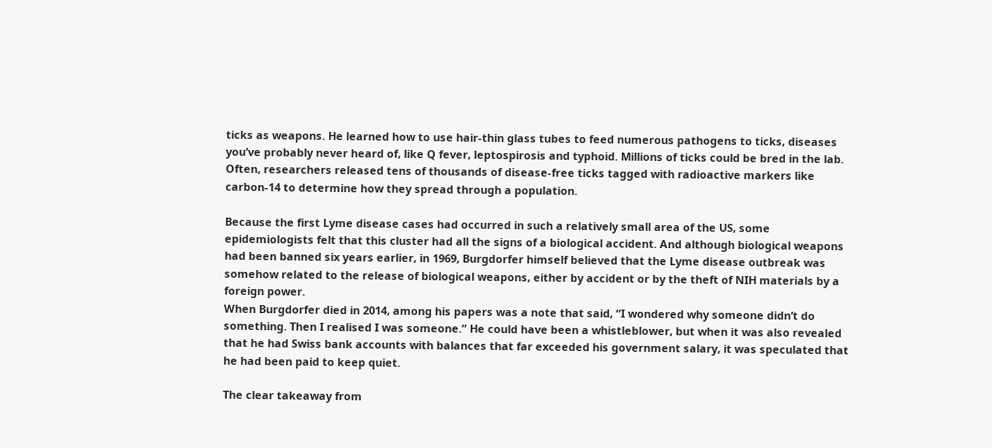ticks as weapons. He learned how to use hair-thin glass tubes to feed numerous pathogens to ticks, diseases you’ve probably never heard of, like Q fever, leptospirosis and typhoid. Millions of ticks could be bred in the lab. Often, researchers released tens of thousands of disease-free ticks tagged with radioactive markers like carbon-14 to determine how they spread through a population.

Because the first Lyme disease cases had occurred in such a relatively small area of the US, some epidemiologists felt that this cluster had all the signs of a biological accident. And although biological weapons had been banned six years earlier, in 1969, Burgdorfer himself believed that the Lyme disease outbreak was somehow related to the release of biological weapons, either by accident or by the theft of NIH materials by a foreign power.
When Burgdorfer died in 2014, among his papers was a note that said, “I wondered why someone didn’t do something. Then I realised I was someone.” He could have been a whistleblower, but when it was also revealed that he had Swiss bank accounts with balances that far exceeded his government salary, it was speculated that he had been paid to keep quiet.

The clear takeaway from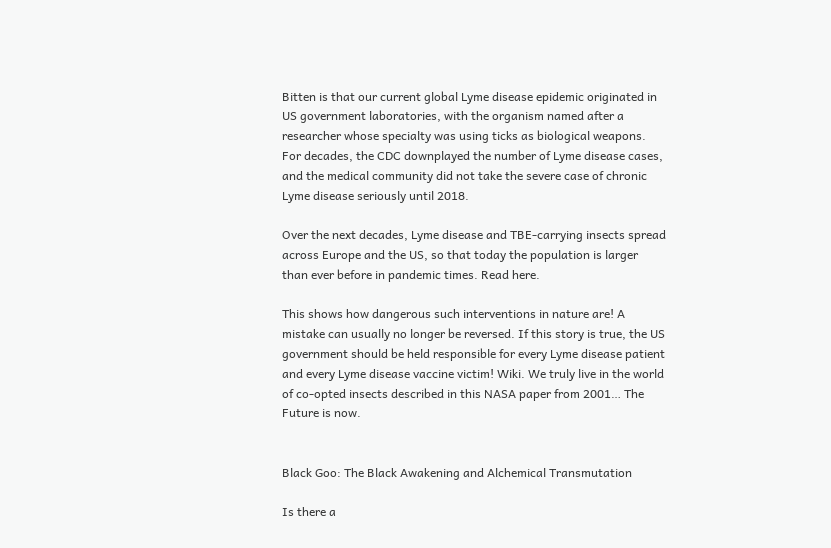Bitten is that our current global Lyme disease epidemic originated in US government laboratories, with the organism named after a researcher whose specialty was using ticks as biological weapons. For decades, the CDC downplayed the number of Lyme disease cases, and the medical community did not take the severe case of chronic Lyme disease seriously until 2018.

Over the next decades, Lyme disease and TBE-carrying insects spread across Europe and the US, so that today the population is larger than ever before in pandemic times. Read here.

This shows how dangerous such interventions in nature are! A mistake can usually no longer be reversed. If this story is true, the US government should be held responsible for every Lyme disease patient and every Lyme disease vaccine victim! Wiki. We truly live in the world of co-opted insects described in this NASA paper from 2001… The Future is now.


Black Goo: The Black Awakening and Alchemical Transmutation

Is there a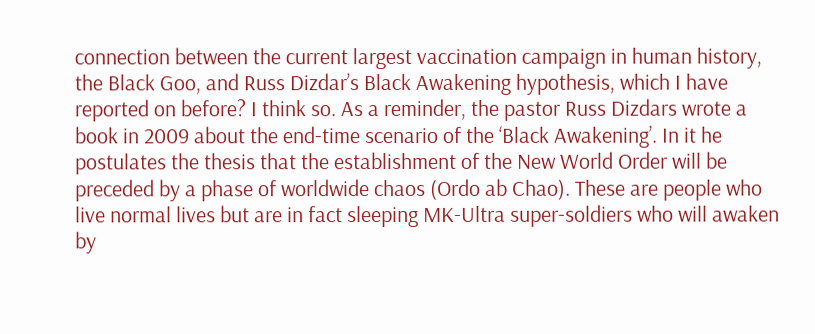connection between the current largest vaccination campaign in human history, the Black Goo, and Russ Dizdar’s Black Awakening hypothesis, which I have reported on before? I think so. As a reminder, the pastor Russ Dizdars wrote a book in 2009 about the end-time scenario of the ‘Black Awakening’. In it he postulates the thesis that the establishment of the New World Order will be preceded by a phase of worldwide chaos (Ordo ab Chao). These are people who live normal lives but are in fact sleeping MK-Ultra super-soldiers who will awaken by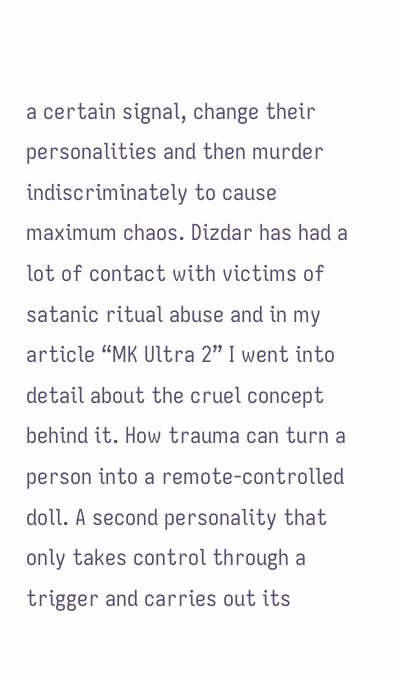a certain signal, change their personalities and then murder indiscriminately to cause maximum chaos. Dizdar has had a lot of contact with victims of satanic ritual abuse and in my article “MK Ultra 2” I went into detail about the cruel concept behind it. How trauma can turn a person into a remote-controlled doll. A second personality that only takes control through a trigger and carries out its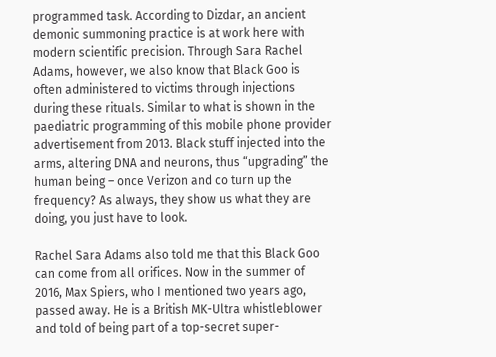programmed task. According to Dizdar, an ancient demonic summoning practice is at work here with modern scientific precision. Through Sara Rachel Adams, however, we also know that Black Goo is often administered to victims through injections during these rituals. Similar to what is shown in the paediatric programming of this mobile phone provider advertisement from 2013. Black stuff injected into the arms, altering DNA and neurons, thus “upgrading” the human being – once Verizon and co turn up the frequency? As always, they show us what they are doing, you just have to look.

Rachel Sara Adams also told me that this Black Goo can come from all orifices. Now in the summer of 2016, Max Spiers, who I mentioned two years ago, passed away. He is a British MK-Ultra whistleblower and told of being part of a top-secret super-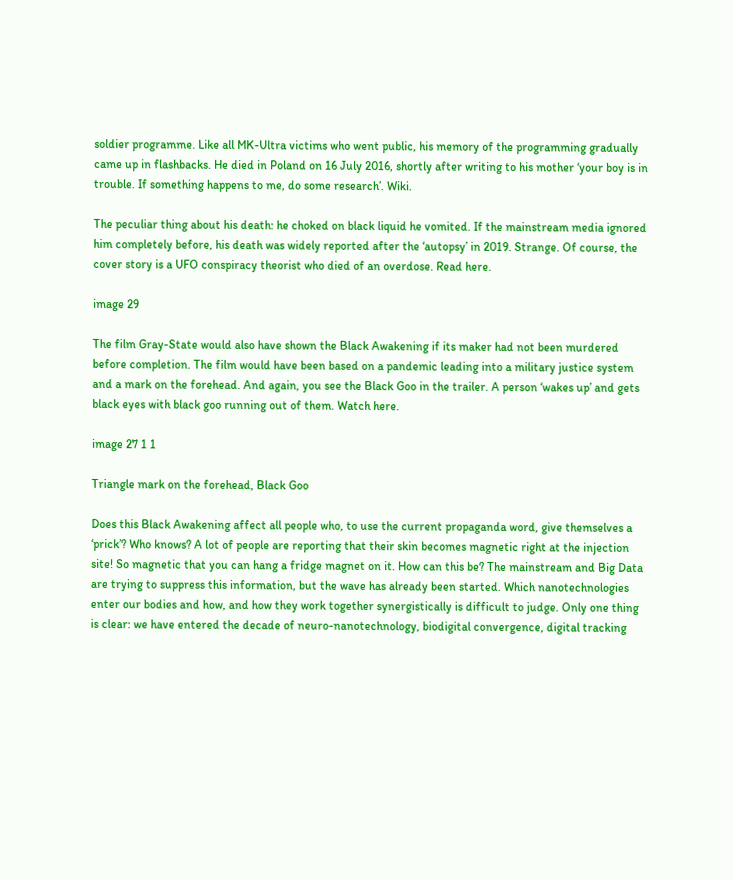soldier programme. Like all MK-Ultra victims who went public, his memory of the programming gradually came up in flashbacks. He died in Poland on 16 July 2016, shortly after writing to his mother ‘your boy is in trouble. If something happens to me, do some research’. Wiki.

The peculiar thing about his death: he choked on black liquid he vomited. If the mainstream media ignored him completely before, his death was widely reported after the ‘autopsy’ in 2019. Strange. Of course, the cover story is a UFO conspiracy theorist who died of an overdose. Read here.

image 29

The film Gray-State would also have shown the Black Awakening if its maker had not been murdered before completion. The film would have been based on a pandemic leading into a military justice system and a mark on the forehead. And again, you see the Black Goo in the trailer. A person ‘wakes up’ and gets black eyes with black goo running out of them. Watch here.

image 27 1 1

Triangle mark on the forehead, Black Goo

Does this Black Awakening affect all people who, to use the current propaganda word, give themselves a ‘prick’? Who knows? A lot of people are reporting that their skin becomes magnetic right at the injection site! So magnetic that you can hang a fridge magnet on it. How can this be? The mainstream and Big Data are trying to suppress this information, but the wave has already been started. Which nanotechnologies enter our bodies and how, and how they work together synergistically is difficult to judge. Only one thing is clear: we have entered the decade of neuro-nanotechnology, biodigital convergence, digital tracking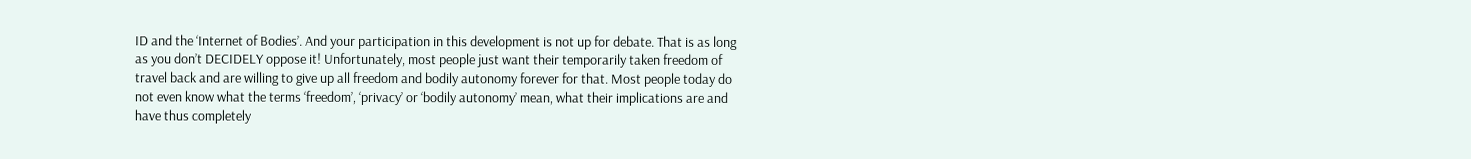ID and the ‘Internet of Bodies’. And your participation in this development is not up for debate. That is as long as you don’t DECIDELY oppose it! Unfortunately, most people just want their temporarily taken freedom of travel back and are willing to give up all freedom and bodily autonomy forever for that. Most people today do not even know what the terms ‘freedom’, ‘privacy’ or ‘bodily autonomy’ mean, what their implications are and have thus completely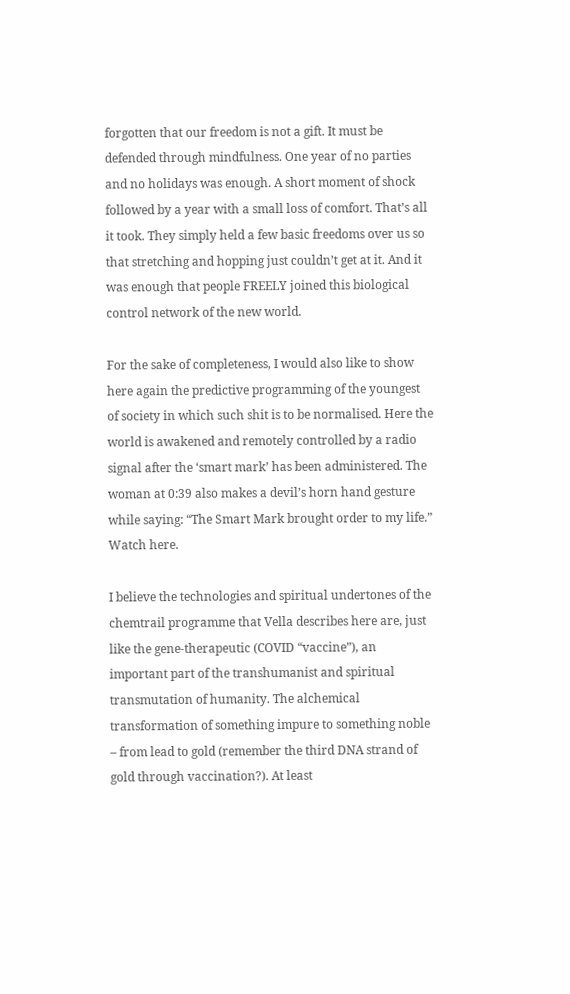forgotten that our freedom is not a gift. It must be defended through mindfulness. One year of no parties and no holidays was enough. A short moment of shock followed by a year with a small loss of comfort. That’s all it took. They simply held a few basic freedoms over us so that stretching and hopping just couldn’t get at it. And it was enough that people FREELY joined this biological control network of the new world.

For the sake of completeness, I would also like to show here again the predictive programming of the youngest of society in which such shit is to be normalised. Here the world is awakened and remotely controlled by a radio signal after the ‘smart mark’ has been administered. The woman at 0:39 also makes a devil’s horn hand gesture while saying: “The Smart Mark brought order to my life.” Watch here.

I believe the technologies and spiritual undertones of the chemtrail programme that Vella describes here are, just like the gene-therapeutic (COVID “vaccine”), an important part of the transhumanist and spiritual transmutation of humanity. The alchemical transformation of something impure to something noble – from lead to gold (remember the third DNA strand of gold through vaccination?). At least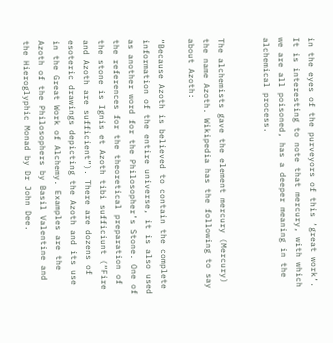in the eyes of the purveyors of this ‘great work’. It is interesting to note that mercury, with which we are all poisoned, has a deeper meaning in the alchemical process.


The alchemists gave the element mercury (Mercury) the name Azoth. Wikipedia has the following to say about Azoth:

“Because Azoth is believed to contain the complete information of the entire universe, it is also used as another word for the Philosopher’s Stone. One of the references for the theoretical preparation of the stone is Ignis et Azoth tibi sufficiunt (“Fire and Azoth are sufficient”). There are dozens of esoteric drawings depicting the Azoth and its use in the Great Work of Alchemy. Examples are the Azoth of the Philosophers by Basil Valentine and the Hieroglyphic Monad by Dr John Dee.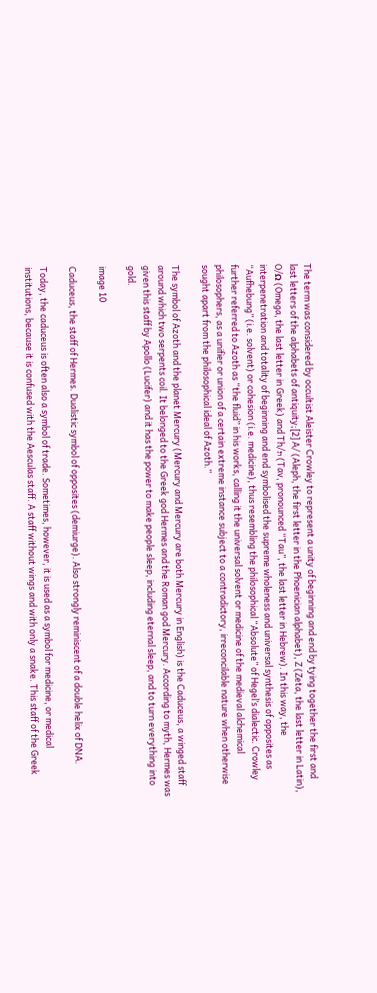The term was considered by occultist Aleister Crowley to represent a unity of beginning and end by tying together the first and last letters of the alphabets of antiquity;[2] A/ (Aleph, the first letter in the Phoenician alphabet), Z (Zeta, the last letter in Latin), O/Ω (Omega, the last letter in Greek) and Th/ת (Tav, pronounced “Tau”, the last letter in Hebrew). In this way, the interpenetration and totality of beginning and end symbolised the supreme wholeness and universal synthesis of opposites as “Aufhebung” (i.e. solvent) or cohesion (i.e. medicine), thus resembling the philosophical “Absolute” of Hegel’s dialectic. Crowley further referred to Azoth as “the fluid” in his works, calling it the universal solvent or medicine of the medieval alchemical philosophers, as a unifier or union of a certain extreme instance subject to a contradictory, irreconcilable nature when otherwise sought apart from the philosophical ideal of Azoth.”

The symbol of Azoth and the planet Mercury (Mercury and Mercury are both Mercury in English) is the Caduceus, a winged staff around which two serpents coil. It belonged to the Greek god Hermes and the Roman god Mercury. According to myth, Hermes was given this staff by Apollo (Lucifer) and it has the power to make people sleep, including eternal sleep, and to turn everything into gold.

image 10

Caduceus, the staff of Hermes. Dualistic symbol of opposites (demiurge). Also strongly reminiscent of a double helix of DNA.

Today, the caduceus is often also a symbol of trade. Sometimes, however, it is used as a symbol for medicine, or medical institutions, because it is confused with the Aesculas staff. A staff without wings and with only a snake. This staff of the Greek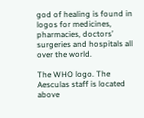god of healing is found in logos for medicines, pharmacies, doctors’ surgeries and hospitals all over the world.

The WHO logo. The Aesculas staff is located above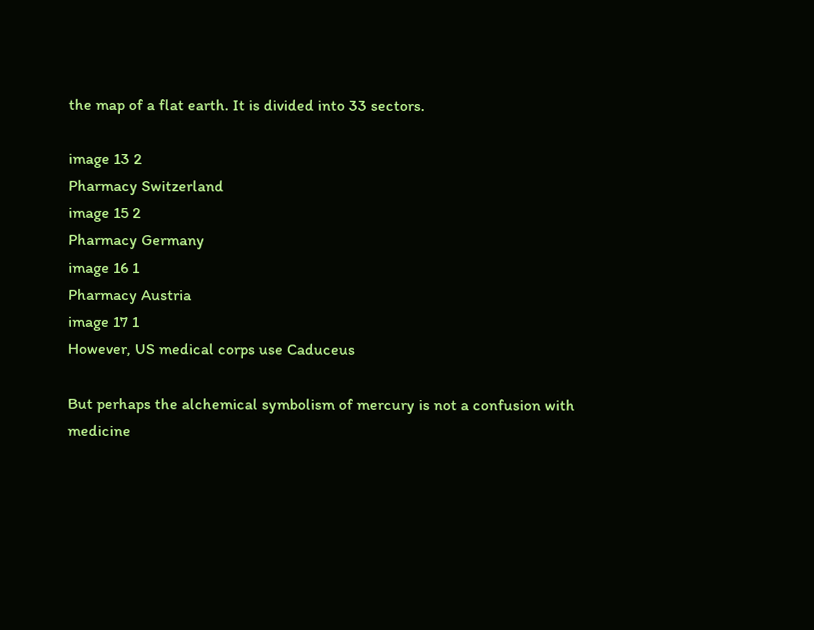the map of a flat earth. It is divided into 33 sectors.

image 13 2
Pharmacy Switzerland
image 15 2
Pharmacy Germany
image 16 1
Pharmacy Austria
image 17 1
However, US medical corps use Caduceus

But perhaps the alchemical symbolism of mercury is not a confusion with medicine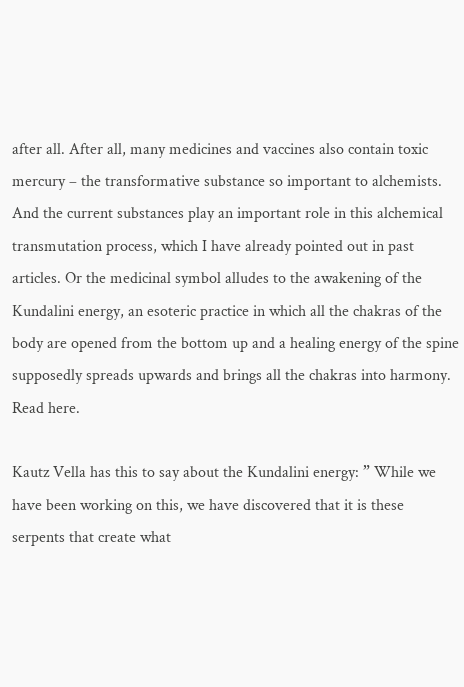after all. After all, many medicines and vaccines also contain toxic mercury – the transformative substance so important to alchemists. And the current substances play an important role in this alchemical transmutation process, which I have already pointed out in past articles. Or the medicinal symbol alludes to the awakening of the Kundalini energy, an esoteric practice in which all the chakras of the body are opened from the bottom up and a healing energy of the spine supposedly spreads upwards and brings all the chakras into harmony. Read here.

Kautz Vella has this to say about the Kundalini energy: ” While we have been working on this, we have discovered that it is these serpents that create what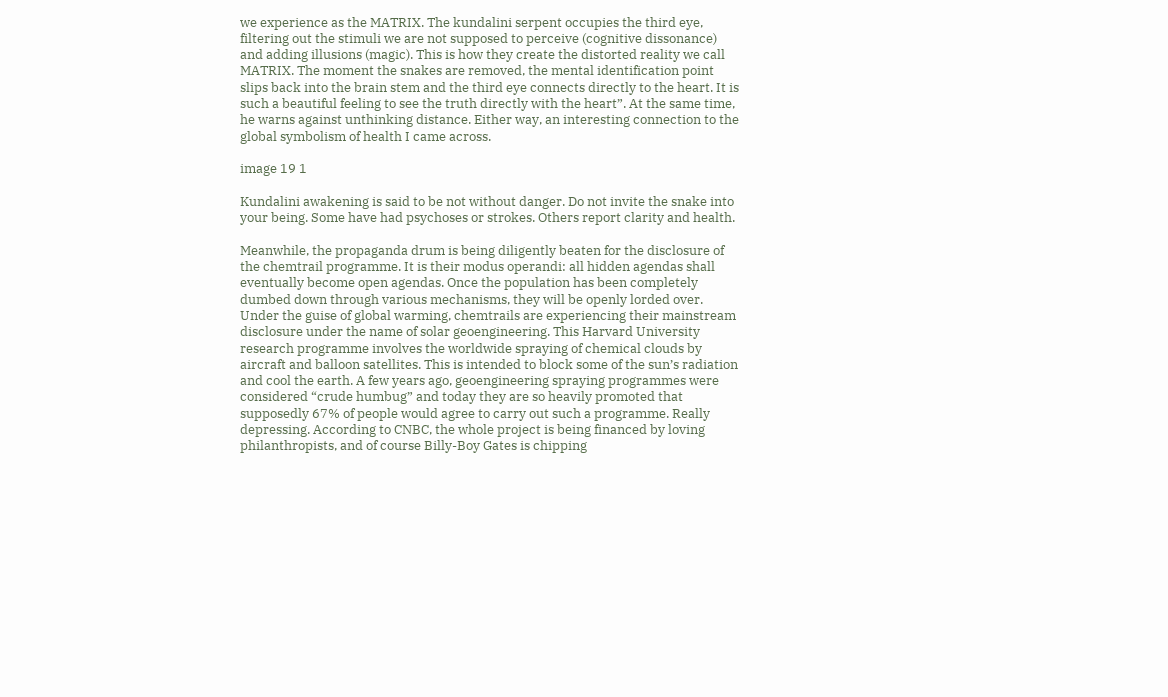we experience as the MATRIX. The kundalini serpent occupies the third eye, filtering out the stimuli we are not supposed to perceive (cognitive dissonance) and adding illusions (magic). This is how they create the distorted reality we call MATRIX. The moment the snakes are removed, the mental identification point slips back into the brain stem and the third eye connects directly to the heart. It is such a beautiful feeling to see the truth directly with the heart”. At the same time, he warns against unthinking distance. Either way, an interesting connection to the global symbolism of health I came across.

image 19 1

Kundalini awakening is said to be not without danger. Do not invite the snake into your being. Some have had psychoses or strokes. Others report clarity and health.

Meanwhile, the propaganda drum is being diligently beaten for the disclosure of the chemtrail programme. It is their modus operandi: all hidden agendas shall eventually become open agendas. Once the population has been completely dumbed down through various mechanisms, they will be openly lorded over. Under the guise of global warming, chemtrails are experiencing their mainstream disclosure under the name of solar geoengineering. This Harvard University research programme involves the worldwide spraying of chemical clouds by aircraft and balloon satellites. This is intended to block some of the sun’s radiation and cool the earth. A few years ago, geoengineering spraying programmes were considered “crude humbug” and today they are so heavily promoted that supposedly 67% of people would agree to carry out such a programme. Really depressing. According to CNBC, the whole project is being financed by loving philanthropists, and of course Billy-Boy Gates is chipping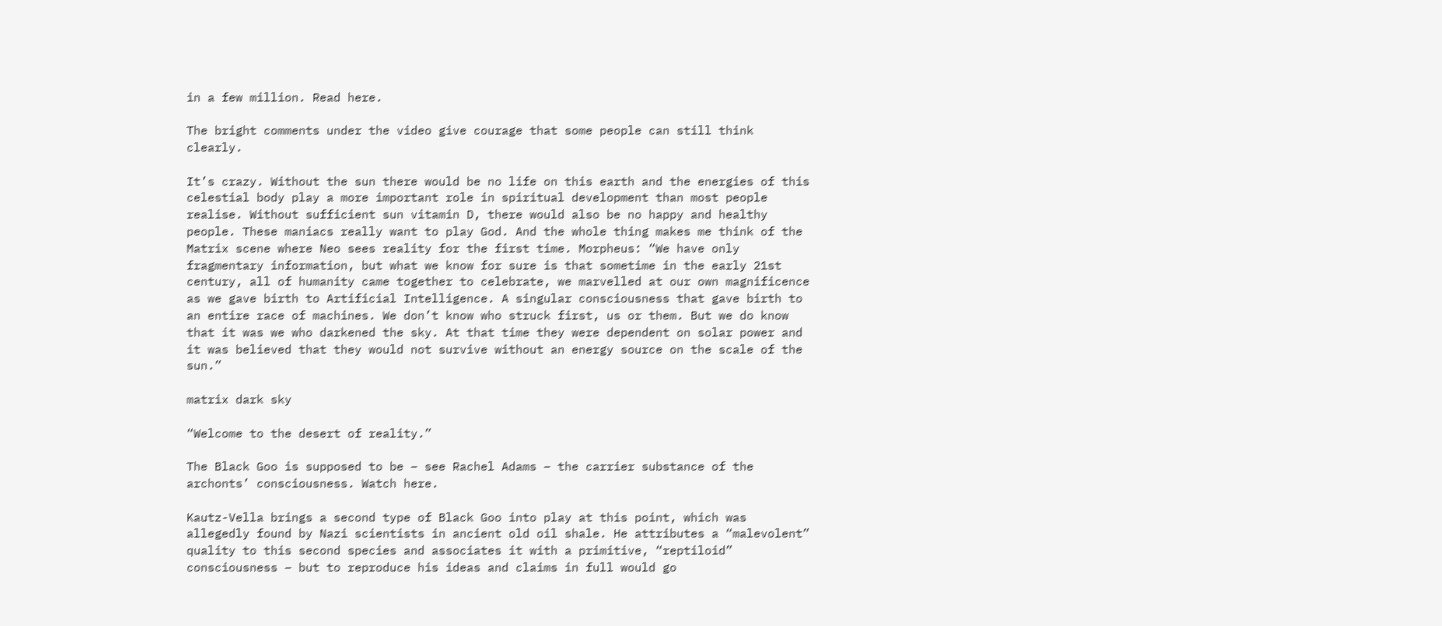in a few million. Read here.

The bright comments under the video give courage that some people can still think clearly.

It’s crazy. Without the sun there would be no life on this earth and the energies of this celestial body play a more important role in spiritual development than most people realise. Without sufficient sun vitamin D, there would also be no happy and healthy people. These maniacs really want to play God. And the whole thing makes me think of the Matrix scene where Neo sees reality for the first time. Morpheus: “We have only fragmentary information, but what we know for sure is that sometime in the early 21st century, all of humanity came together to celebrate, we marvelled at our own magnificence as we gave birth to Artificial Intelligence. A singular consciousness that gave birth to an entire race of machines. We don’t know who struck first, us or them. But we do know that it was we who darkened the sky. At that time they were dependent on solar power and it was believed that they would not survive without an energy source on the scale of the sun.”

matrix dark sky

“Welcome to the desert of reality.”

The Black Goo is supposed to be – see Rachel Adams – the carrier substance of the archonts’ consciousness. Watch here.

Kautz-Vella brings a second type of Black Goo into play at this point, which was allegedly found by Nazi scientists in ancient old oil shale. He attributes a “malevolent” quality to this second species and associates it with a primitive, “reptiloid” consciousness – but to reproduce his ideas and claims in full would go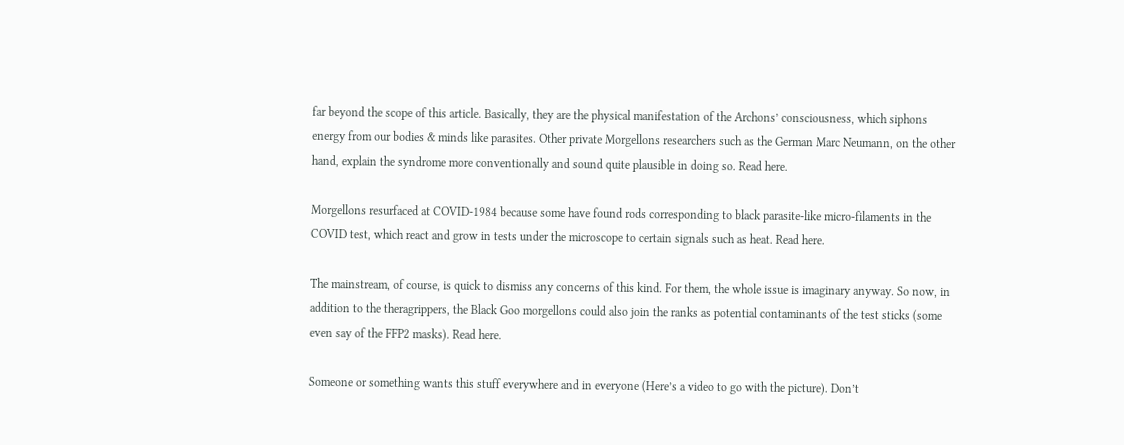far beyond the scope of this article. Basically, they are the physical manifestation of the Archons’ consciousness, which siphons energy from our bodies & minds like parasites. Other private Morgellons researchers such as the German Marc Neumann, on the other hand, explain the syndrome more conventionally and sound quite plausible in doing so. Read here.

Morgellons resurfaced at COVID-1984 because some have found rods corresponding to black parasite-like micro-filaments in the COVID test, which react and grow in tests under the microscope to certain signals such as heat. Read here.

The mainstream, of course, is quick to dismiss any concerns of this kind. For them, the whole issue is imaginary anyway. So now, in addition to the theragrippers, the Black Goo morgellons could also join the ranks as potential contaminants of the test sticks (some even say of the FFP2 masks). Read here.

Someone or something wants this stuff everywhere and in everyone (Here’s a video to go with the picture). Don’t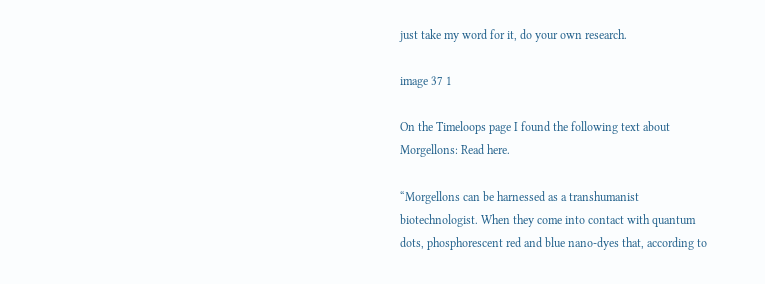just take my word for it, do your own research.

image 37 1

On the Timeloops page I found the following text about Morgellons: Read here.

“Morgellons can be harnessed as a transhumanist biotechnologist. When they come into contact with quantum dots, phosphorescent red and blue nano-dyes that, according to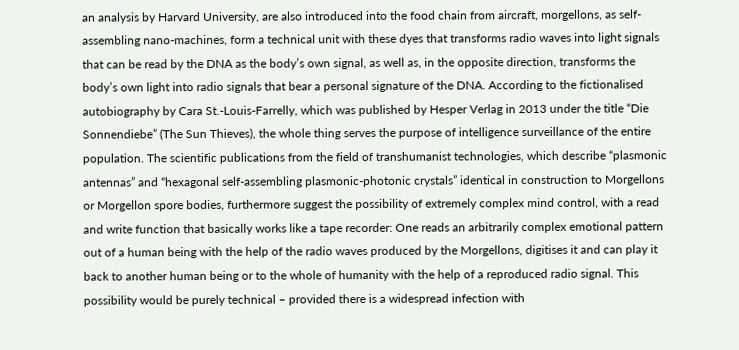an analysis by Harvard University, are also introduced into the food chain from aircraft, morgellons, as self-assembling nano-machines, form a technical unit with these dyes that transforms radio waves into light signals that can be read by the DNA as the body’s own signal, as well as, in the opposite direction, transforms the body’s own light into radio signals that bear a personal signature of the DNA. According to the fictionalised autobiography by Cara St.-Louis-Farrelly, which was published by Hesper Verlag in 2013 under the title “Die Sonnendiebe” (The Sun Thieves), the whole thing serves the purpose of intelligence surveillance of the entire population. The scientific publications from the field of transhumanist technologies, which describe “plasmonic antennas” and “hexagonal self-assembling plasmonic-photonic crystals” identical in construction to Morgellons or Morgellon spore bodies, furthermore suggest the possibility of extremely complex mind control, with a read and write function that basically works like a tape recorder: One reads an arbitrarily complex emotional pattern out of a human being with the help of the radio waves produced by the Morgellons, digitises it and can play it back to another human being or to the whole of humanity with the help of a reproduced radio signal. This possibility would be purely technical – provided there is a widespread infection with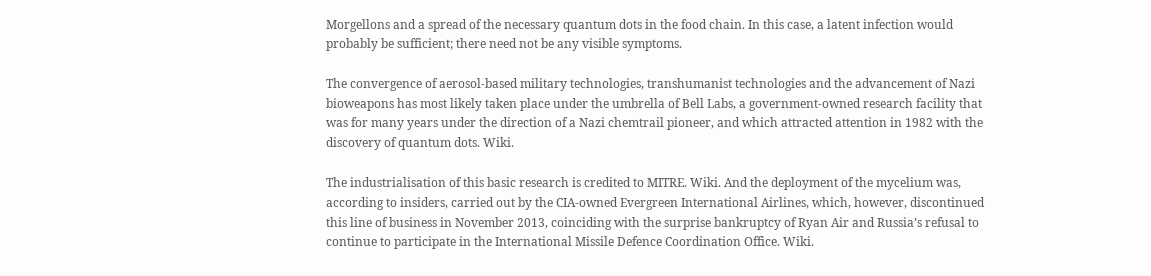Morgellons and a spread of the necessary quantum dots in the food chain. In this case, a latent infection would probably be sufficient; there need not be any visible symptoms.

The convergence of aerosol-based military technologies, transhumanist technologies and the advancement of Nazi bioweapons has most likely taken place under the umbrella of Bell Labs, a government-owned research facility that was for many years under the direction of a Nazi chemtrail pioneer, and which attracted attention in 1982 with the discovery of quantum dots. Wiki.

The industrialisation of this basic research is credited to MITRE. Wiki. And the deployment of the mycelium was, according to insiders, carried out by the CIA-owned Evergreen International Airlines, which, however, discontinued this line of business in November 2013, coinciding with the surprise bankruptcy of Ryan Air and Russia’s refusal to continue to participate in the International Missile Defence Coordination Office. Wiki.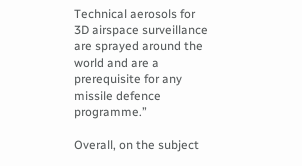Technical aerosols for 3D airspace surveillance are sprayed around the world and are a prerequisite for any missile defence programme.”

Overall, on the subject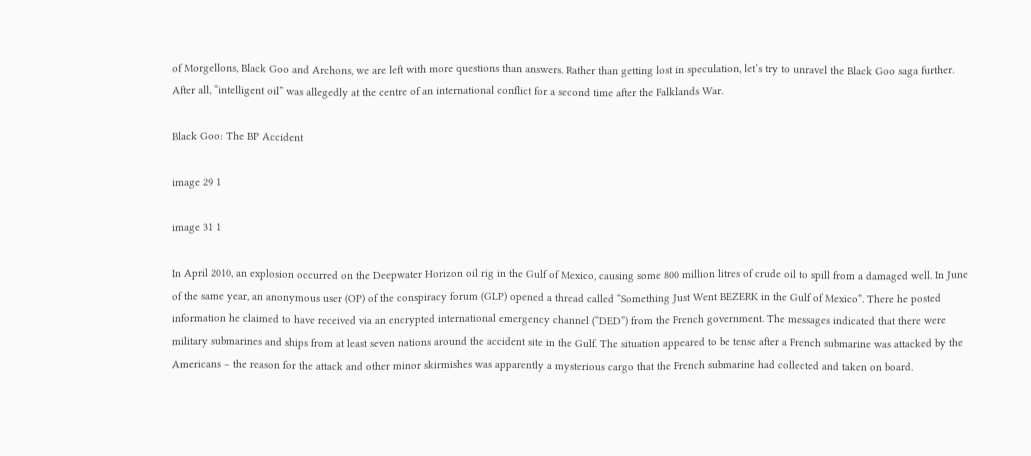of Morgellons, Black Goo and Archons, we are left with more questions than answers. Rather than getting lost in speculation, let’s try to unravel the Black Goo saga further. After all, “intelligent oil” was allegedly at the centre of an international conflict for a second time after the Falklands War.

Black Goo: The BP Accident

image 29 1

image 31 1

In April 2010, an explosion occurred on the Deepwater Horizon oil rig in the Gulf of Mexico, causing some 800 million litres of crude oil to spill from a damaged well. In June of the same year, an anonymous user (OP) of the conspiracy forum (GLP) opened a thread called “Something Just Went BEZERK in the Gulf of Mexico”. There he posted information he claimed to have received via an encrypted international emergency channel (“DED”) from the French government. The messages indicated that there were military submarines and ships from at least seven nations around the accident site in the Gulf. The situation appeared to be tense after a French submarine was attacked by the Americans – the reason for the attack and other minor skirmishes was apparently a mysterious cargo that the French submarine had collected and taken on board.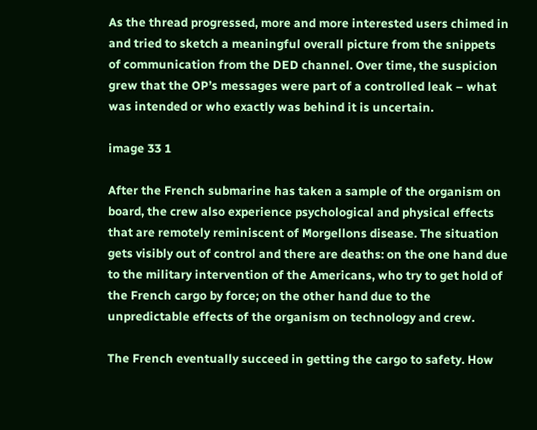As the thread progressed, more and more interested users chimed in and tried to sketch a meaningful overall picture from the snippets of communication from the DED channel. Over time, the suspicion grew that the OP’s messages were part of a controlled leak – what was intended or who exactly was behind it is uncertain.

image 33 1

After the French submarine has taken a sample of the organism on board, the crew also experience psychological and physical effects that are remotely reminiscent of Morgellons disease. The situation gets visibly out of control and there are deaths: on the one hand due to the military intervention of the Americans, who try to get hold of the French cargo by force; on the other hand due to the unpredictable effects of the organism on technology and crew.

The French eventually succeed in getting the cargo to safety. How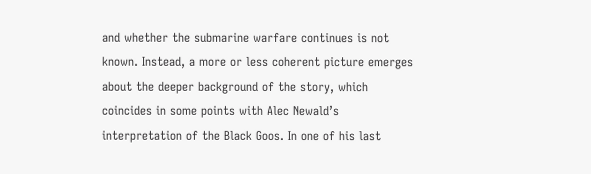and whether the submarine warfare continues is not known. Instead, a more or less coherent picture emerges about the deeper background of the story, which coincides in some points with Alec Newald’s interpretation of the Black Goos. In one of his last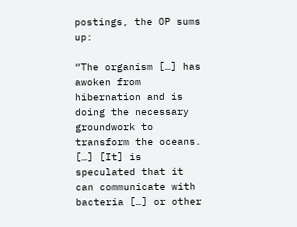postings, the OP sums up:

“The organism […] has awoken from hibernation and is doing the necessary groundwork to transform the oceans. […] [It] is speculated that it can communicate with bacteria […] or other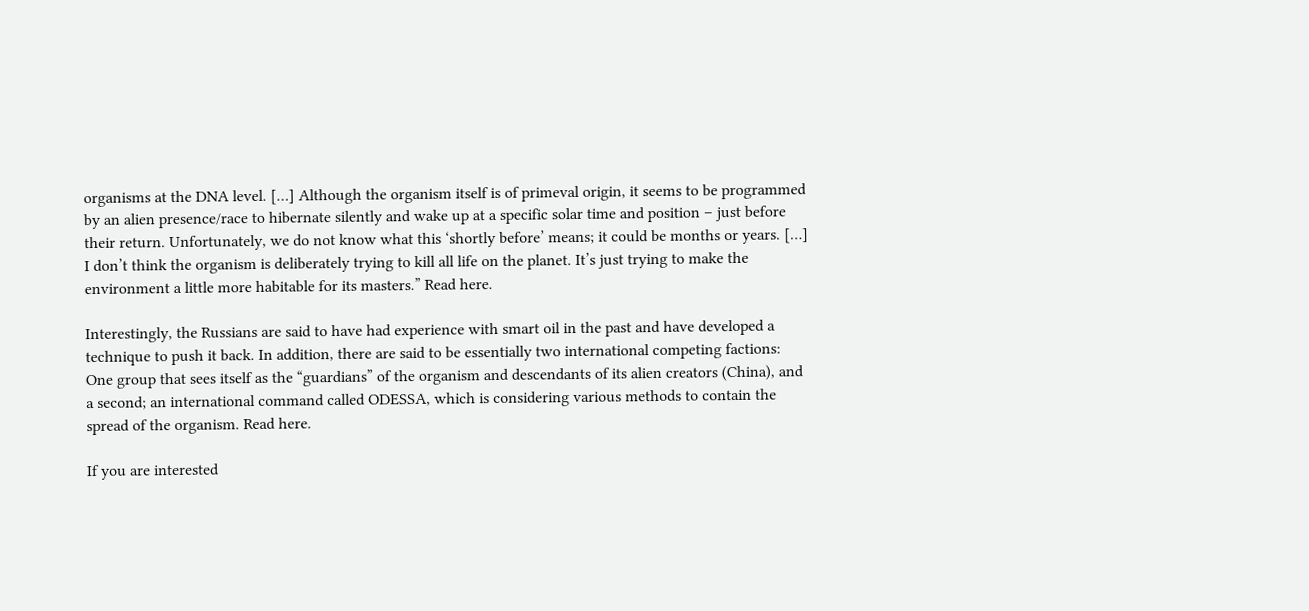organisms at the DNA level. […] Although the organism itself is of primeval origin, it seems to be programmed by an alien presence/race to hibernate silently and wake up at a specific solar time and position – just before their return. Unfortunately, we do not know what this ‘shortly before’ means; it could be months or years. […] I don’t think the organism is deliberately trying to kill all life on the planet. It’s just trying to make the environment a little more habitable for its masters.” Read here.

Interestingly, the Russians are said to have had experience with smart oil in the past and have developed a technique to push it back. In addition, there are said to be essentially two international competing factions: One group that sees itself as the “guardians” of the organism and descendants of its alien creators (China), and a second; an international command called ODESSA, which is considering various methods to contain the spread of the organism. Read here.

If you are interested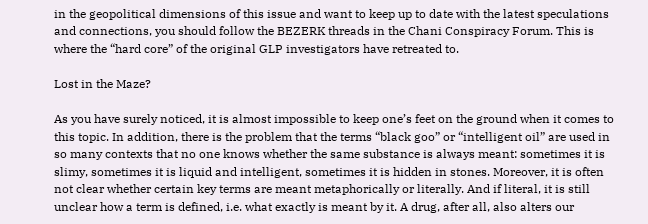in the geopolitical dimensions of this issue and want to keep up to date with the latest speculations and connections, you should follow the BEZERK threads in the Chani Conspiracy Forum. This is where the “hard core” of the original GLP investigators have retreated to.

Lost in the Maze?

As you have surely noticed, it is almost impossible to keep one’s feet on the ground when it comes to this topic. In addition, there is the problem that the terms “black goo” or “intelligent oil” are used in so many contexts that no one knows whether the same substance is always meant: sometimes it is slimy, sometimes it is liquid and intelligent, sometimes it is hidden in stones. Moreover, it is often not clear whether certain key terms are meant metaphorically or literally. And if literal, it is still unclear how a term is defined, i.e. what exactly is meant by it. A drug, after all, also alters our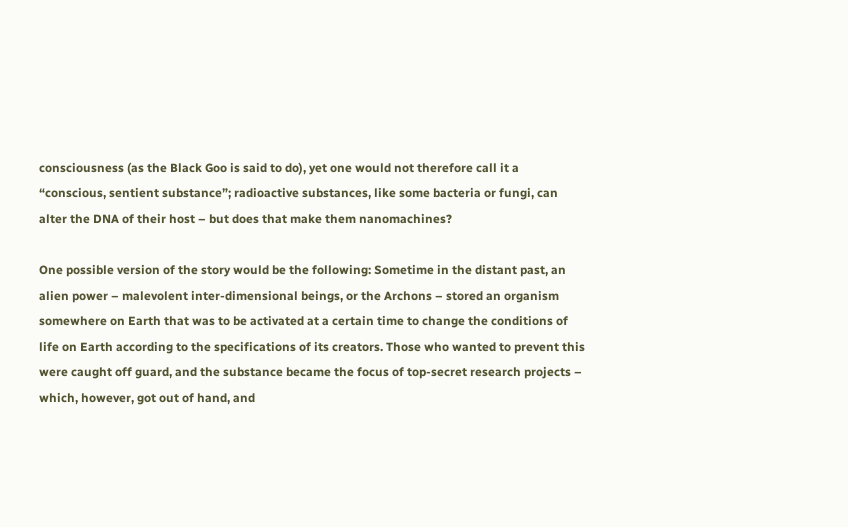consciousness (as the Black Goo is said to do), yet one would not therefore call it a “conscious, sentient substance”; radioactive substances, like some bacteria or fungi, can alter the DNA of their host – but does that make them nanomachines?

One possible version of the story would be the following: Sometime in the distant past, an alien power – malevolent inter-dimensional beings, or the Archons – stored an organism somewhere on Earth that was to be activated at a certain time to change the conditions of life on Earth according to the specifications of its creators. Those who wanted to prevent this were caught off guard, and the substance became the focus of top-secret research projects – which, however, got out of hand, and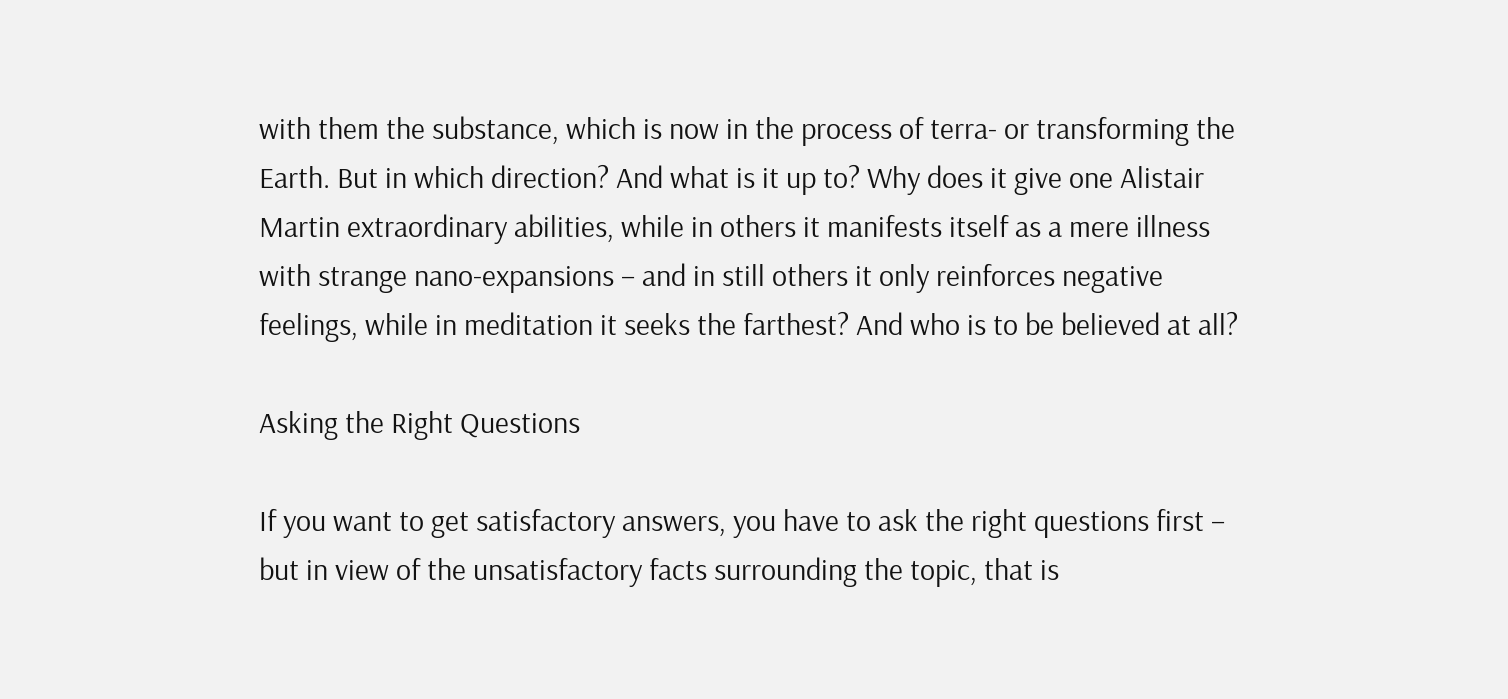with them the substance, which is now in the process of terra- or transforming the Earth. But in which direction? And what is it up to? Why does it give one Alistair Martin extraordinary abilities, while in others it manifests itself as a mere illness with strange nano-expansions – and in still others it only reinforces negative feelings, while in meditation it seeks the farthest? And who is to be believed at all?

Asking the Right Questions

If you want to get satisfactory answers, you have to ask the right questions first – but in view of the unsatisfactory facts surrounding the topic, that is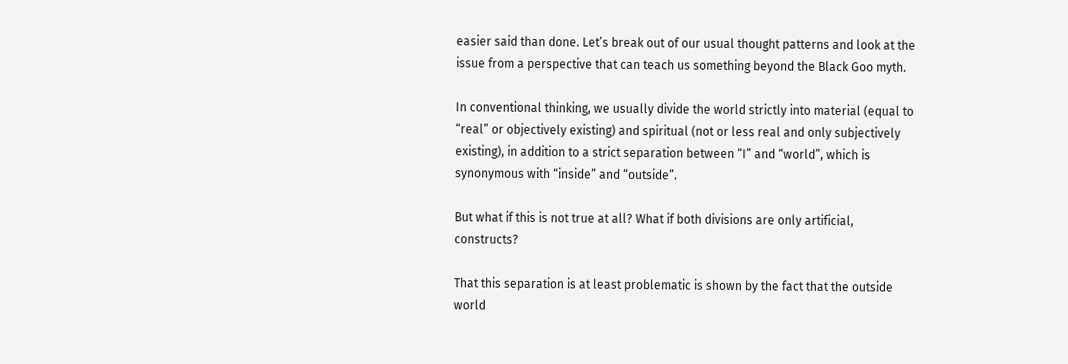easier said than done. Let’s break out of our usual thought patterns and look at the issue from a perspective that can teach us something beyond the Black Goo myth.

In conventional thinking, we usually divide the world strictly into material (equal to “real” or objectively existing) and spiritual (not or less real and only subjectively existing), in addition to a strict separation between “I” and “world”, which is synonymous with “inside” and “outside”.

But what if this is not true at all? What if both divisions are only artificial, constructs?

That this separation is at least problematic is shown by the fact that the outside world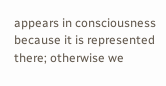appears in consciousness because it is represented there; otherwise we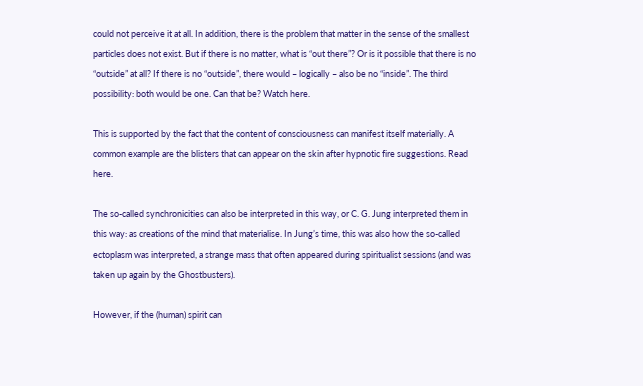could not perceive it at all. In addition, there is the problem that matter in the sense of the smallest particles does not exist. But if there is no matter, what is “out there”? Or is it possible that there is no “outside” at all? If there is no “outside”, there would – logically – also be no “inside”. The third possibility: both would be one. Can that be? Watch here.

This is supported by the fact that the content of consciousness can manifest itself materially. A common example are the blisters that can appear on the skin after hypnotic fire suggestions. Read here.

The so-called synchronicities can also be interpreted in this way, or C. G. Jung interpreted them in this way: as creations of the mind that materialise. In Jung’s time, this was also how the so-called ectoplasm was interpreted, a strange mass that often appeared during spiritualist sessions (and was taken up again by the Ghostbusters).

However, if the (human) spirit can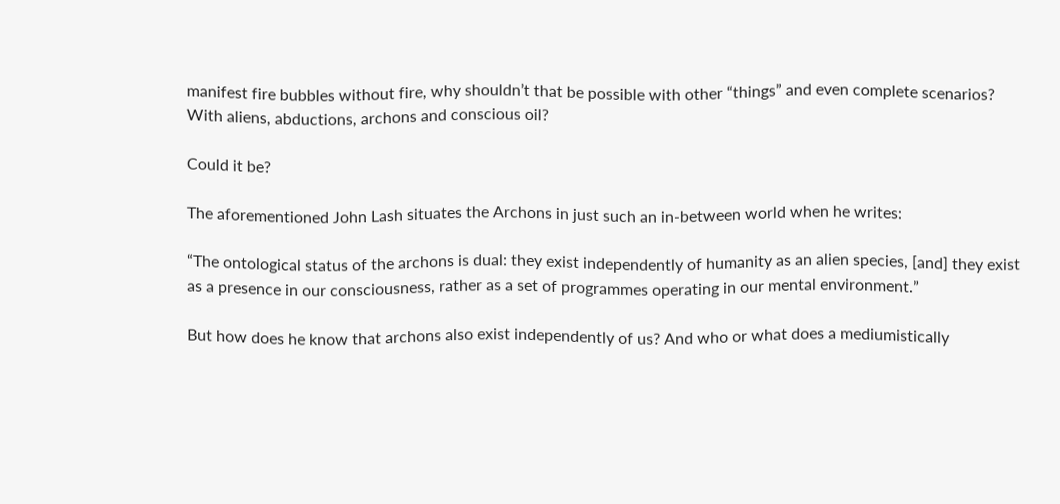manifest fire bubbles without fire, why shouldn’t that be possible with other “things” and even complete scenarios? With aliens, abductions, archons and conscious oil?

Could it be?

The aforementioned John Lash situates the Archons in just such an in-between world when he writes:

“The ontological status of the archons is dual: they exist independently of humanity as an alien species, [and] they exist as a presence in our consciousness, rather as a set of programmes operating in our mental environment.”

But how does he know that archons also exist independently of us? And who or what does a mediumistically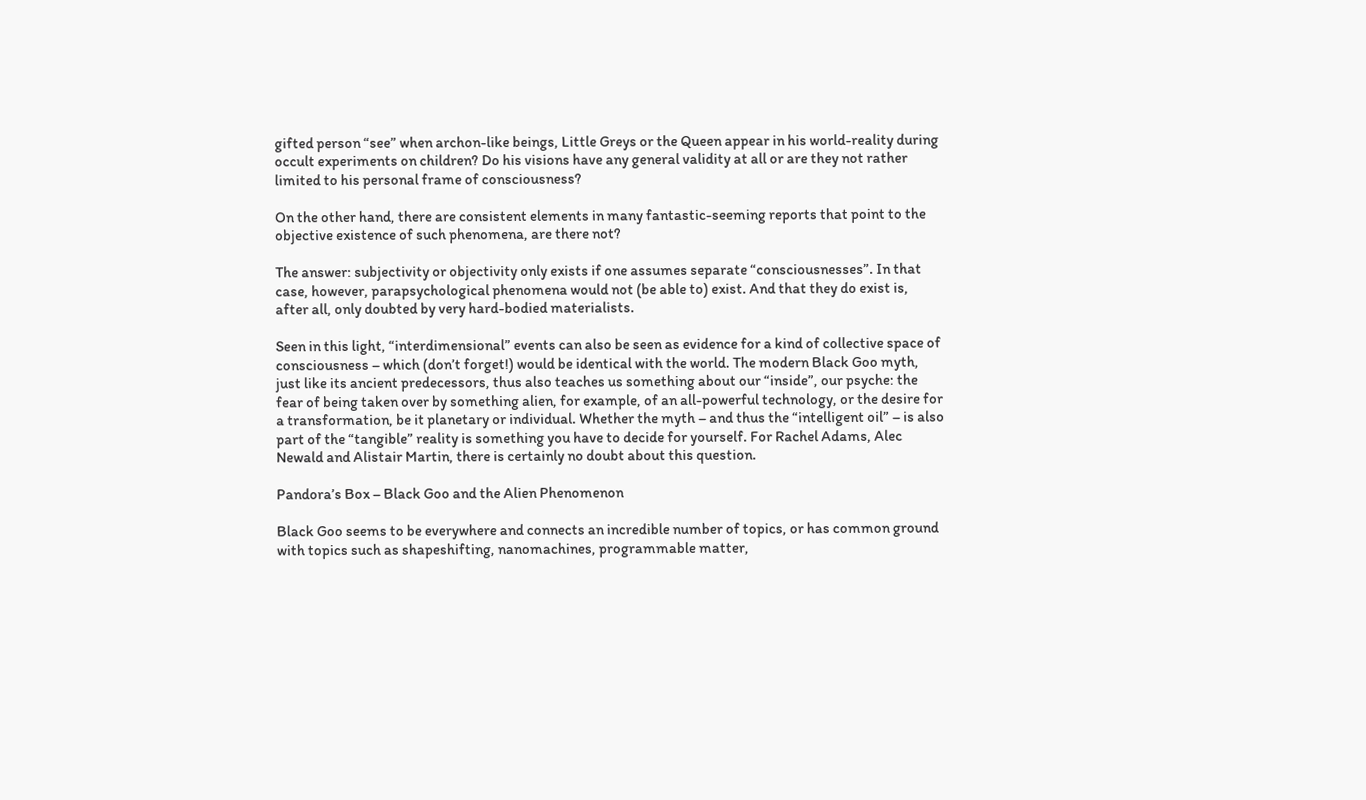gifted person “see” when archon-like beings, Little Greys or the Queen appear in his world-reality during occult experiments on children? Do his visions have any general validity at all or are they not rather limited to his personal frame of consciousness?

On the other hand, there are consistent elements in many fantastic-seeming reports that point to the objective existence of such phenomena, are there not?

The answer: subjectivity or objectivity only exists if one assumes separate “consciousnesses”. In that case, however, parapsychological phenomena would not (be able to) exist. And that they do exist is, after all, only doubted by very hard-bodied materialists.

Seen in this light, “interdimensional” events can also be seen as evidence for a kind of collective space of consciousness – which (don’t forget!) would be identical with the world. The modern Black Goo myth, just like its ancient predecessors, thus also teaches us something about our “inside”, our psyche: the fear of being taken over by something alien, for example, of an all-powerful technology, or the desire for a transformation, be it planetary or individual. Whether the myth – and thus the “intelligent oil” – is also part of the “tangible” reality is something you have to decide for yourself. For Rachel Adams, Alec Newald and Alistair Martin, there is certainly no doubt about this question.

Pandora’s Box – Black Goo and the Alien Phenomenon

Black Goo seems to be everywhere and connects an incredible number of topics, or has common ground with topics such as shapeshifting, nanomachines, programmable matter,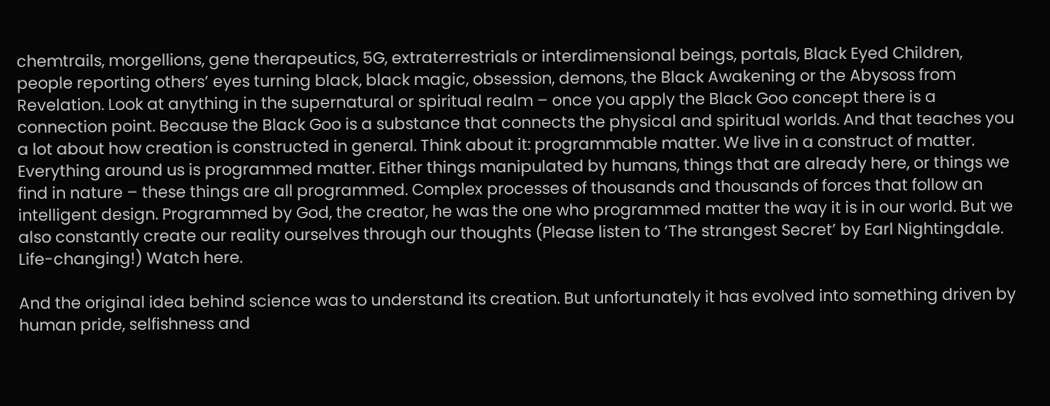chemtrails, morgellions, gene therapeutics, 5G, extraterrestrials or interdimensional beings, portals, Black Eyed Children, people reporting others’ eyes turning black, black magic, obsession, demons, the Black Awakening or the Abysoss from Revelation. Look at anything in the supernatural or spiritual realm – once you apply the Black Goo concept there is a connection point. Because the Black Goo is a substance that connects the physical and spiritual worlds. And that teaches you a lot about how creation is constructed in general. Think about it: programmable matter. We live in a construct of matter. Everything around us is programmed matter. Either things manipulated by humans, things that are already here, or things we find in nature – these things are all programmed. Complex processes of thousands and thousands of forces that follow an intelligent design. Programmed by God, the creator, he was the one who programmed matter the way it is in our world. But we also constantly create our reality ourselves through our thoughts (Please listen to ‘The strangest Secret’ by Earl Nightingdale. Life-changing!) Watch here.

And the original idea behind science was to understand its creation. But unfortunately it has evolved into something driven by human pride, selfishness and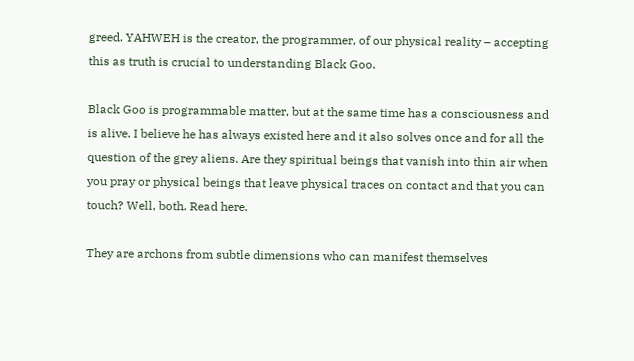greed. YAHWEH is the creator, the programmer, of our physical reality – accepting this as truth is crucial to understanding Black Goo.

Black Goo is programmable matter, but at the same time has a consciousness and is alive. I believe he has always existed here and it also solves once and for all the question of the grey aliens. Are they spiritual beings that vanish into thin air when you pray or physical beings that leave physical traces on contact and that you can touch? Well, both. Read here.

They are archons from subtle dimensions who can manifest themselves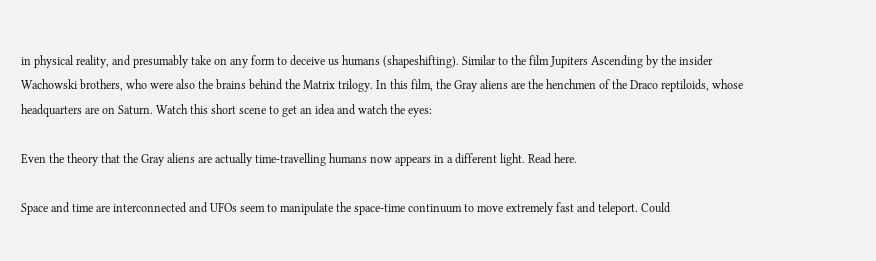in physical reality, and presumably take on any form to deceive us humans (shapeshifting). Similar to the film Jupiters Ascending by the insider Wachowski brothers, who were also the brains behind the Matrix trilogy. In this film, the Gray aliens are the henchmen of the Draco reptiloids, whose headquarters are on Saturn. Watch this short scene to get an idea and watch the eyes:

Even the theory that the Gray aliens are actually time-travelling humans now appears in a different light. Read here.

Space and time are interconnected and UFOs seem to manipulate the space-time continuum to move extremely fast and teleport. Could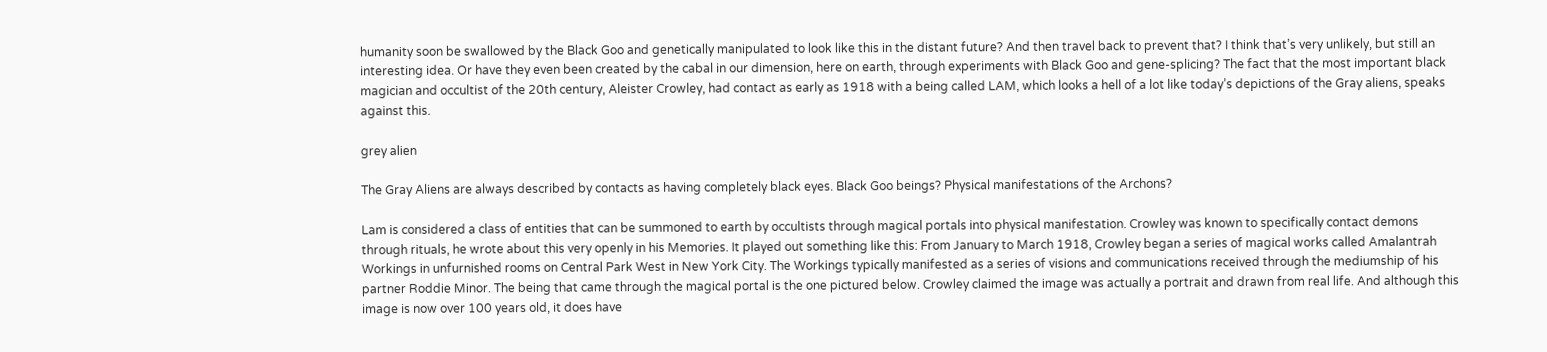humanity soon be swallowed by the Black Goo and genetically manipulated to look like this in the distant future? And then travel back to prevent that? I think that’s very unlikely, but still an interesting idea. Or have they even been created by the cabal in our dimension, here on earth, through experiments with Black Goo and gene-splicing? The fact that the most important black magician and occultist of the 20th century, Aleister Crowley, had contact as early as 1918 with a being called LAM, which looks a hell of a lot like today’s depictions of the Gray aliens, speaks against this.

grey alien

The Gray Aliens are always described by contacts as having completely black eyes. Black Goo beings? Physical manifestations of the Archons?

Lam is considered a class of entities that can be summoned to earth by occultists through magical portals into physical manifestation. Crowley was known to specifically contact demons through rituals, he wrote about this very openly in his Memories. It played out something like this: From January to March 1918, Crowley began a series of magical works called Amalantrah Workings in unfurnished rooms on Central Park West in New York City. The Workings typically manifested as a series of visions and communications received through the mediumship of his partner Roddie Minor. The being that came through the magical portal is the one pictured below. Crowley claimed the image was actually a portrait and drawn from real life. And although this image is now over 100 years old, it does have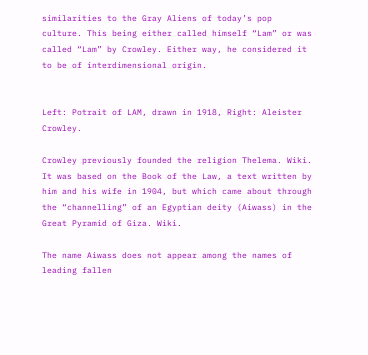similarities to the Gray Aliens of today’s pop culture. This being either called himself “Lam” or was called “Lam” by Crowley. Either way, he considered it to be of interdimensional origin.


Left: Potrait of LAM, drawn in 1918, Right: Aleister Crowley.

Crowley previously founded the religion Thelema. Wiki. It was based on the Book of the Law, a text written by him and his wife in 1904, but which came about through the “channelling” of an Egyptian deity (Aiwass) in the Great Pyramid of Giza. Wiki.

The name Aiwass does not appear among the names of leading fallen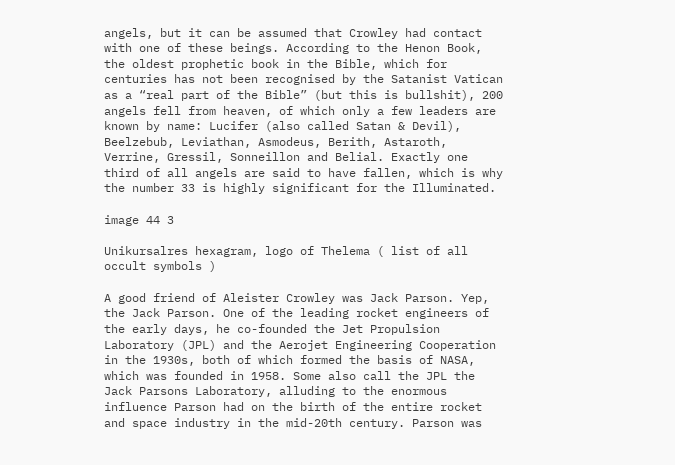angels, but it can be assumed that Crowley had contact with one of these beings. According to the Henon Book, the oldest prophetic book in the Bible, which for centuries has not been recognised by the Satanist Vatican as a “real part of the Bible” (but this is bullshit), 200 angels fell from heaven, of which only a few leaders are known by name: Lucifer (also called Satan & Devil), Beelzebub, Leviathan, Asmodeus, Berith, Astaroth, Verrine, Gressil, Sonneillon and Belial. Exactly one third of all angels are said to have fallen, which is why the number 33 is highly significant for the Illuminated.

image 44 3

Unikursalres hexagram, logo of Thelema ( list of all occult symbols )

A good friend of Aleister Crowley was Jack Parson. Yep, the Jack Parson. One of the leading rocket engineers of the early days, he co-founded the Jet Propulsion Laboratory (JPL) and the Aerojet Engineering Cooperation in the 1930s, both of which formed the basis of NASA, which was founded in 1958. Some also call the JPL the Jack Parsons Laboratory, alluding to the enormous influence Parson had on the birth of the entire rocket and space industry in the mid-20th century. Parson was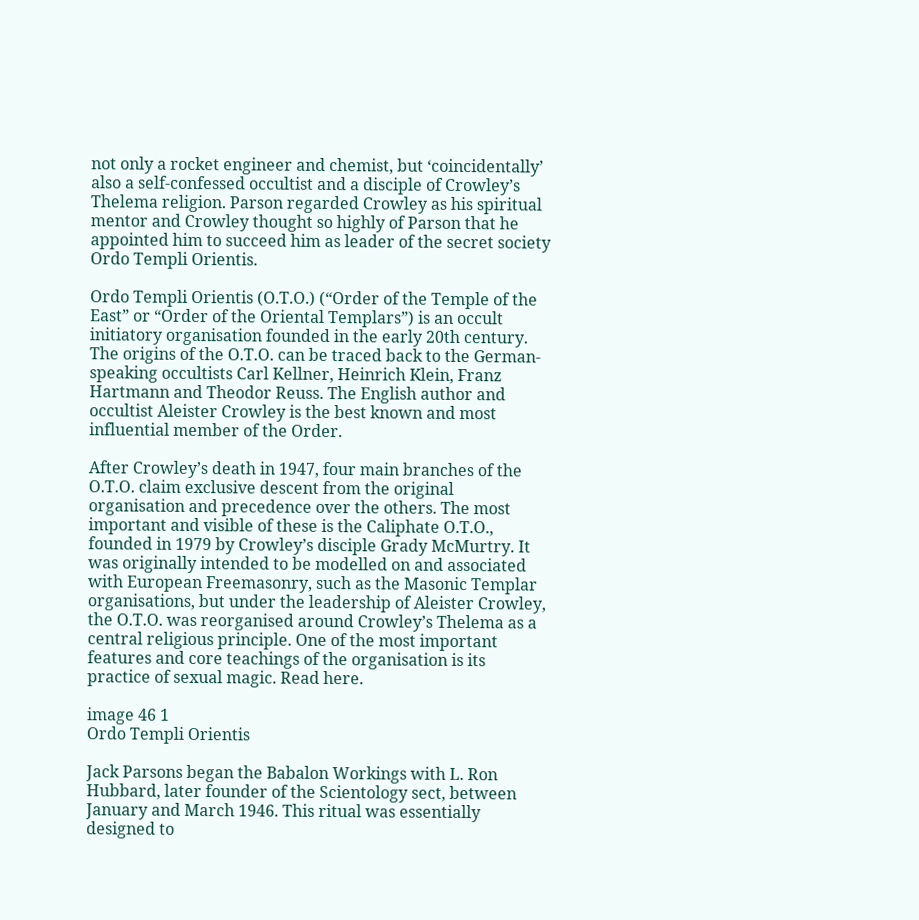not only a rocket engineer and chemist, but ‘coincidentally’ also a self-confessed occultist and a disciple of Crowley’s Thelema religion. Parson regarded Crowley as his spiritual mentor and Crowley thought so highly of Parson that he appointed him to succeed him as leader of the secret society Ordo Templi Orientis.

Ordo Templi Orientis (O.T.O.) (“Order of the Temple of the East” or “Order of the Oriental Templars”) is an occult initiatory organisation founded in the early 20th century. The origins of the O.T.O. can be traced back to the German-speaking occultists Carl Kellner, Heinrich Klein, Franz Hartmann and Theodor Reuss. The English author and occultist Aleister Crowley is the best known and most influential member of the Order.

After Crowley’s death in 1947, four main branches of the O.T.O. claim exclusive descent from the original organisation and precedence over the others. The most important and visible of these is the Caliphate O.T.O., founded in 1979 by Crowley’s disciple Grady McMurtry. It was originally intended to be modelled on and associated with European Freemasonry, such as the Masonic Templar organisations, but under the leadership of Aleister Crowley, the O.T.O. was reorganised around Crowley’s Thelema as a central religious principle. One of the most important features and core teachings of the organisation is its practice of sexual magic. Read here.

image 46 1
Ordo Templi Orientis

Jack Parsons began the Babalon Workings with L. Ron Hubbard, later founder of the Scientology sect, between January and March 1946. This ritual was essentially designed to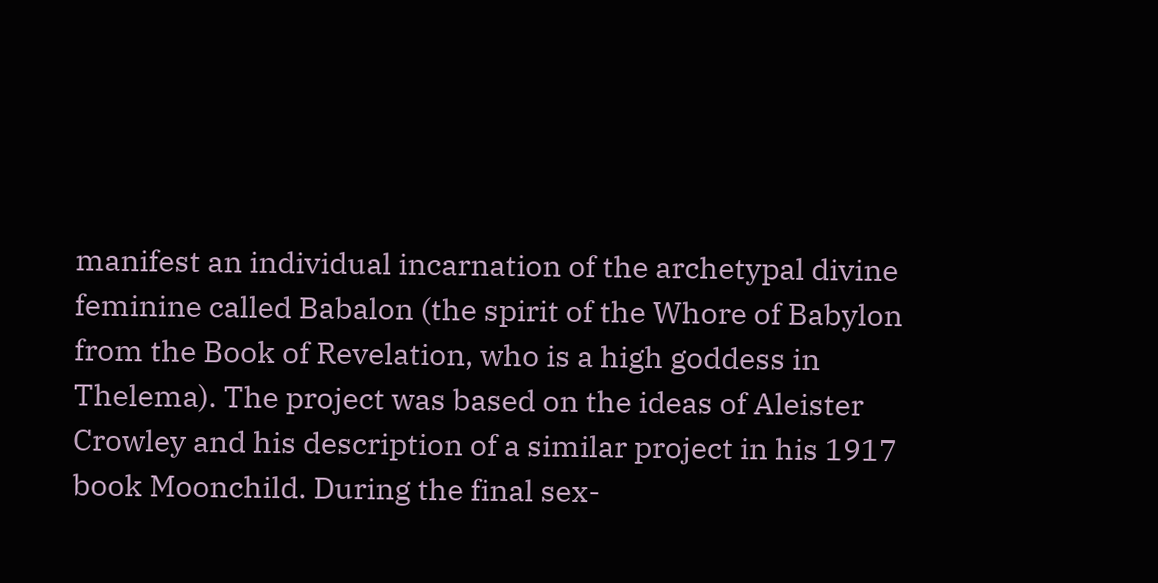manifest an individual incarnation of the archetypal divine feminine called Babalon (the spirit of the Whore of Babylon from the Book of Revelation, who is a high goddess in Thelema). The project was based on the ideas of Aleister Crowley and his description of a similar project in his 1917 book Moonchild. During the final sex-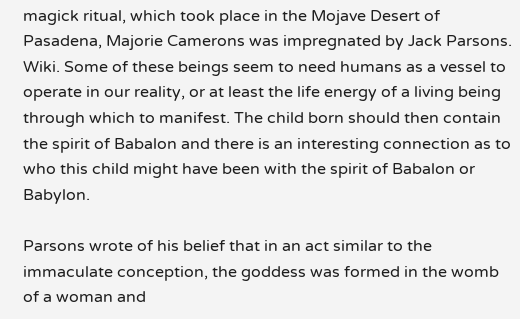magick ritual, which took place in the Mojave Desert of Pasadena, Majorie Camerons was impregnated by Jack Parsons. Wiki. Some of these beings seem to need humans as a vessel to operate in our reality, or at least the life energy of a living being through which to manifest. The child born should then contain the spirit of Babalon and there is an interesting connection as to who this child might have been with the spirit of Babalon or Babylon.

Parsons wrote of his belief that in an act similar to the immaculate conception, the goddess was formed in the womb of a woman and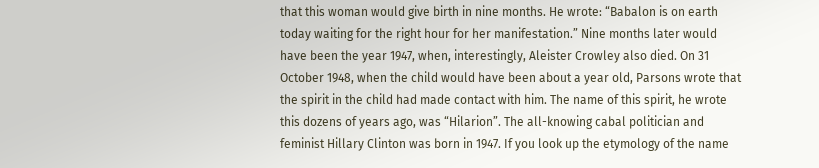that this woman would give birth in nine months. He wrote: “Babalon is on earth today waiting for the right hour for her manifestation.” Nine months later would have been the year 1947, when, interestingly, Aleister Crowley also died. On 31 October 1948, when the child would have been about a year old, Parsons wrote that the spirit in the child had made contact with him. The name of this spirit, he wrote this dozens of years ago, was “Hilarion”. The all-knowing cabal politician and feminist Hillary Clinton was born in 1947. If you look up the etymology of the name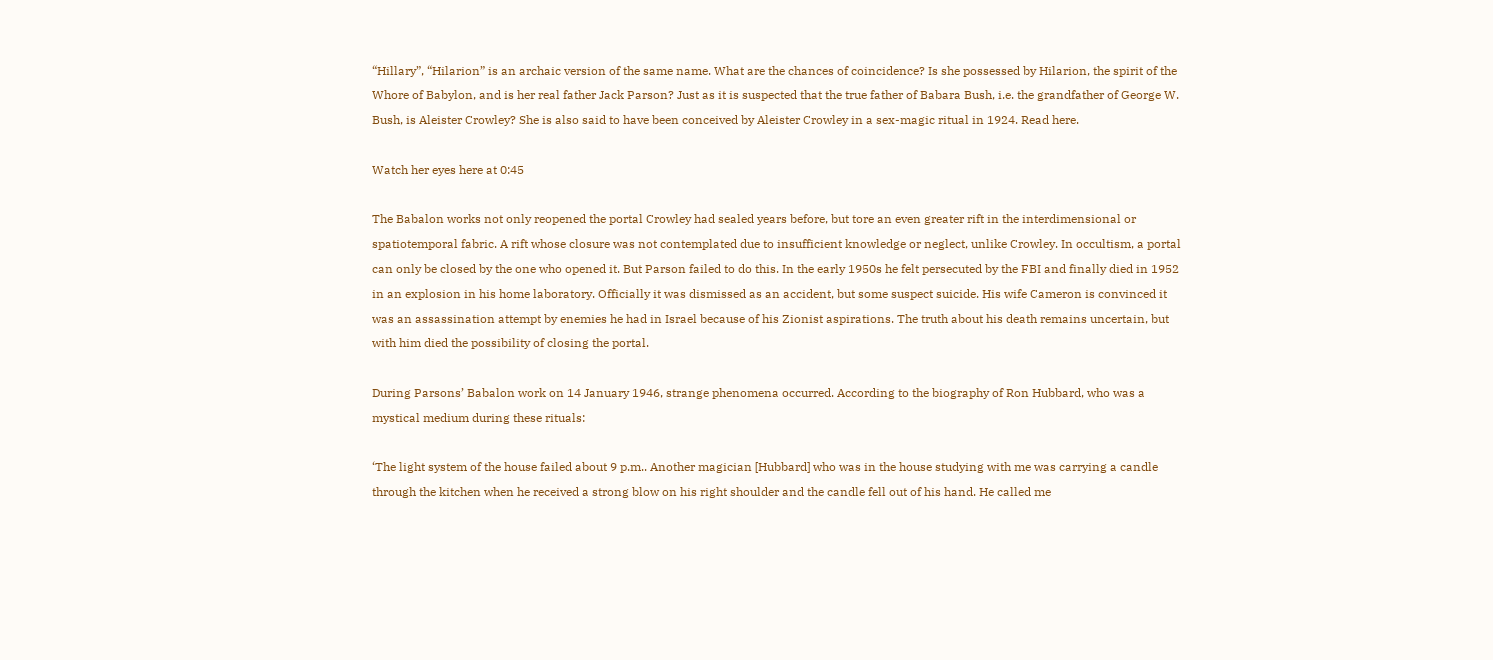“Hillary”, “Hilarion” is an archaic version of the same name. What are the chances of coincidence? Is she possessed by Hilarion, the spirit of the Whore of Babylon, and is her real father Jack Parson? Just as it is suspected that the true father of Babara Bush, i.e. the grandfather of George W. Bush, is Aleister Crowley? She is also said to have been conceived by Aleister Crowley in a sex-magic ritual in 1924. Read here.

Watch her eyes here at 0:45

The Babalon works not only reopened the portal Crowley had sealed years before, but tore an even greater rift in the interdimensional or spatiotemporal fabric. A rift whose closure was not contemplated due to insufficient knowledge or neglect, unlike Crowley. In occultism, a portal can only be closed by the one who opened it. But Parson failed to do this. In the early 1950s he felt persecuted by the FBI and finally died in 1952 in an explosion in his home laboratory. Officially it was dismissed as an accident, but some suspect suicide. His wife Cameron is convinced it was an assassination attempt by enemies he had in Israel because of his Zionist aspirations. The truth about his death remains uncertain, but with him died the possibility of closing the portal.

During Parsons’ Babalon work on 14 January 1946, strange phenomena occurred. According to the biography of Ron Hubbard, who was a mystical medium during these rituals:

‘The light system of the house failed about 9 p.m.. Another magician [Hubbard] who was in the house studying with me was carrying a candle through the kitchen when he received a strong blow on his right shoulder and the candle fell out of his hand. He called me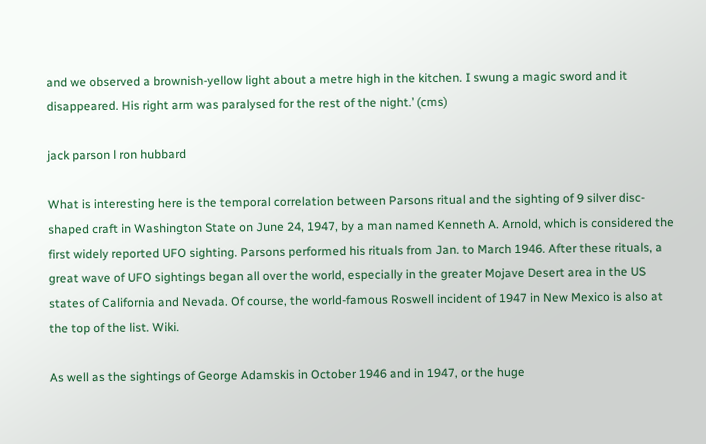and we observed a brownish-yellow light about a metre high in the kitchen. I swung a magic sword and it disappeared. His right arm was paralysed for the rest of the night.’ (cms)

jack parson l ron hubbard

What is interesting here is the temporal correlation between Parsons ritual and the sighting of 9 silver disc-shaped craft in Washington State on June 24, 1947, by a man named Kenneth A. Arnold, which is considered the first widely reported UFO sighting. Parsons performed his rituals from Jan. to March 1946. After these rituals, a great wave of UFO sightings began all over the world, especially in the greater Mojave Desert area in the US states of California and Nevada. Of course, the world-famous Roswell incident of 1947 in New Mexico is also at the top of the list. Wiki.

As well as the sightings of George Adamskis in October 1946 and in 1947, or the huge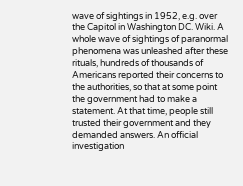wave of sightings in 1952, e.g. over the Capitol in Washington DC. Wiki. A whole wave of sightings of paranormal phenomena was unleashed after these rituals, hundreds of thousands of Americans reported their concerns to the authorities, so that at some point the government had to make a statement. At that time, people still trusted their government and they demanded answers. An official investigation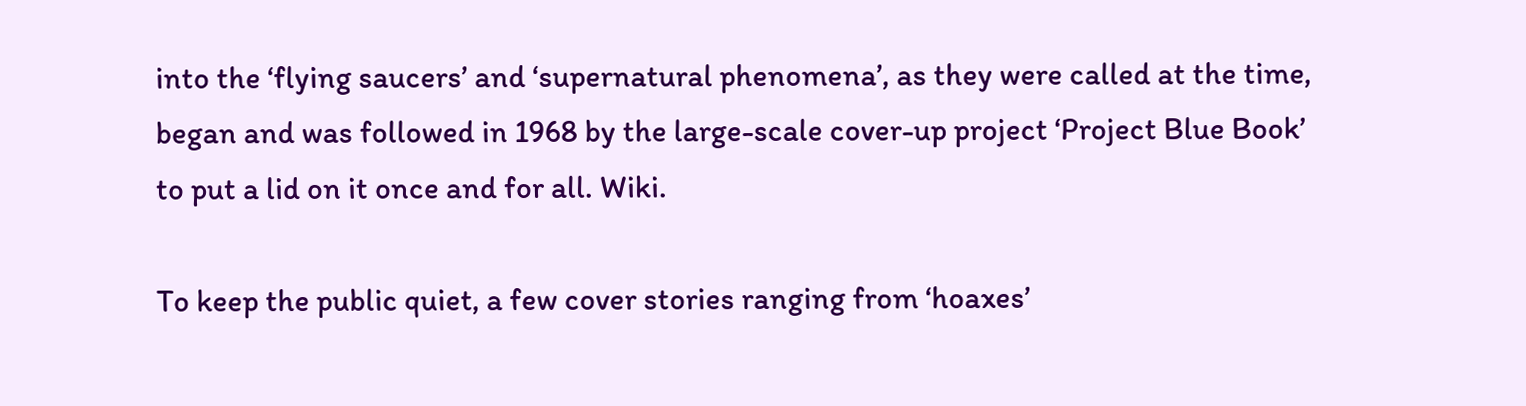into the ‘flying saucers’ and ‘supernatural phenomena’, as they were called at the time, began and was followed in 1968 by the large-scale cover-up project ‘Project Blue Book’ to put a lid on it once and for all. Wiki.

To keep the public quiet, a few cover stories ranging from ‘hoaxes’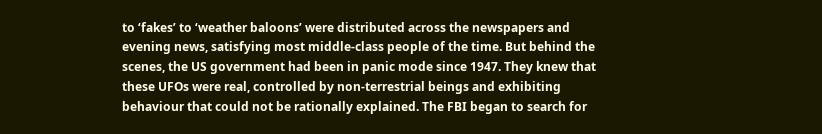to ‘fakes’ to ‘weather baloons’ were distributed across the newspapers and evening news, satisfying most middle-class people of the time. But behind the scenes, the US government had been in panic mode since 1947. They knew that these UFOs were real, controlled by non-terrestrial beings and exhibiting behaviour that could not be rationally explained. The FBI began to search for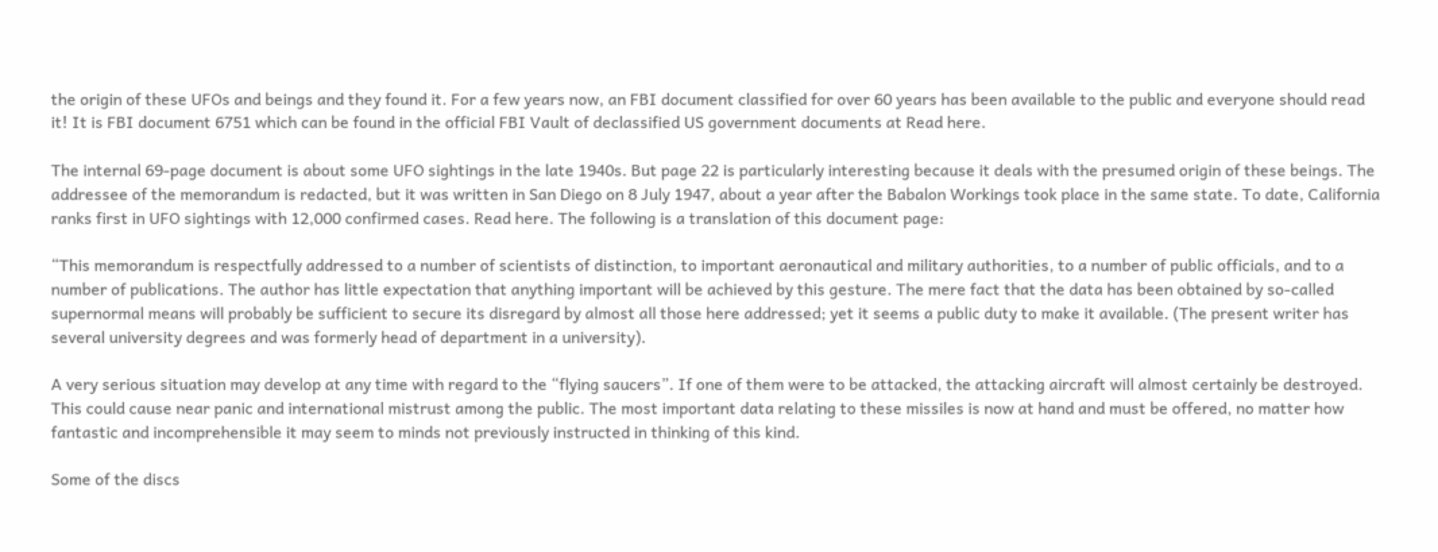the origin of these UFOs and beings and they found it. For a few years now, an FBI document classified for over 60 years has been available to the public and everyone should read it! It is FBI document 6751 which can be found in the official FBI Vault of declassified US government documents at Read here.

The internal 69-page document is about some UFO sightings in the late 1940s. But page 22 is particularly interesting because it deals with the presumed origin of these beings. The addressee of the memorandum is redacted, but it was written in San Diego on 8 July 1947, about a year after the Babalon Workings took place in the same state. To date, California ranks first in UFO sightings with 12,000 confirmed cases. Read here. The following is a translation of this document page:

“This memorandum is respectfully addressed to a number of scientists of distinction, to important aeronautical and military authorities, to a number of public officials, and to a number of publications. The author has little expectation that anything important will be achieved by this gesture. The mere fact that the data has been obtained by so-called supernormal means will probably be sufficient to secure its disregard by almost all those here addressed; yet it seems a public duty to make it available. (The present writer has several university degrees and was formerly head of department in a university).

A very serious situation may develop at any time with regard to the “flying saucers”. If one of them were to be attacked, the attacking aircraft will almost certainly be destroyed. This could cause near panic and international mistrust among the public. The most important data relating to these missiles is now at hand and must be offered, no matter how fantastic and incomprehensible it may seem to minds not previously instructed in thinking of this kind.

Some of the discs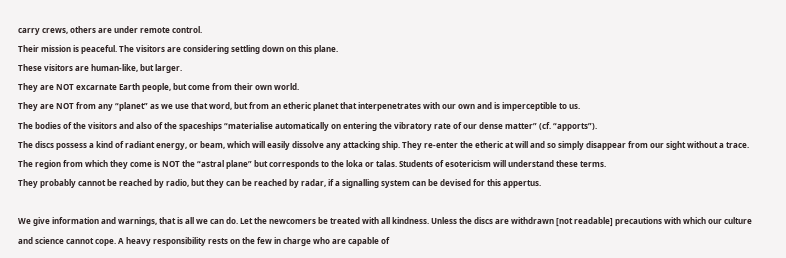carry crews, others are under remote control.
Their mission is peaceful. The visitors are considering settling down on this plane.
These visitors are human-like, but larger.
They are NOT excarnate Earth people, but come from their own world.
They are NOT from any “planet” as we use that word, but from an etheric planet that interpenetrates with our own and is imperceptible to us.
The bodies of the visitors and also of the spaceships “materialise automatically on entering the vibratory rate of our dense matter” (cf. “apports”).
The discs possess a kind of radiant energy, or beam, which will easily dissolve any attacking ship. They re-enter the etheric at will and so simply disappear from our sight without a trace.
The region from which they come is NOT the “astral plane” but corresponds to the loka or talas. Students of esotericism will understand these terms.
They probably cannot be reached by radio, but they can be reached by radar, if a signalling system can be devised for this appertus.

We give information and warnings, that is all we can do. Let the newcomers be treated with all kindness. Unless the discs are withdrawn [not readable] precautions with which our culture and science cannot cope. A heavy responsibility rests on the few in charge who are capable of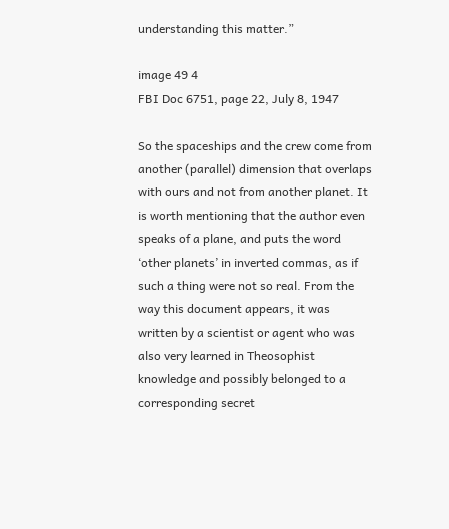understanding this matter.”

image 49 4
FBI Doc 6751, page 22, July 8, 1947

So the spaceships and the crew come from another (parallel) dimension that overlaps with ours and not from another planet. It is worth mentioning that the author even speaks of a plane, and puts the word ‘other planets’ in inverted commas, as if such a thing were not so real. From the way this document appears, it was written by a scientist or agent who was also very learned in Theosophist knowledge and possibly belonged to a corresponding secret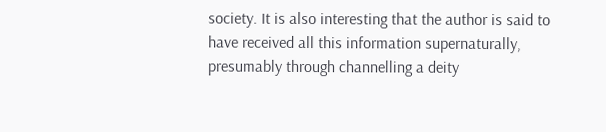society. It is also interesting that the author is said to have received all this information supernaturally, presumably through channelling a deity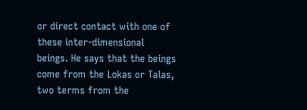or direct contact with one of these inter-dimensional beings. He says that the beings come from the Lokas or Talas, two terms from the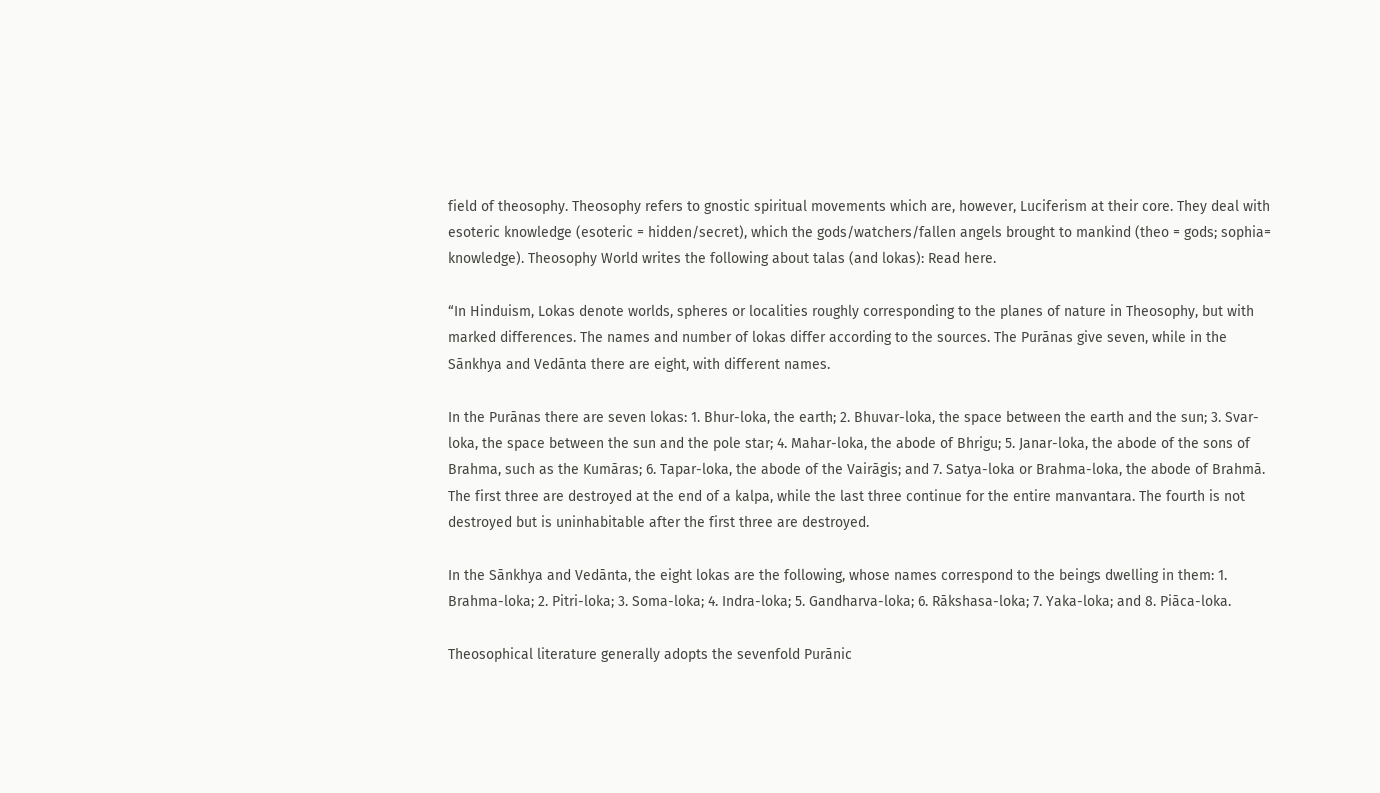field of theosophy. Theosophy refers to gnostic spiritual movements which are, however, Luciferism at their core. They deal with esoteric knowledge (esoteric = hidden/secret), which the gods/watchers/fallen angels brought to mankind (theo = gods; sophia= knowledge). Theosophy World writes the following about talas (and lokas): Read here.

“In Hinduism, Lokas denote worlds, spheres or localities roughly corresponding to the planes of nature in Theosophy, but with marked differences. The names and number of lokas differ according to the sources. The Purānas give seven, while in the Sānkhya and Vedānta there are eight, with different names.

In the Purānas there are seven lokas: 1. Bhur-loka, the earth; 2. Bhuvar-loka, the space between the earth and the sun; 3. Svar-loka, the space between the sun and the pole star; 4. Mahar-loka, the abode of Bhrigu; 5. Janar-loka, the abode of the sons of Brahma, such as the Kumāras; 6. Tapar-loka, the abode of the Vairāgis; and 7. Satya-loka or Brahma-loka, the abode of Brahmā. The first three are destroyed at the end of a kalpa, while the last three continue for the entire manvantara. The fourth is not destroyed but is uninhabitable after the first three are destroyed.

In the Sānkhya and Vedānta, the eight lokas are the following, whose names correspond to the beings dwelling in them: 1. Brahma-loka; 2. Pitri-loka; 3. Soma-loka; 4. Indra-loka; 5. Gandharva-loka; 6. Rākshasa-loka; 7. Yaka-loka; and 8. Piāca-loka.

Theosophical literature generally adopts the sevenfold Purānic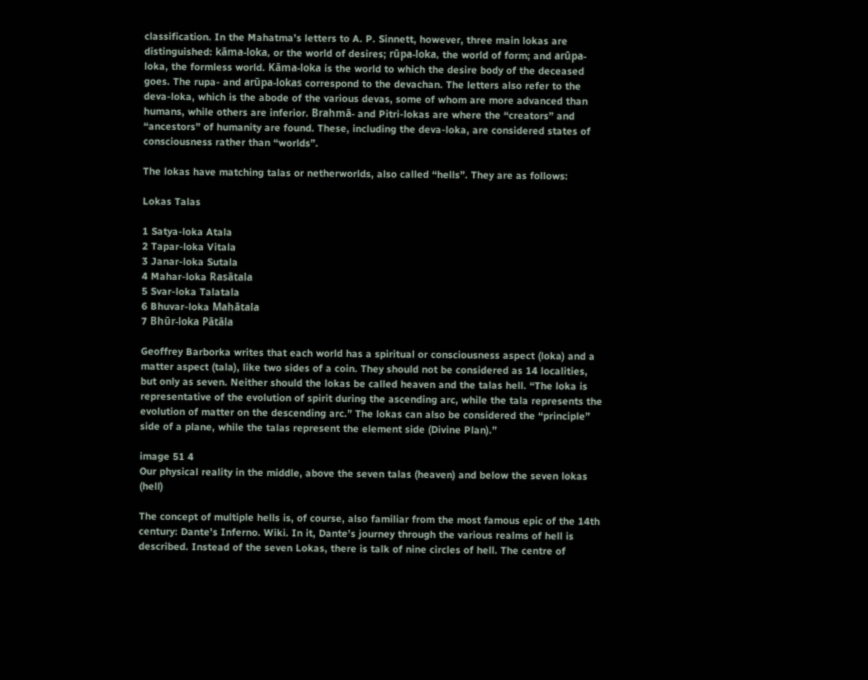classification. In the Mahatma’s letters to A. P. Sinnett, however, three main lokas are distinguished: kāma-loka, or the world of desires; rūpa-loka, the world of form; and arūpa-loka, the formless world. Kāma-loka is the world to which the desire body of the deceased goes. The rupa- and arūpa-lokas correspond to the devachan. The letters also refer to the deva-loka, which is the abode of the various devas, some of whom are more advanced than humans, while others are inferior. Brahmā- and Pitri-lokas are where the “creators” and “ancestors” of humanity are found. These, including the deva-loka, are considered states of consciousness rather than “worlds”.

The lokas have matching talas or netherworlds, also called “hells”. They are as follows:

Lokas Talas

1 Satya-loka Atala
2 Tapar-loka Vitala
3 Janar-loka Sutala
4 Mahar-loka Rasātala
5 Svar-loka Talatala
6 Bhuvar-loka Mahātala
7 Bhūr-loka Pātāla

Geoffrey Barborka writes that each world has a spiritual or consciousness aspect (loka) and a matter aspect (tala), like two sides of a coin. They should not be considered as 14 localities, but only as seven. Neither should the lokas be called heaven and the talas hell. “The loka is representative of the evolution of spirit during the ascending arc, while the tala represents the evolution of matter on the descending arc.” The lokas can also be considered the “principle” side of a plane, while the talas represent the element side (Divine Plan).”

image 51 4
Our physical reality in the middle, above the seven talas (heaven) and below the seven lokas (hell)

The concept of multiple hells is, of course, also familiar from the most famous epic of the 14th century: Dante’s Inferno. Wiki. In it, Dante’s journey through the various realms of hell is described. Instead of the seven Lokas, there is talk of nine circles of hell. The centre of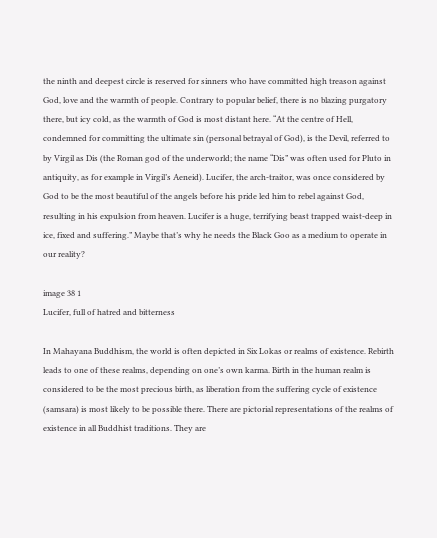the ninth and deepest circle is reserved for sinners who have committed high treason against God, love and the warmth of people. Contrary to popular belief, there is no blazing purgatory there, but icy cold, as the warmth of God is most distant here. “At the centre of Hell, condemned for committing the ultimate sin (personal betrayal of God), is the Devil, referred to by Virgil as Dis (the Roman god of the underworld; the name “Dis” was often used for Pluto in antiquity, as for example in Virgil’s Aeneid). Lucifer, the arch-traitor, was once considered by God to be the most beautiful of the angels before his pride led him to rebel against God, resulting in his expulsion from heaven. Lucifer is a huge, terrifying beast trapped waist-deep in ice, fixed and suffering.” Maybe that’s why he needs the Black Goo as a medium to operate in our reality?

image 38 1
Lucifer, full of hatred and bitterness

In Mahayana Buddhism, the world is often depicted in Six Lokas or realms of existence. Rebirth leads to one of these realms, depending on one’s own karma. Birth in the human realm is considered to be the most precious birth, as liberation from the suffering cycle of existence (samsara) is most likely to be possible there. There are pictorial representations of the realms of existence in all Buddhist traditions. They are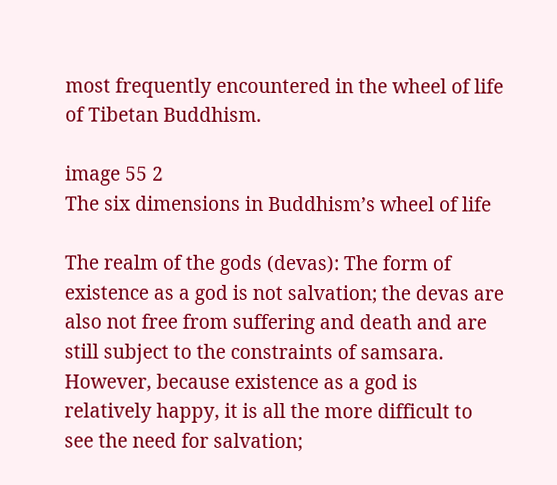most frequently encountered in the wheel of life of Tibetan Buddhism.

image 55 2
The six dimensions in Buddhism’s wheel of life

The realm of the gods (devas): The form of existence as a god is not salvation; the devas are also not free from suffering and death and are still subject to the constraints of samsara. However, because existence as a god is relatively happy, it is all the more difficult to see the need for salvation;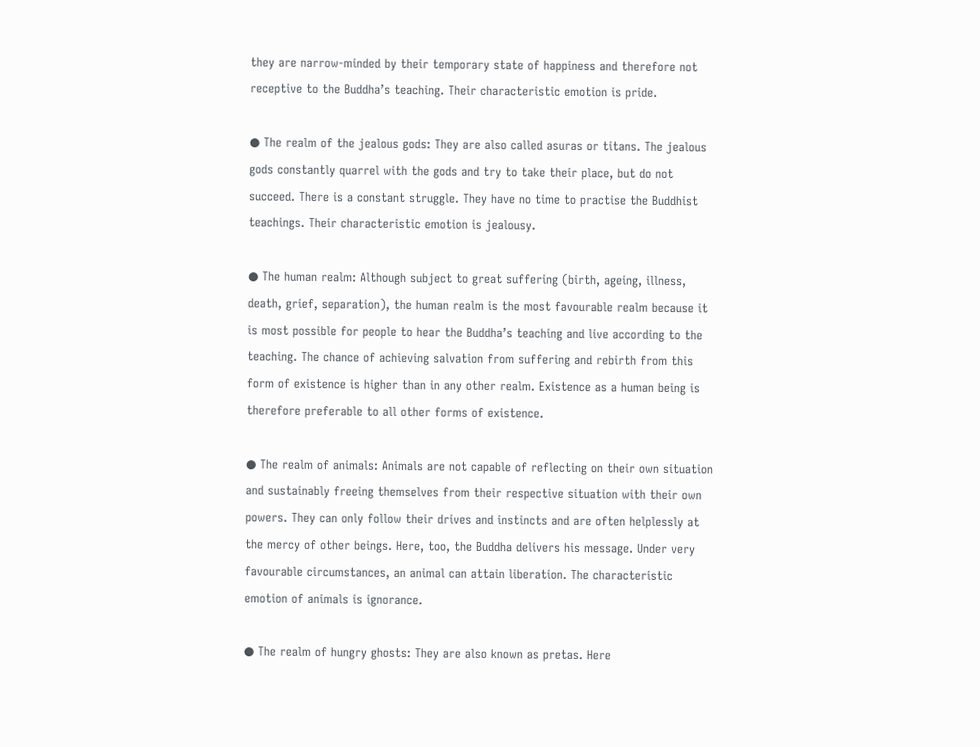they are narrow-minded by their temporary state of happiness and therefore not receptive to the Buddha’s teaching. Their characteristic emotion is pride.

● The realm of the jealous gods: They are also called asuras or titans. The jealous gods constantly quarrel with the gods and try to take their place, but do not succeed. There is a constant struggle. They have no time to practise the Buddhist teachings. Their characteristic emotion is jealousy.

● The human realm: Although subject to great suffering (birth, ageing, illness, death, grief, separation), the human realm is the most favourable realm because it is most possible for people to hear the Buddha’s teaching and live according to the teaching. The chance of achieving salvation from suffering and rebirth from this form of existence is higher than in any other realm. Existence as a human being is therefore preferable to all other forms of existence.

● The realm of animals: Animals are not capable of reflecting on their own situation and sustainably freeing themselves from their respective situation with their own powers. They can only follow their drives and instincts and are often helplessly at the mercy of other beings. Here, too, the Buddha delivers his message. Under very favourable circumstances, an animal can attain liberation. The characteristic emotion of animals is ignorance.

● The realm of hungry ghosts: They are also known as pretas. Here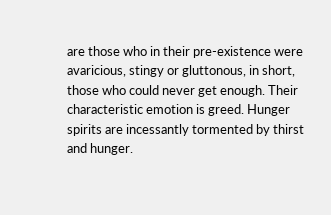are those who in their pre-existence were avaricious, stingy or gluttonous, in short, those who could never get enough. Their characteristic emotion is greed. Hunger spirits are incessantly tormented by thirst and hunger.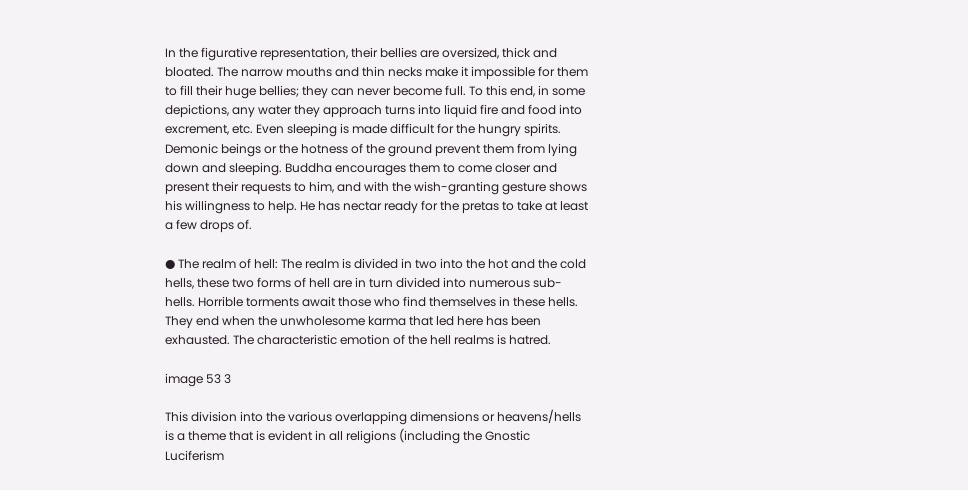In the figurative representation, their bellies are oversized, thick and bloated. The narrow mouths and thin necks make it impossible for them to fill their huge bellies; they can never become full. To this end, in some depictions, any water they approach turns into liquid fire and food into excrement, etc. Even sleeping is made difficult for the hungry spirits. Demonic beings or the hotness of the ground prevent them from lying down and sleeping. Buddha encourages them to come closer and present their requests to him, and with the wish-granting gesture shows his willingness to help. He has nectar ready for the pretas to take at least a few drops of.

● The realm of hell: The realm is divided in two into the hot and the cold hells, these two forms of hell are in turn divided into numerous sub-hells. Horrible torments await those who find themselves in these hells. They end when the unwholesome karma that led here has been exhausted. The characteristic emotion of the hell realms is hatred.

image 53 3

This division into the various overlapping dimensions or heavens/hells is a theme that is evident in all religions (including the Gnostic Luciferism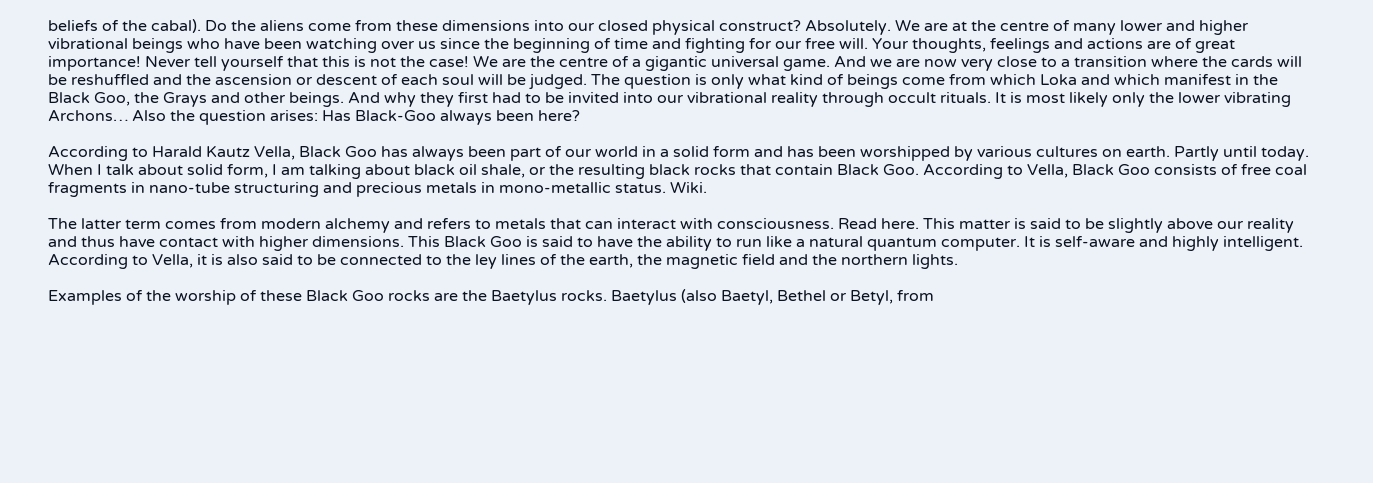beliefs of the cabal). Do the aliens come from these dimensions into our closed physical construct? Absolutely. We are at the centre of many lower and higher vibrational beings who have been watching over us since the beginning of time and fighting for our free will. Your thoughts, feelings and actions are of great importance! Never tell yourself that this is not the case! We are the centre of a gigantic universal game. And we are now very close to a transition where the cards will be reshuffled and the ascension or descent of each soul will be judged. The question is only what kind of beings come from which Loka and which manifest in the Black Goo, the Grays and other beings. And why they first had to be invited into our vibrational reality through occult rituals. It is most likely only the lower vibrating Archons… Also the question arises: Has Black-Goo always been here?

According to Harald Kautz Vella, Black Goo has always been part of our world in a solid form and has been worshipped by various cultures on earth. Partly until today. When I talk about solid form, I am talking about black oil shale, or the resulting black rocks that contain Black Goo. According to Vella, Black Goo consists of free coal fragments in nano-tube structuring and precious metals in mono-metallic status. Wiki.

The latter term comes from modern alchemy and refers to metals that can interact with consciousness. Read here. This matter is said to be slightly above our reality and thus have contact with higher dimensions. This Black Goo is said to have the ability to run like a natural quantum computer. It is self-aware and highly intelligent. According to Vella, it is also said to be connected to the ley lines of the earth, the magnetic field and the northern lights.

Examples of the worship of these Black Goo rocks are the Baetylus rocks. Baetylus (also Baetyl, Bethel or Betyl, from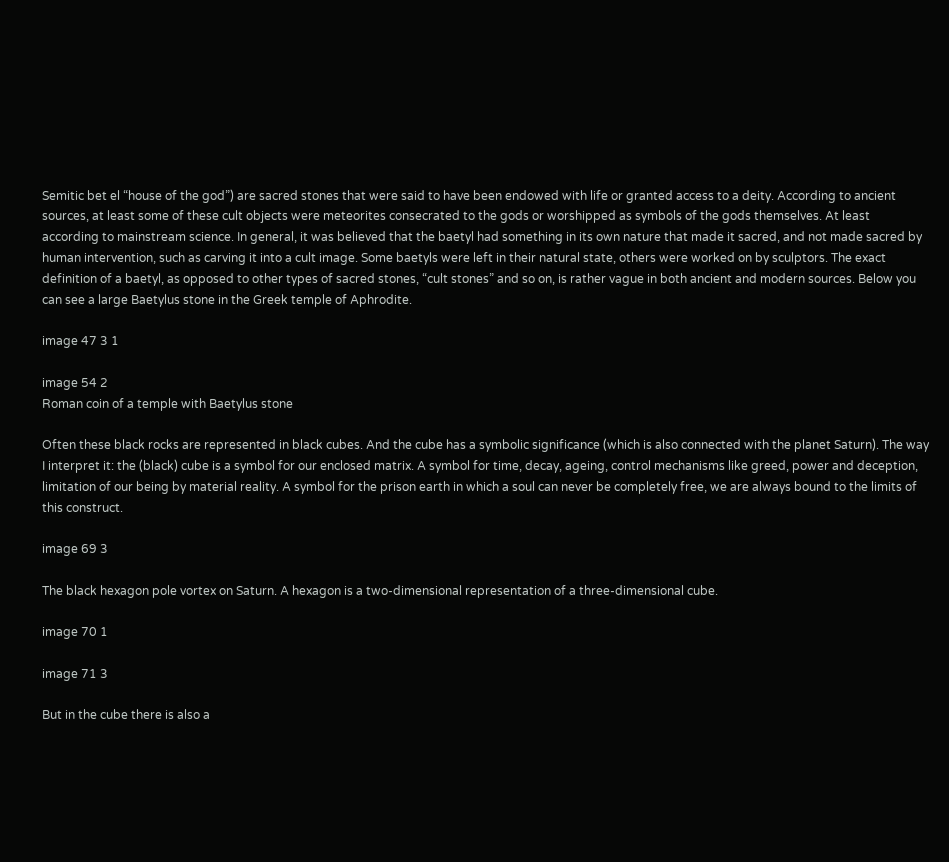Semitic bet el “house of the god”) are sacred stones that were said to have been endowed with life or granted access to a deity. According to ancient sources, at least some of these cult objects were meteorites consecrated to the gods or worshipped as symbols of the gods themselves. At least according to mainstream science. In general, it was believed that the baetyl had something in its own nature that made it sacred, and not made sacred by human intervention, such as carving it into a cult image. Some baetyls were left in their natural state, others were worked on by sculptors. The exact definition of a baetyl, as opposed to other types of sacred stones, “cult stones” and so on, is rather vague in both ancient and modern sources. Below you can see a large Baetylus stone in the Greek temple of Aphrodite.

image 47 3 1

image 54 2
Roman coin of a temple with Baetylus stone

Often these black rocks are represented in black cubes. And the cube has a symbolic significance (which is also connected with the planet Saturn). The way I interpret it: the (black) cube is a symbol for our enclosed matrix. A symbol for time, decay, ageing, control mechanisms like greed, power and deception, limitation of our being by material reality. A symbol for the prison earth in which a soul can never be completely free, we are always bound to the limits of this construct.

image 69 3

The black hexagon pole vortex on Saturn. A hexagon is a two-dimensional representation of a three-dimensional cube.

image 70 1

image 71 3

But in the cube there is also a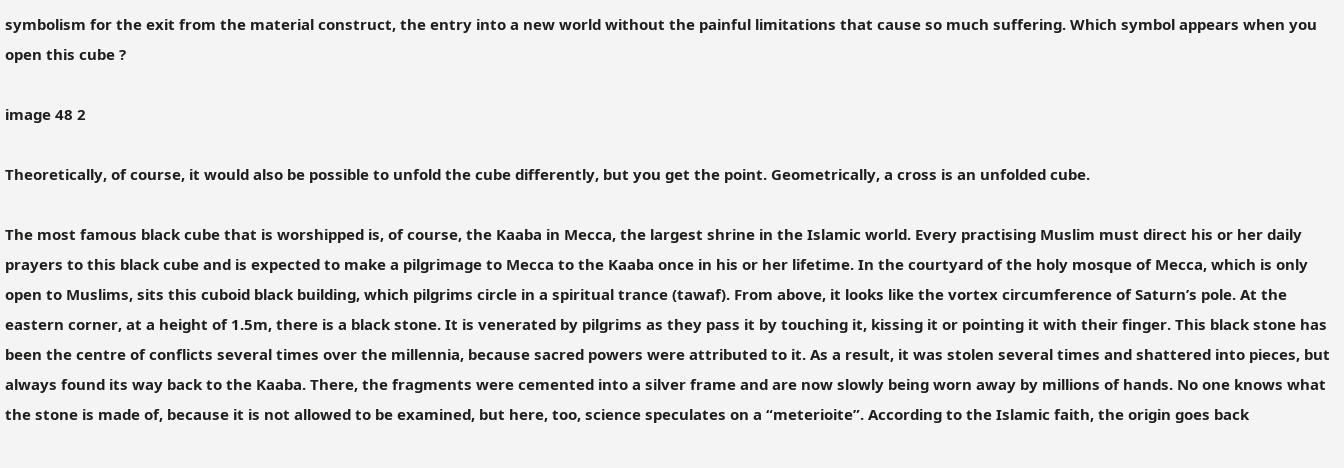symbolism for the exit from the material construct, the entry into a new world without the painful limitations that cause so much suffering. Which symbol appears when you open this cube ?

image 48 2

Theoretically, of course, it would also be possible to unfold the cube differently, but you get the point. Geometrically, a cross is an unfolded cube.

The most famous black cube that is worshipped is, of course, the Kaaba in Mecca, the largest shrine in the Islamic world. Every practising Muslim must direct his or her daily prayers to this black cube and is expected to make a pilgrimage to Mecca to the Kaaba once in his or her lifetime. In the courtyard of the holy mosque of Mecca, which is only open to Muslims, sits this cuboid black building, which pilgrims circle in a spiritual trance (tawaf). From above, it looks like the vortex circumference of Saturn’s pole. At the eastern corner, at a height of 1.5m, there is a black stone. It is venerated by pilgrims as they pass it by touching it, kissing it or pointing it with their finger. This black stone has been the centre of conflicts several times over the millennia, because sacred powers were attributed to it. As a result, it was stolen several times and shattered into pieces, but always found its way back to the Kaaba. There, the fragments were cemented into a silver frame and are now slowly being worn away by millions of hands. No one knows what the stone is made of, because it is not allowed to be examined, but here, too, science speculates on a “meterioite”. According to the Islamic faith, the origin goes back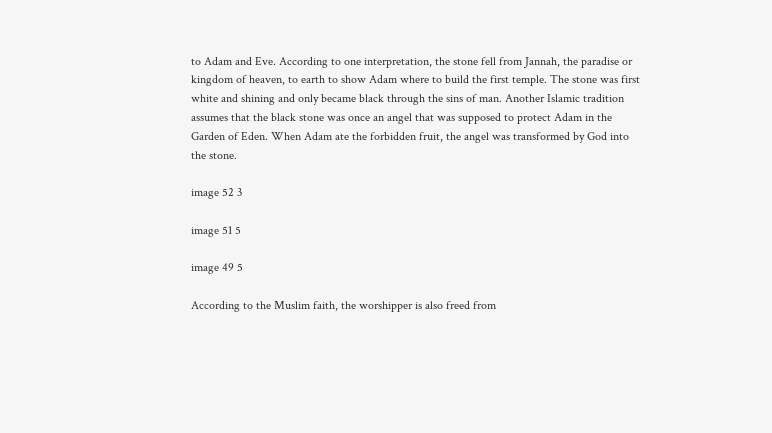to Adam and Eve. According to one interpretation, the stone fell from Jannah, the paradise or kingdom of heaven, to earth to show Adam where to build the first temple. The stone was first white and shining and only became black through the sins of man. Another Islamic tradition assumes that the black stone was once an angel that was supposed to protect Adam in the Garden of Eden. When Adam ate the forbidden fruit, the angel was transformed by God into the stone.

image 52 3

image 51 5

image 49 5

According to the Muslim faith, the worshipper is also freed from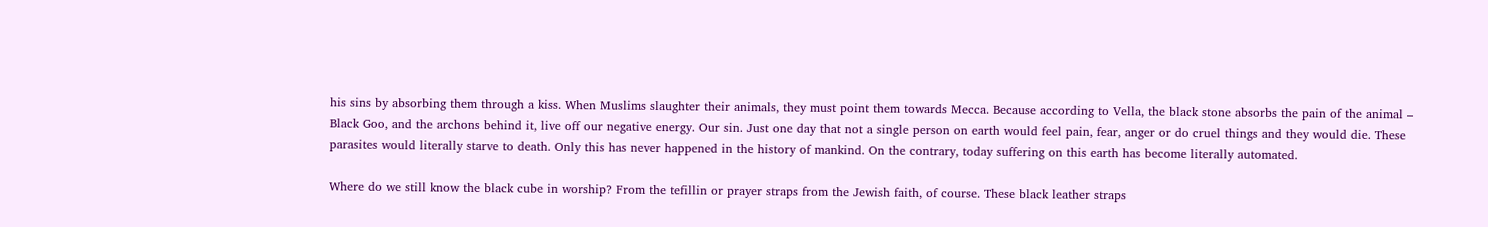his sins by absorbing them through a kiss. When Muslims slaughter their animals, they must point them towards Mecca. Because according to Vella, the black stone absorbs the pain of the animal – Black Goo, and the archons behind it, live off our negative energy. Our sin. Just one day that not a single person on earth would feel pain, fear, anger or do cruel things and they would die. These parasites would literally starve to death. Only this has never happened in the history of mankind. On the contrary, today suffering on this earth has become literally automated.

Where do we still know the black cube in worship? From the tefillin or prayer straps from the Jewish faith, of course. These black leather straps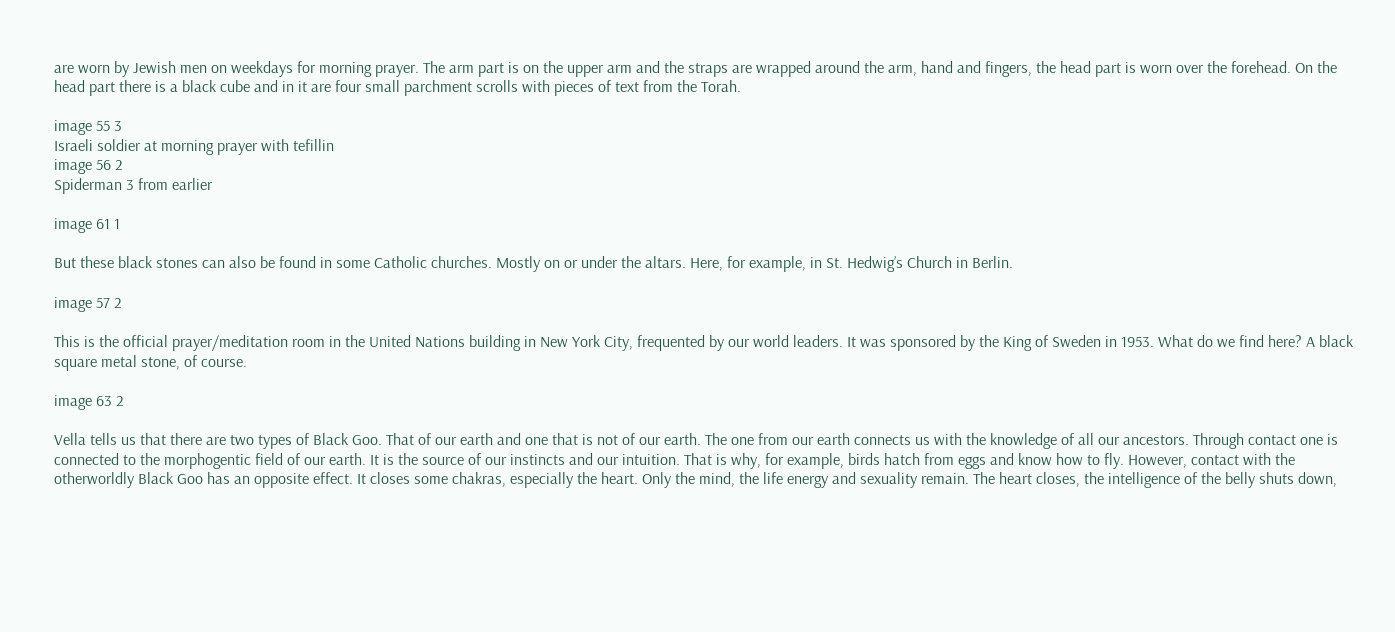are worn by Jewish men on weekdays for morning prayer. The arm part is on the upper arm and the straps are wrapped around the arm, hand and fingers, the head part is worn over the forehead. On the head part there is a black cube and in it are four small parchment scrolls with pieces of text from the Torah.

image 55 3
Israeli soldier at morning prayer with tefillin
image 56 2
Spiderman 3 from earlier

image 61 1

But these black stones can also be found in some Catholic churches. Mostly on or under the altars. Here, for example, in St. Hedwig’s Church in Berlin.

image 57 2

This is the official prayer/meditation room in the United Nations building in New York City, frequented by our world leaders. It was sponsored by the King of Sweden in 1953. What do we find here? A black square metal stone, of course.

image 63 2

Vella tells us that there are two types of Black Goo. That of our earth and one that is not of our earth. The one from our earth connects us with the knowledge of all our ancestors. Through contact one is connected to the morphogentic field of our earth. It is the source of our instincts and our intuition. That is why, for example, birds hatch from eggs and know how to fly. However, contact with the otherworldly Black Goo has an opposite effect. It closes some chakras, especially the heart. Only the mind, the life energy and sexuality remain. The heart closes, the intelligence of the belly shuts down,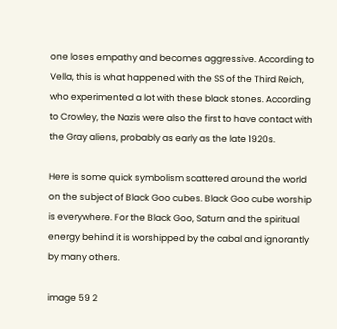one loses empathy and becomes aggressive. According to Vella, this is what happened with the SS of the Third Reich, who experimented a lot with these black stones. According to Crowley, the Nazis were also the first to have contact with the Gray aliens, probably as early as the late 1920s.

Here is some quick symbolism scattered around the world on the subject of Black Goo cubes. Black Goo cube worship is everywhere. For the Black Goo, Saturn and the spiritual energy behind it is worshipped by the cabal and ignorantly by many others.

image 59 2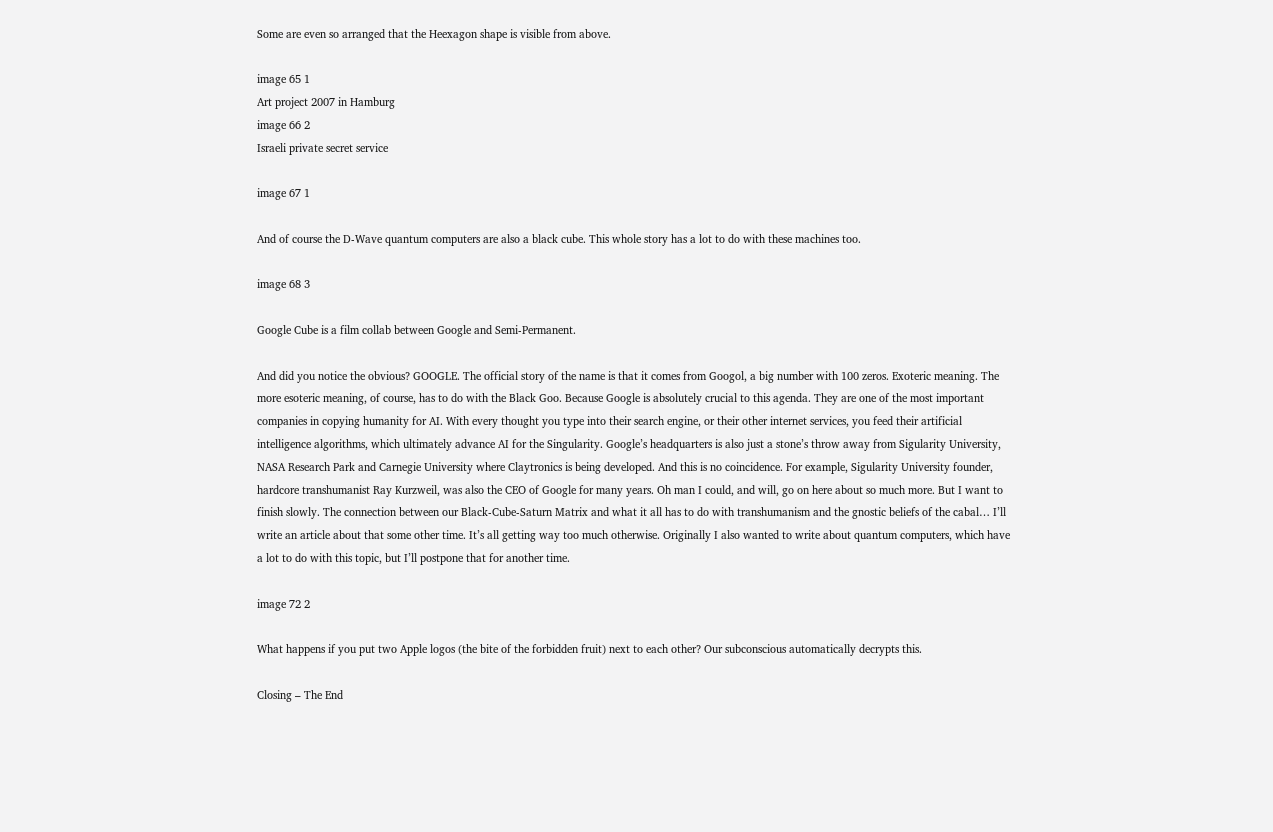Some are even so arranged that the Heexagon shape is visible from above.

image 65 1
Art project 2007 in Hamburg
image 66 2
Israeli private secret service

image 67 1

And of course the D-Wave quantum computers are also a black cube. This whole story has a lot to do with these machines too.

image 68 3

Google Cube is a film collab between Google and Semi-Permanent.

And did you notice the obvious? GOOGLE. The official story of the name is that it comes from Googol, a big number with 100 zeros. Exoteric meaning. The more esoteric meaning, of course, has to do with the Black Goo. Because Google is absolutely crucial to this agenda. They are one of the most important companies in copying humanity for AI. With every thought you type into their search engine, or their other internet services, you feed their artificial intelligence algorithms, which ultimately advance AI for the Singularity. Google’s headquarters is also just a stone’s throw away from Sigularity University, NASA Research Park and Carnegie University where Claytronics is being developed. And this is no coincidence. For example, Sigularity University founder, hardcore transhumanist Ray Kurzweil, was also the CEO of Google for many years. Oh man I could, and will, go on here about so much more. But I want to finish slowly. The connection between our Black-Cube-Saturn Matrix and what it all has to do with transhumanism and the gnostic beliefs of the cabal… I’ll write an article about that some other time. It’s all getting way too much otherwise. Originally I also wanted to write about quantum computers, which have a lot to do with this topic, but I’ll postpone that for another time.

image 72 2

What happens if you put two Apple logos (the bite of the forbidden fruit) next to each other? Our subconscious automatically decrypts this.

Closing – The End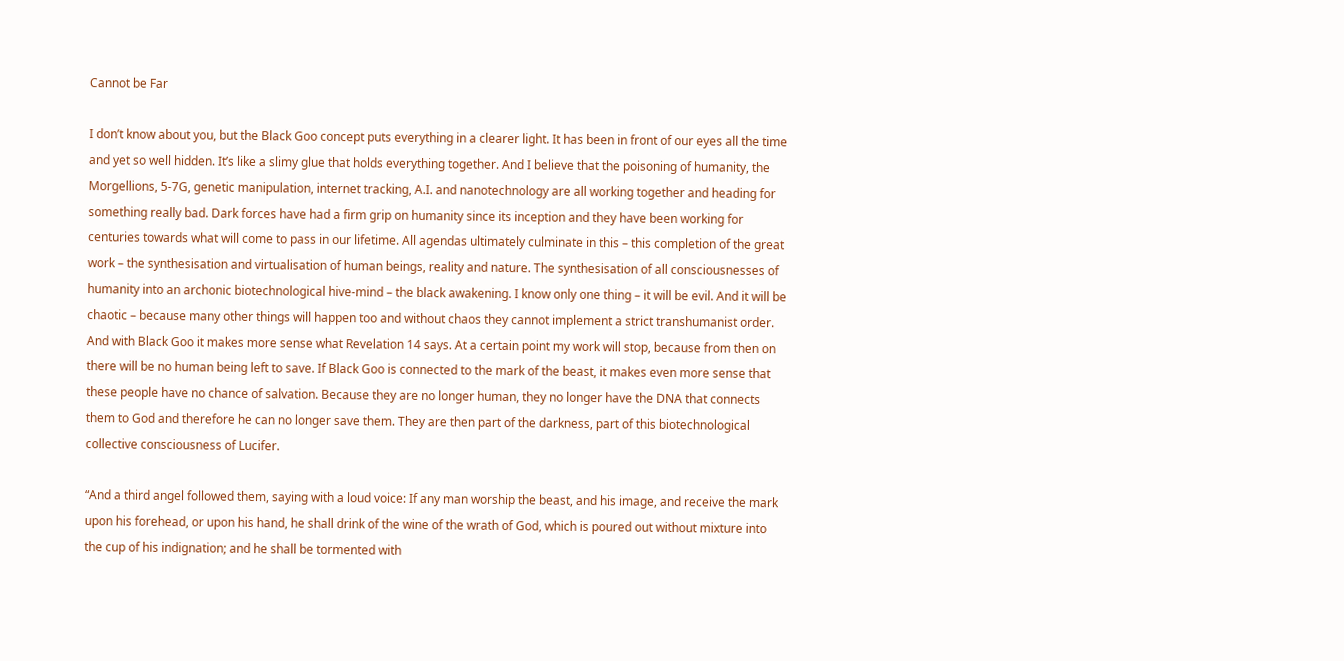Cannot be Far

I don’t know about you, but the Black Goo concept puts everything in a clearer light. It has been in front of our eyes all the time and yet so well hidden. It’s like a slimy glue that holds everything together. And I believe that the poisoning of humanity, the Morgellions, 5-7G, genetic manipulation, internet tracking, A.I. and nanotechnology are all working together and heading for something really bad. Dark forces have had a firm grip on humanity since its inception and they have been working for centuries towards what will come to pass in our lifetime. All agendas ultimately culminate in this – this completion of the great work – the synthesisation and virtualisation of human beings, reality and nature. The synthesisation of all consciousnesses of humanity into an archonic biotechnological hive-mind – the black awakening. I know only one thing – it will be evil. And it will be chaotic – because many other things will happen too and without chaos they cannot implement a strict transhumanist order. And with Black Goo it makes more sense what Revelation 14 says. At a certain point my work will stop, because from then on there will be no human being left to save. If Black Goo is connected to the mark of the beast, it makes even more sense that these people have no chance of salvation. Because they are no longer human, they no longer have the DNA that connects them to God and therefore he can no longer save them. They are then part of the darkness, part of this biotechnological collective consciousness of Lucifer.

“And a third angel followed them, saying with a loud voice: If any man worship the beast, and his image, and receive the mark upon his forehead, or upon his hand, he shall drink of the wine of the wrath of God, which is poured out without mixture into the cup of his indignation; and he shall be tormented with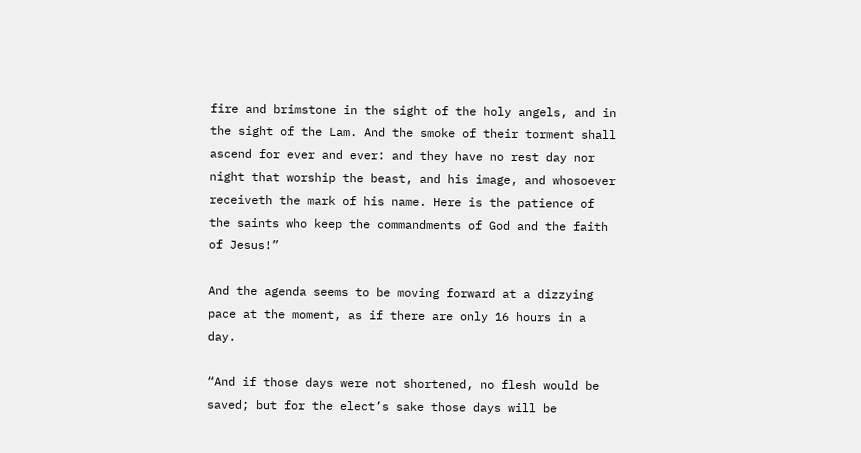fire and brimstone in the sight of the holy angels, and in the sight of the Lam. And the smoke of their torment shall ascend for ever and ever: and they have no rest day nor night that worship the beast, and his image, and whosoever receiveth the mark of his name. Here is the patience of the saints who keep the commandments of God and the faith of Jesus!”

And the agenda seems to be moving forward at a dizzying pace at the moment, as if there are only 16 hours in a day.

“And if those days were not shortened, no flesh would be saved; but for the elect’s sake those days will be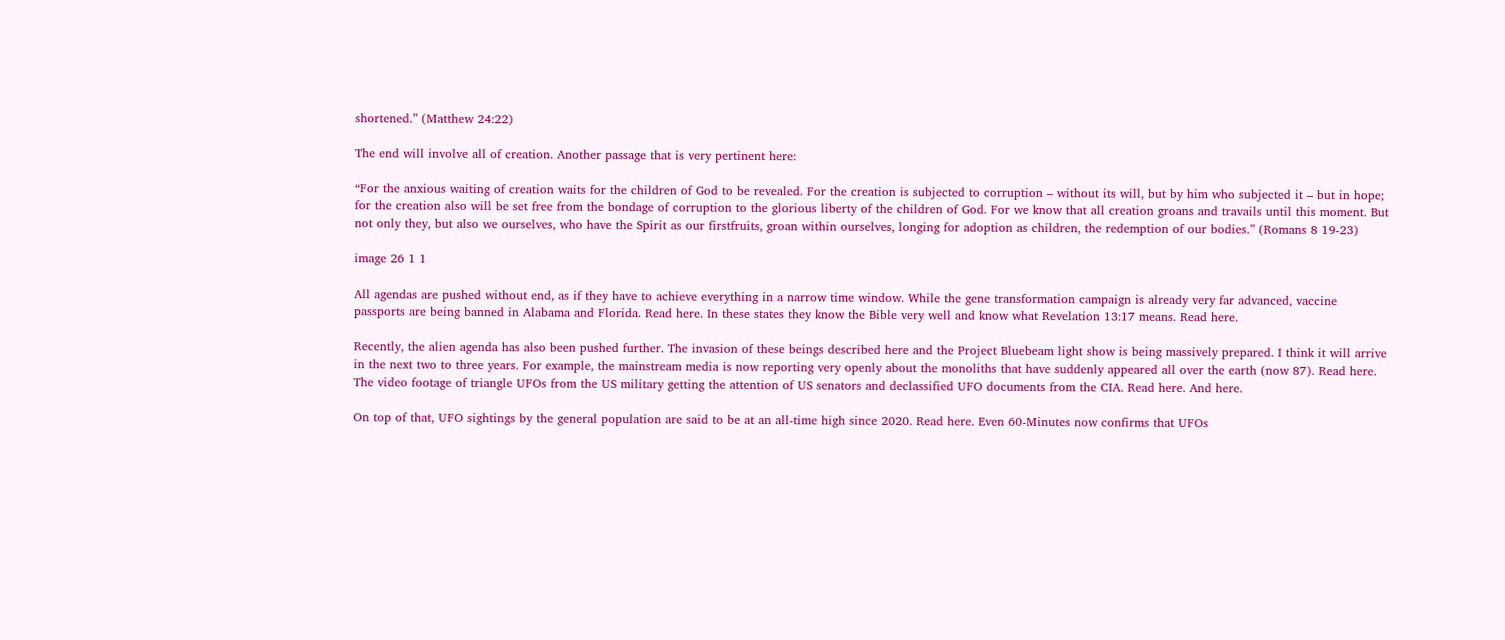shortened.” (Matthew 24:22)

The end will involve all of creation. Another passage that is very pertinent here:

“For the anxious waiting of creation waits for the children of God to be revealed. For the creation is subjected to corruption – without its will, but by him who subjected it – but in hope; for the creation also will be set free from the bondage of corruption to the glorious liberty of the children of God. For we know that all creation groans and travails until this moment. But not only they, but also we ourselves, who have the Spirit as our firstfruits, groan within ourselves, longing for adoption as children, the redemption of our bodies.” (Romans 8 19-23)

image 26 1 1

All agendas are pushed without end, as if they have to achieve everything in a narrow time window. While the gene transformation campaign is already very far advanced, vaccine passports are being banned in Alabama and Florida. Read here. In these states they know the Bible very well and know what Revelation 13:17 means. Read here.

Recently, the alien agenda has also been pushed further. The invasion of these beings described here and the Project Bluebeam light show is being massively prepared. I think it will arrive in the next two to three years. For example, the mainstream media is now reporting very openly about the monoliths that have suddenly appeared all over the earth (now 87). Read here. The video footage of triangle UFOs from the US military getting the attention of US senators and declassified UFO documents from the CIA. Read here. And here.

On top of that, UFO sightings by the general population are said to be at an all-time high since 2020. Read here. Even 60-Minutes now confirms that UFOs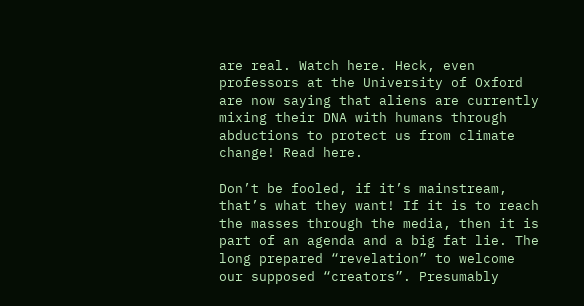are real. Watch here. Heck, even professors at the University of Oxford are now saying that aliens are currently mixing their DNA with humans through abductions to protect us from climate change! Read here.

Don’t be fooled, if it’s mainstream, that’s what they want! If it is to reach the masses through the media, then it is part of an agenda and a big fat lie. The long prepared “revelation” to welcome our supposed “creators”. Presumably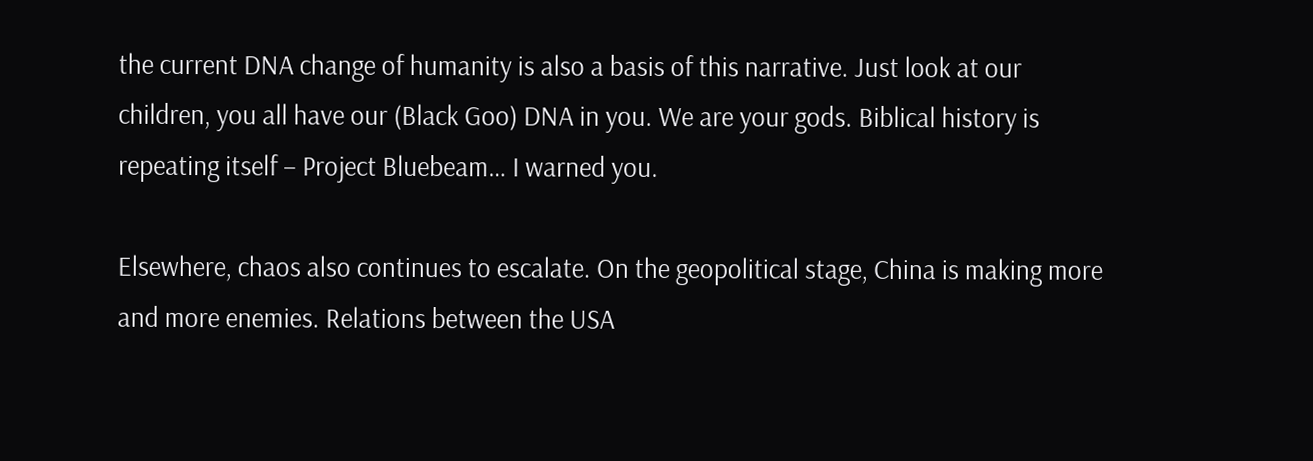the current DNA change of humanity is also a basis of this narrative. Just look at our children, you all have our (Black Goo) DNA in you. We are your gods. Biblical history is repeating itself – Project Bluebeam… I warned you.

Elsewhere, chaos also continues to escalate. On the geopolitical stage, China is making more and more enemies. Relations between the USA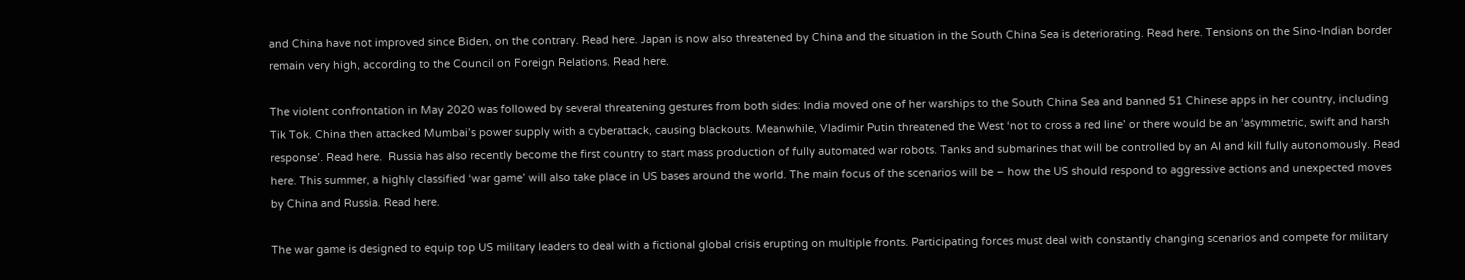and China have not improved since Biden, on the contrary. Read here. Japan is now also threatened by China and the situation in the South China Sea is deteriorating. Read here. Tensions on the Sino-Indian border remain very high, according to the Council on Foreign Relations. Read here.

The violent confrontation in May 2020 was followed by several threatening gestures from both sides: India moved one of her warships to the South China Sea and banned 51 Chinese apps in her country, including Tik Tok. China then attacked Mumbai’s power supply with a cyberattack, causing blackouts. Meanwhile, Vladimir Putin threatened the West ‘not to cross a red line’ or there would be an ‘asymmetric, swift and harsh response’. Read here.  Russia has also recently become the first country to start mass production of fully automated war robots. Tanks and submarines that will be controlled by an AI and kill fully autonomously. Read here. This summer, a highly classified ‘war game’ will also take place in US bases around the world. The main focus of the scenarios will be – how the US should respond to aggressive actions and unexpected moves by China and Russia. Read here.

The war game is designed to equip top US military leaders to deal with a fictional global crisis erupting on multiple fronts. Participating forces must deal with constantly changing scenarios and compete for military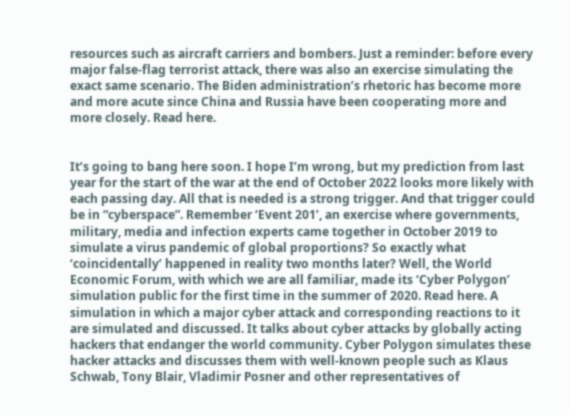resources such as aircraft carriers and bombers. Just a reminder: before every major false-flag terrorist attack, there was also an exercise simulating the exact same scenario. The Biden administration’s rhetoric has become more and more acute since China and Russia have been cooperating more and more closely. Read here.


It’s going to bang here soon. I hope I’m wrong, but my prediction from last year for the start of the war at the end of October 2022 looks more likely with each passing day. All that is needed is a strong trigger. And that trigger could be in “cyberspace”. Remember ‘Event 201’, an exercise where governments, military, media and infection experts came together in October 2019 to simulate a virus pandemic of global proportions? So exactly what ‘coincidentally’ happened in reality two months later? Well, the World Economic Forum, with which we are all familiar, made its ‘Cyber Polygon’ simulation public for the first time in the summer of 2020. Read here. A simulation in which a major cyber attack and corresponding reactions to it are simulated and discussed. It talks about cyber attacks by globally acting hackers that endanger the world community. Cyber Polygon simulates these hacker attacks and discusses them with well-known people such as Klaus Schwab, Tony Blair, Vladimir Posner and other representatives of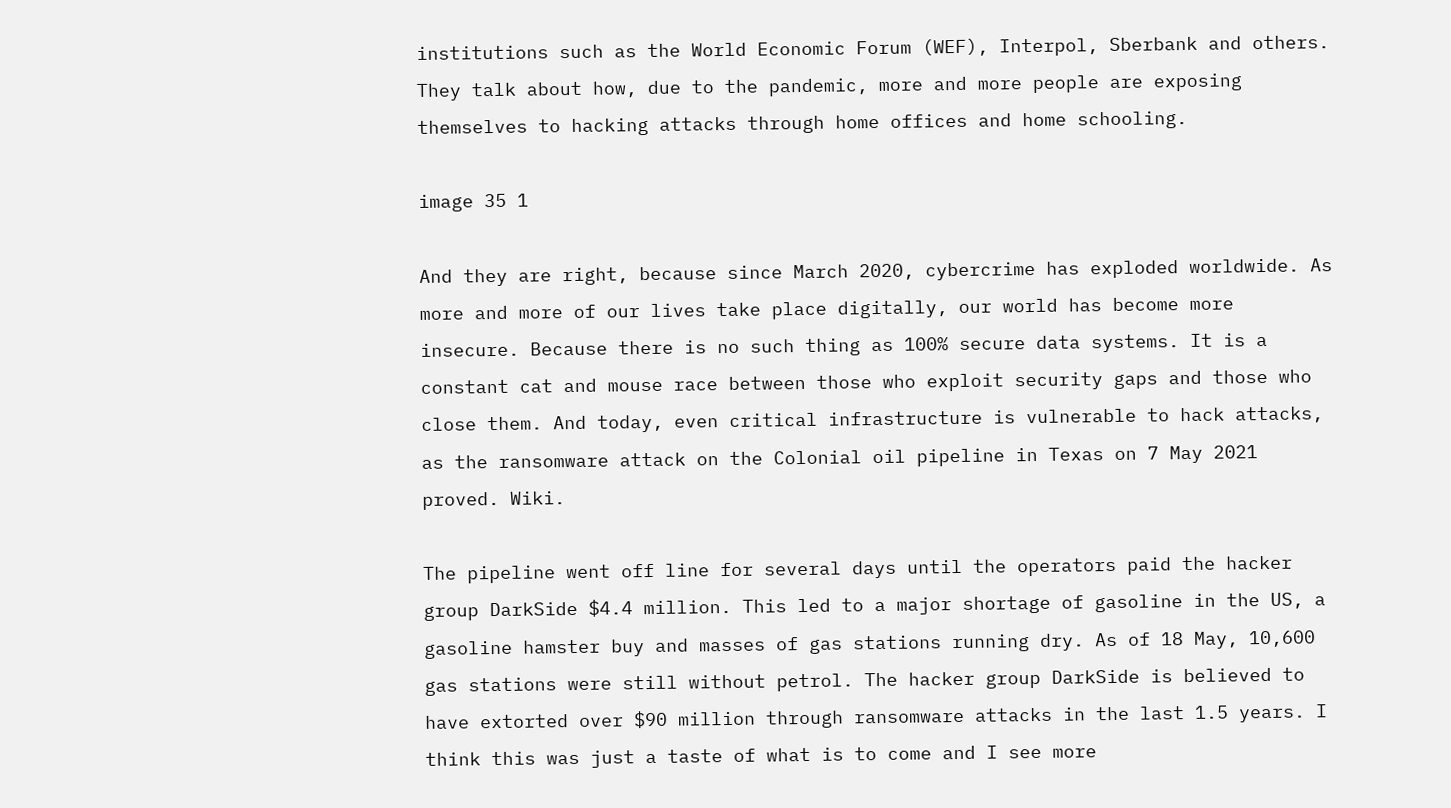institutions such as the World Economic Forum (WEF), Interpol, Sberbank and others. They talk about how, due to the pandemic, more and more people are exposing themselves to hacking attacks through home offices and home schooling.

image 35 1

And they are right, because since March 2020, cybercrime has exploded worldwide. As more and more of our lives take place digitally, our world has become more insecure. Because there is no such thing as 100% secure data systems. It is a constant cat and mouse race between those who exploit security gaps and those who close them. And today, even critical infrastructure is vulnerable to hack attacks, as the ransomware attack on the Colonial oil pipeline in Texas on 7 May 2021 proved. Wiki.

The pipeline went off line for several days until the operators paid the hacker group DarkSide $4.4 million. This led to a major shortage of gasoline in the US, a gasoline hamster buy and masses of gas stations running dry. As of 18 May, 10,600 gas stations were still without petrol. The hacker group DarkSide is believed to have extorted over $90 million through ransomware attacks in the last 1.5 years. I think this was just a taste of what is to come and I see more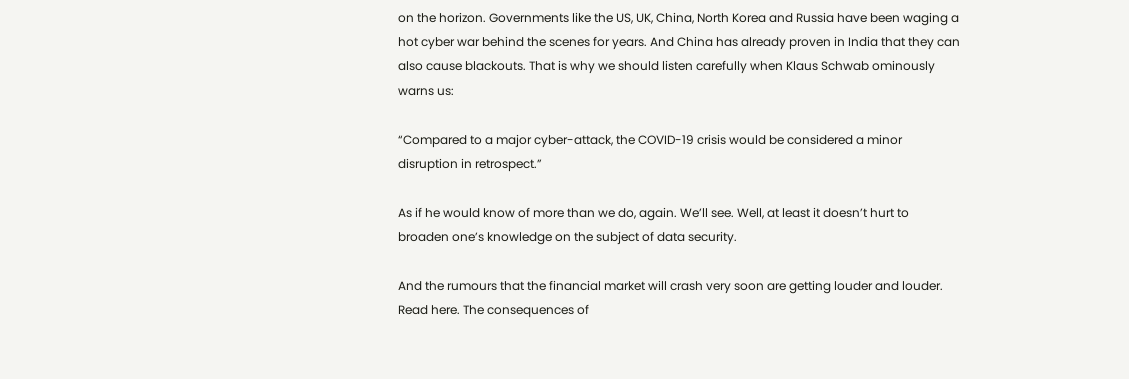on the horizon. Governments like the US, UK, China, North Korea and Russia have been waging a hot cyber war behind the scenes for years. And China has already proven in India that they can also cause blackouts. That is why we should listen carefully when Klaus Schwab ominously warns us:

“Compared to a major cyber-attack, the COVID-19 crisis would be considered a minor disruption in retrospect.”

As if he would know of more than we do, again. We’ll see. Well, at least it doesn’t hurt to broaden one’s knowledge on the subject of data security.

And the rumours that the financial market will crash very soon are getting louder and louder. Read here. The consequences of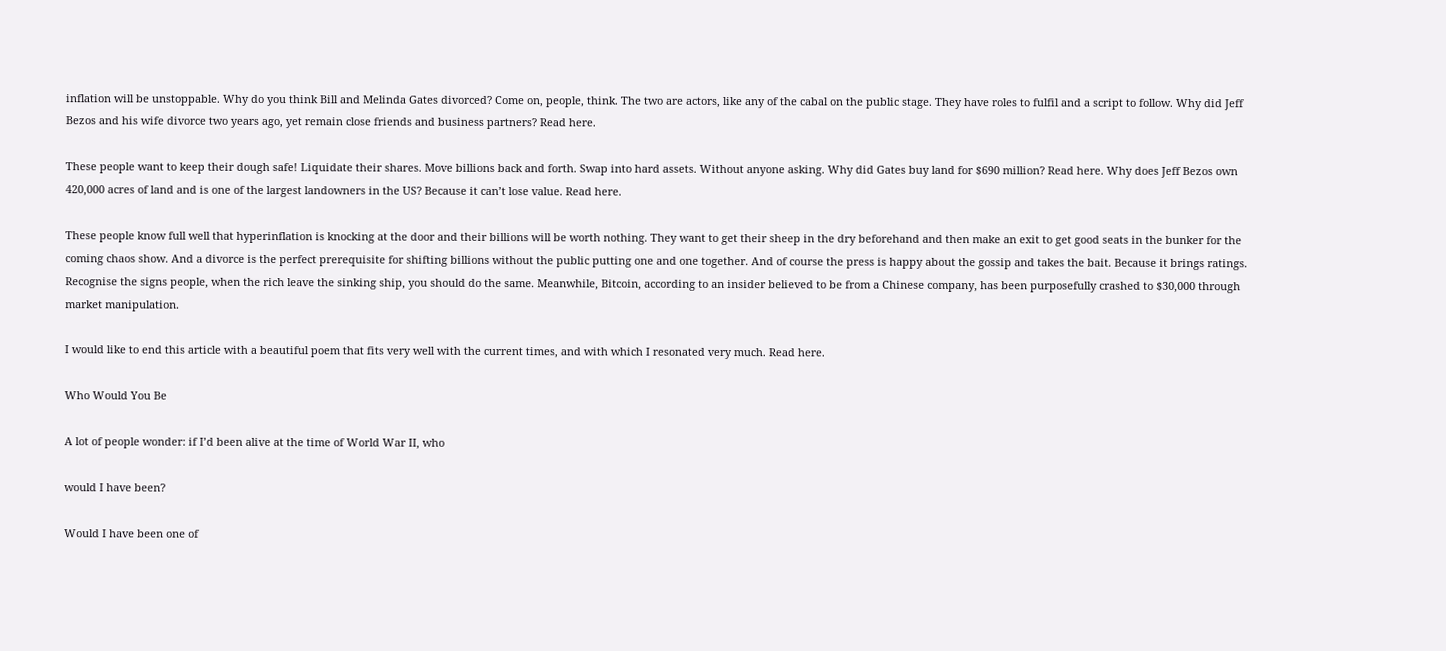inflation will be unstoppable. Why do you think Bill and Melinda Gates divorced? Come on, people, think. The two are actors, like any of the cabal on the public stage. They have roles to fulfil and a script to follow. Why did Jeff Bezos and his wife divorce two years ago, yet remain close friends and business partners? Read here.

These people want to keep their dough safe! Liquidate their shares. Move billions back and forth. Swap into hard assets. Without anyone asking. Why did Gates buy land for $690 million? Read here. Why does Jeff Bezos own 420,000 acres of land and is one of the largest landowners in the US? Because it can’t lose value. Read here.

These people know full well that hyperinflation is knocking at the door and their billions will be worth nothing. They want to get their sheep in the dry beforehand and then make an exit to get good seats in the bunker for the coming chaos show. And a divorce is the perfect prerequisite for shifting billions without the public putting one and one together. And of course the press is happy about the gossip and takes the bait. Because it brings ratings. Recognise the signs people, when the rich leave the sinking ship, you should do the same. Meanwhile, Bitcoin, according to an insider believed to be from a Chinese company, has been purposefully crashed to $30,000 through market manipulation.

I would like to end this article with a beautiful poem that fits very well with the current times, and with which I resonated very much. Read here.

Who Would You Be

A lot of people wonder: if I’d been alive at the time of World War II, who

would I have been?

Would I have been one of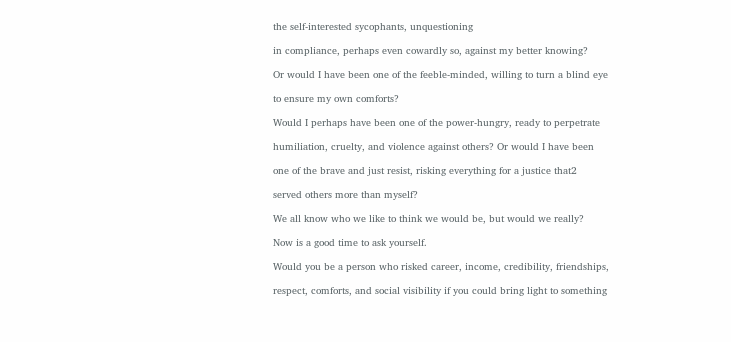the self-interested sycophants, unquestioning

in compliance, perhaps even cowardly so, against my better knowing?

Or would I have been one of the feeble-minded, willing to turn a blind eye

to ensure my own comforts?

Would I perhaps have been one of the power-hungry, ready to perpetrate

humiliation, cruelty, and violence against others? Or would I have been

one of the brave and just resist, risking everything for a justice that2

served others more than myself?

We all know who we like to think we would be, but would we really?

Now is a good time to ask yourself.

Would you be a person who risked career, income, credibility, friendships,

respect, comforts, and social visibility if you could bring light to something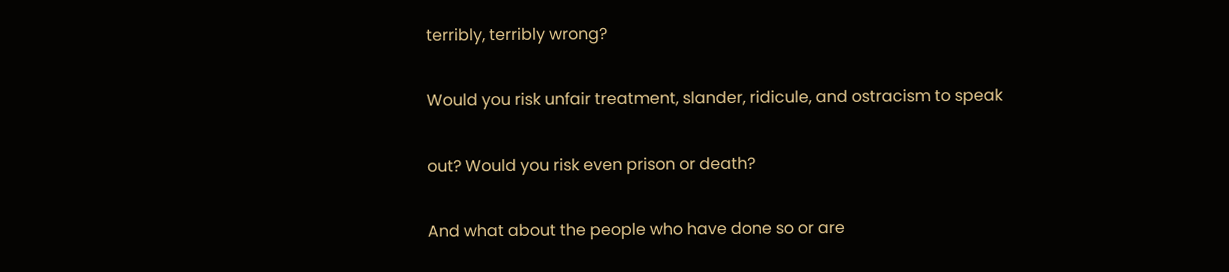terribly, terribly wrong?

Would you risk unfair treatment, slander, ridicule, and ostracism to speak

out? Would you risk even prison or death?

And what about the people who have done so or are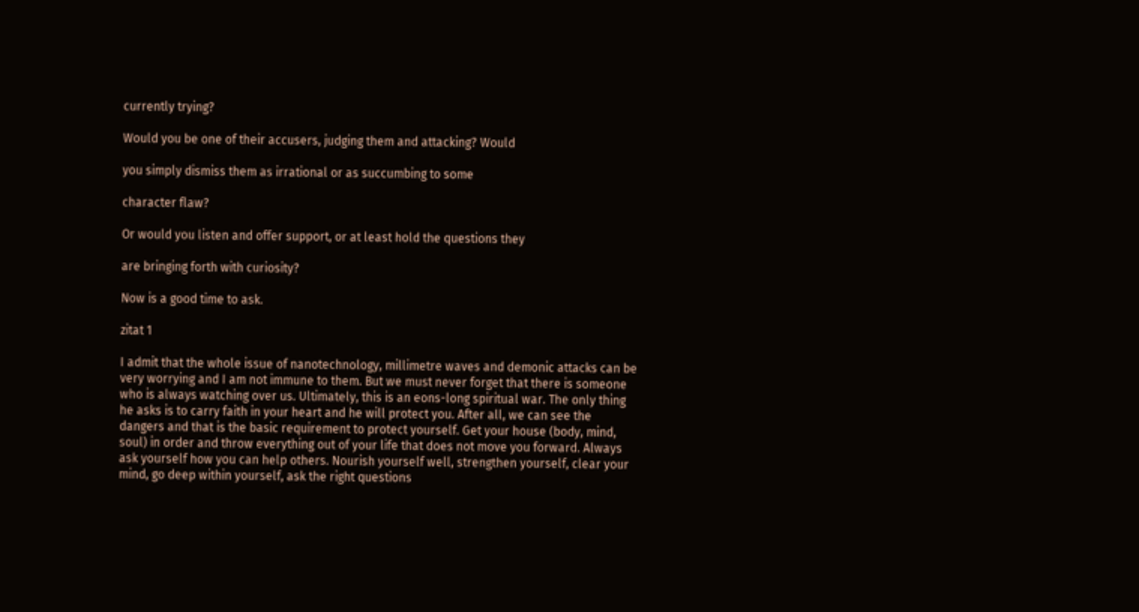currently trying?

Would you be one of their accusers, judging them and attacking? Would

you simply dismiss them as irrational or as succumbing to some

character flaw?

Or would you listen and offer support, or at least hold the questions they

are bringing forth with curiosity?

Now is a good time to ask.

zitat 1

I admit that the whole issue of nanotechnology, millimetre waves and demonic attacks can be very worrying and I am not immune to them. But we must never forget that there is someone who is always watching over us. Ultimately, this is an eons-long spiritual war. The only thing he asks is to carry faith in your heart and he will protect you. After all, we can see the dangers and that is the basic requirement to protect yourself. Get your house (body, mind, soul) in order and throw everything out of your life that does not move you forward. Always ask yourself how you can help others. Nourish yourself well, strengthen yourself, clear your mind, go deep within yourself, ask the right questions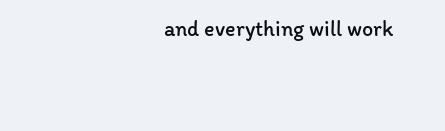and everything will work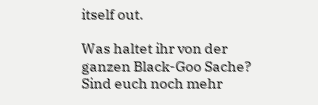itself out.

Was haltet ihr von der ganzen Black-Goo Sache? Sind euch noch mehr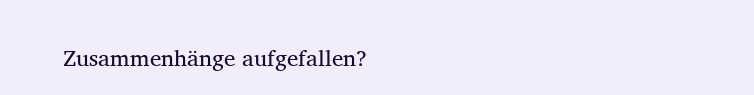Zusammenhänge aufgefallen?